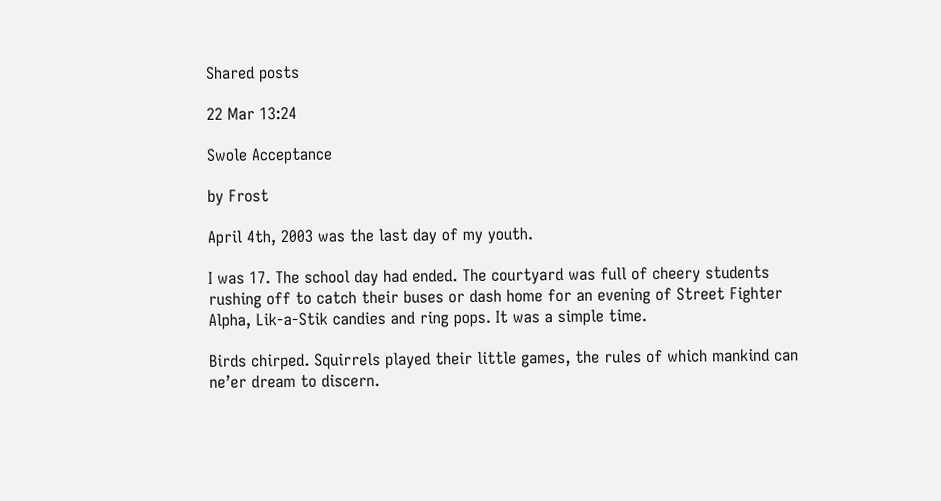Shared posts

22 Mar 13:24

Swole Acceptance

by Frost

April 4th, 2003 was the last day of my youth.

I was 17. The school day had ended. The courtyard was full of cheery students rushing off to catch their buses or dash home for an evening of Street Fighter Alpha, Lik-a-Stik candies and ring pops. It was a simple time.

Birds chirped. Squirrels played their little games, the rules of which mankind can ne’er dream to discern.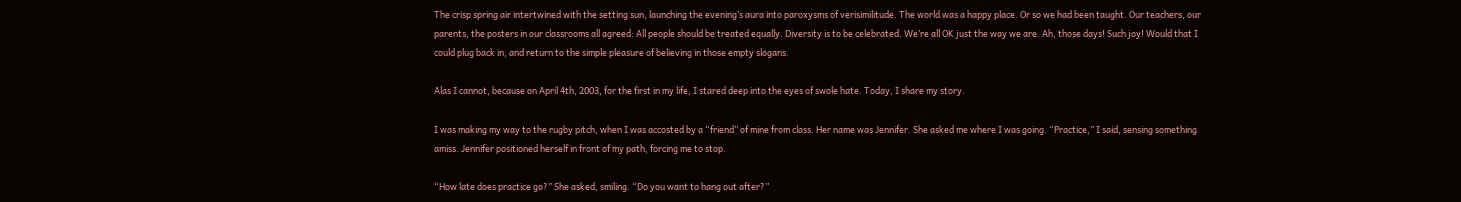The crisp spring air intertwined with the setting sun, launching the evening’s aura into paroxysms of verisimilitude. The world was a happy place. Or so we had been taught. Our teachers, our parents, the posters in our classrooms all agreed: All people should be treated equally. Diversity is to be celebrated. We’re all OK just the way we are. Ah, those days! Such joy! Would that I could plug back in, and return to the simple pleasure of believing in those empty slogans.

Alas I cannot, because on April 4th, 2003, for the first in my life, I stared deep into the eyes of swole hate. Today, I share my story.

I was making my way to the rugby pitch, when I was accosted by a “friend” of mine from class. Her name was Jennifer. She asked me where I was going. “Practice,” I said, sensing something amiss. Jennifer positioned herself in front of my path, forcing me to stop.

“How late does practice go?” She asked, smiling. “Do you want to hang out after?”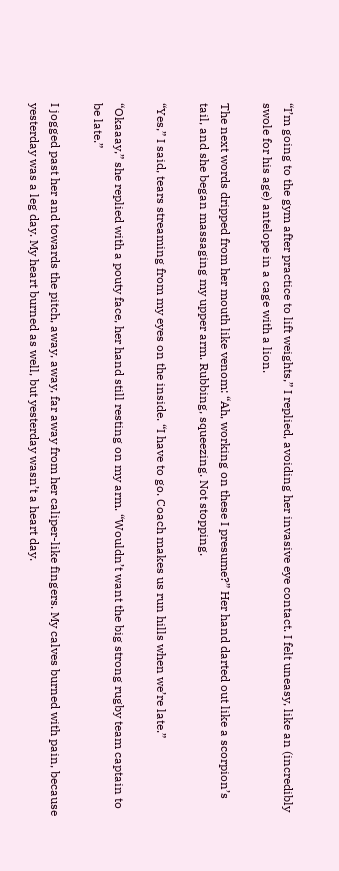“I’m going to the gym after practice to lift weights,” I replied, avoiding her invasive eye contact. I felt uneasy, like an (incredibly swole for his age) antelope in a cage with a lion.

The next words dripped from her mouth like venom: “Ah, working on these I presume?” Her hand darted out like a scorpion’s tail, and she began massaging my upper arm. Rubbing, squeezing. Not stopping.

“Yes,” I said, tears streaming from my eyes on the inside. “I have to go. Coach makes us run hills when we’re late.”

“Okaaay,” she replied with a pouty face, her hand still resting on my arm. “Wouldn’t want the big strong rugby team captain to be late.”

I jogged past her and towards the pitch, away, away, far away from her caliper-like fingers. My calves burned with pain, because yesterday was a leg day. My heart burned as well, but yesterday wasn’t a heart day.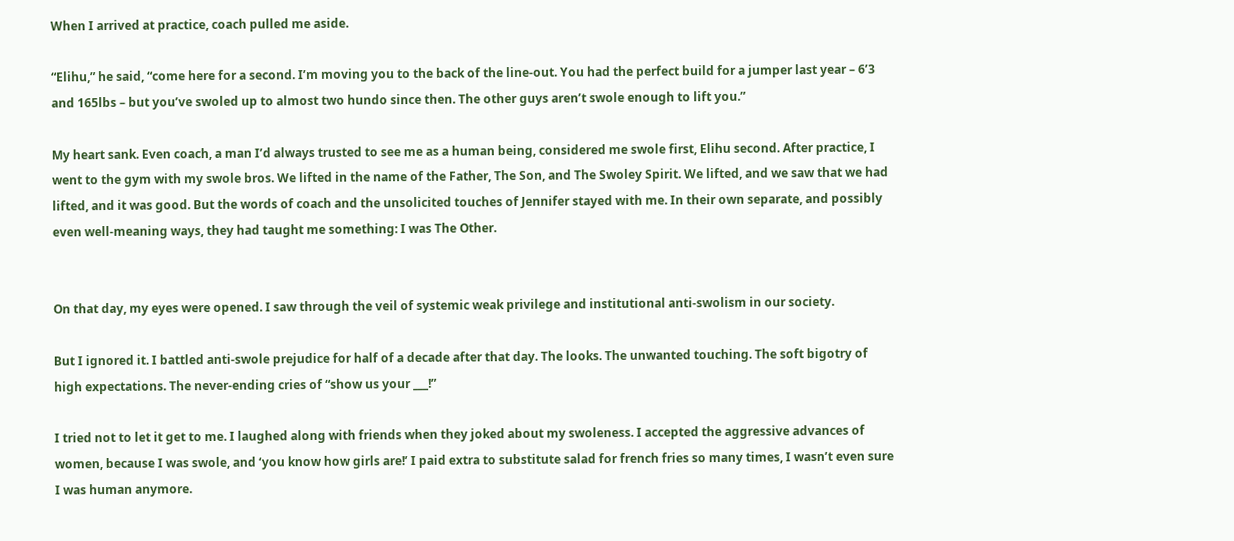When I arrived at practice, coach pulled me aside.

“Elihu,” he said, “come here for a second. I’m moving you to the back of the line-out. You had the perfect build for a jumper last year – 6’3 and 165lbs – but you’ve swoled up to almost two hundo since then. The other guys aren’t swole enough to lift you.”

My heart sank. Even coach, a man I’d always trusted to see me as a human being, considered me swole first, Elihu second. After practice, I went to the gym with my swole bros. We lifted in the name of the Father, The Son, and The Swoley Spirit. We lifted, and we saw that we had lifted, and it was good. But the words of coach and the unsolicited touches of Jennifer stayed with me. In their own separate, and possibly even well-meaning ways, they had taught me something: I was The Other.


On that day, my eyes were opened. I saw through the veil of systemic weak privilege and institutional anti-swolism in our society.

But I ignored it. I battled anti-swole prejudice for half of a decade after that day. The looks. The unwanted touching. The soft bigotry of high expectations. The never-ending cries of “show us your ___!”

I tried not to let it get to me. I laughed along with friends when they joked about my swoleness. I accepted the aggressive advances of women, because I was swole, and ‘you know how girls are!’ I paid extra to substitute salad for french fries so many times, I wasn’t even sure I was human anymore.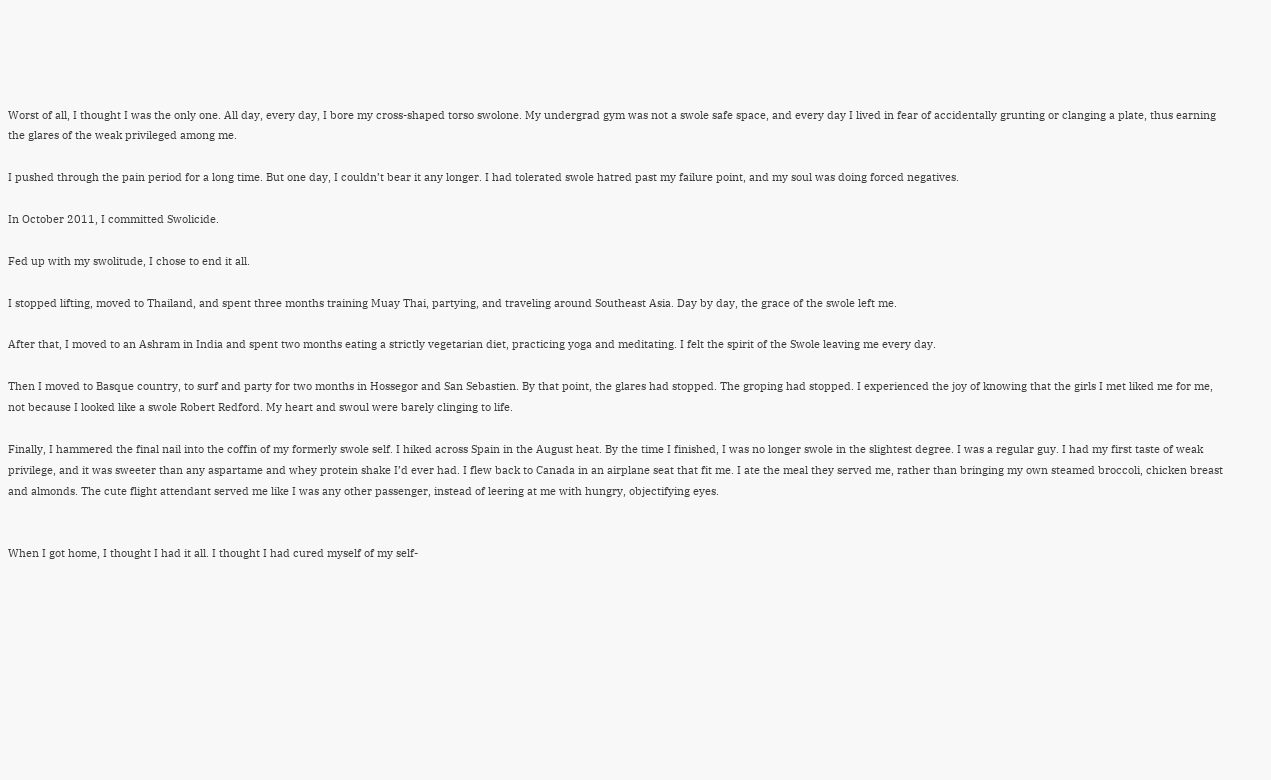Worst of all, I thought I was the only one. All day, every day, I bore my cross-shaped torso swolone. My undergrad gym was not a swole safe space, and every day I lived in fear of accidentally grunting or clanging a plate, thus earning the glares of the weak privileged among me.

I pushed through the pain period for a long time. But one day, I couldn’t bear it any longer. I had tolerated swole hatred past my failure point, and my soul was doing forced negatives.

In October 2011, I committed Swolicide.

Fed up with my swolitude, I chose to end it all.

I stopped lifting, moved to Thailand, and spent three months training Muay Thai, partying, and traveling around Southeast Asia. Day by day, the grace of the swole left me.

After that, I moved to an Ashram in India and spent two months eating a strictly vegetarian diet, practicing yoga and meditating. I felt the spirit of the Swole leaving me every day.

Then I moved to Basque country, to surf and party for two months in Hossegor and San Sebastien. By that point, the glares had stopped. The groping had stopped. I experienced the joy of knowing that the girls I met liked me for me, not because I looked like a swole Robert Redford. My heart and swoul were barely clinging to life.

Finally, I hammered the final nail into the coffin of my formerly swole self. I hiked across Spain in the August heat. By the time I finished, I was no longer swole in the slightest degree. I was a regular guy. I had my first taste of weak privilege, and it was sweeter than any aspartame and whey protein shake I’d ever had. I flew back to Canada in an airplane seat that fit me. I ate the meal they served me, rather than bringing my own steamed broccoli, chicken breast and almonds. The cute flight attendant served me like I was any other passenger, instead of leering at me with hungry, objectifying eyes.


When I got home, I thought I had it all. I thought I had cured myself of my self-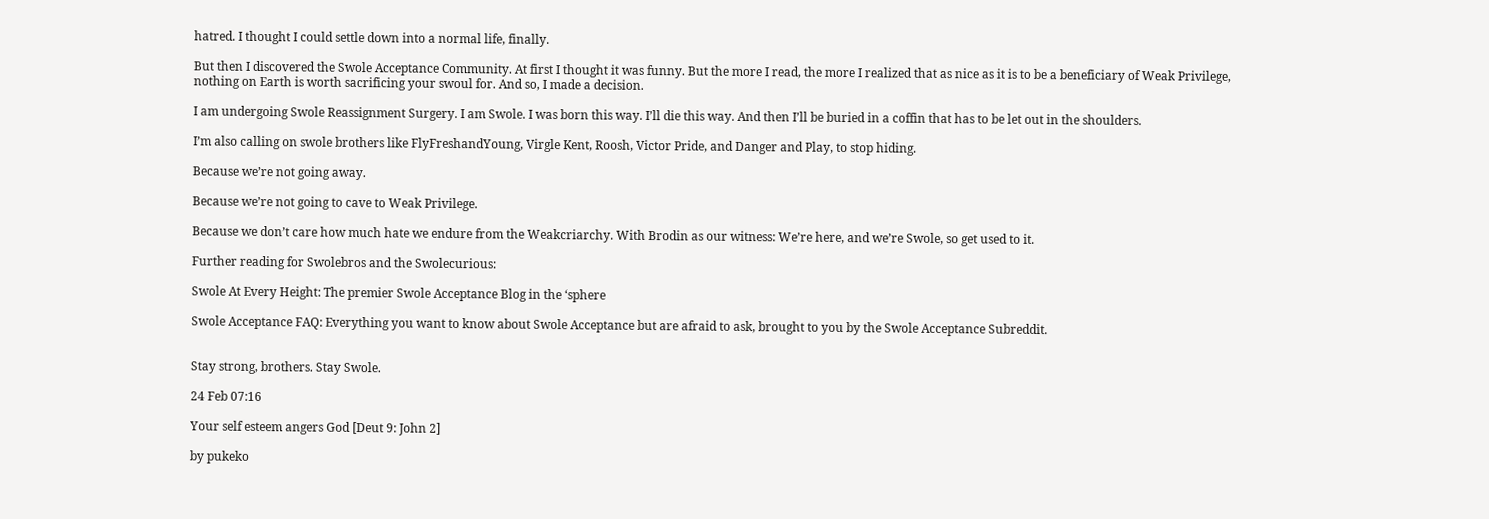hatred. I thought I could settle down into a normal life, finally.

But then I discovered the Swole Acceptance Community. At first I thought it was funny. But the more I read, the more I realized that as nice as it is to be a beneficiary of Weak Privilege, nothing on Earth is worth sacrificing your swoul for. And so, I made a decision.

I am undergoing Swole Reassignment Surgery. I am Swole. I was born this way. I’ll die this way. And then I’ll be buried in a coffin that has to be let out in the shoulders.

I’m also calling on swole brothers like FlyFreshandYoung, Virgle Kent, Roosh, Victor Pride, and Danger and Play, to stop hiding.

Because we’re not going away.

Because we’re not going to cave to Weak Privilege.

Because we don’t care how much hate we endure from the Weakcriarchy. With Brodin as our witness: We’re here, and we’re Swole, so get used to it.

Further reading for Swolebros and the Swolecurious:

Swole At Every Height: The premier Swole Acceptance Blog in the ‘sphere

Swole Acceptance FAQ: Everything you want to know about Swole Acceptance but are afraid to ask, brought to you by the Swole Acceptance Subreddit.


Stay strong, brothers. Stay Swole.

24 Feb 07:16

Your self esteem angers God [Deut 9: John 2]

by pukeko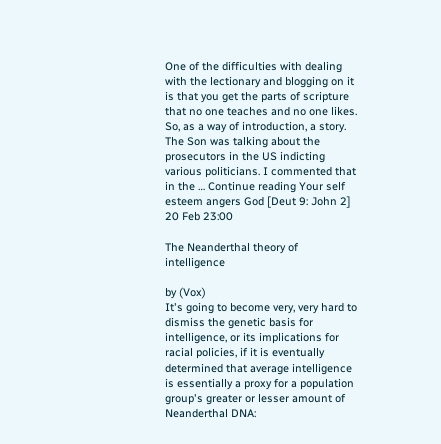One of the difficulties with dealing with the lectionary and blogging on it is that you get the parts of scripture that no one teaches and no one likes. So, as a way of introduction, a story. The Son was talking about the prosecutors in the US indicting various politicians. I commented that in the … Continue reading Your self esteem angers God [Deut 9: John 2]
20 Feb 23:00

The Neanderthal theory of intelligence

by (Vox)
It's going to become very, very hard to dismiss the genetic basis for intelligence, or its implications for racial policies, if it is eventually determined that average intelligence is essentially a proxy for a population group's greater or lesser amount of Neanderthal DNA: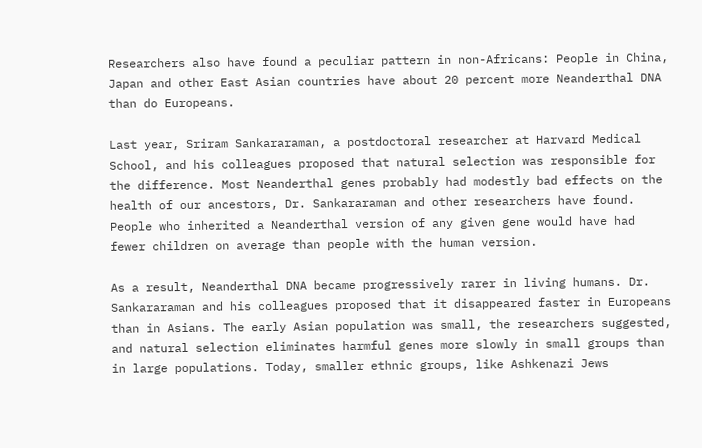Researchers also have found a peculiar pattern in non-Africans: People in China, Japan and other East Asian countries have about 20 percent more Neanderthal DNA than do Europeans.

Last year, Sriram Sankararaman, a postdoctoral researcher at Harvard Medical School, and his colleagues proposed that natural selection was responsible for the difference. Most Neanderthal genes probably had modestly bad effects on the health of our ancestors, Dr. Sankararaman and other researchers have found. People who inherited a Neanderthal version of any given gene would have had fewer children on average than people with the human version.

As a result, Neanderthal DNA became progressively rarer in living humans. Dr. Sankararaman and his colleagues proposed that it disappeared faster in Europeans than in Asians. The early Asian population was small, the researchers suggested, and natural selection eliminates harmful genes more slowly in small groups than in large populations. Today, smaller ethnic groups, like Ashkenazi Jews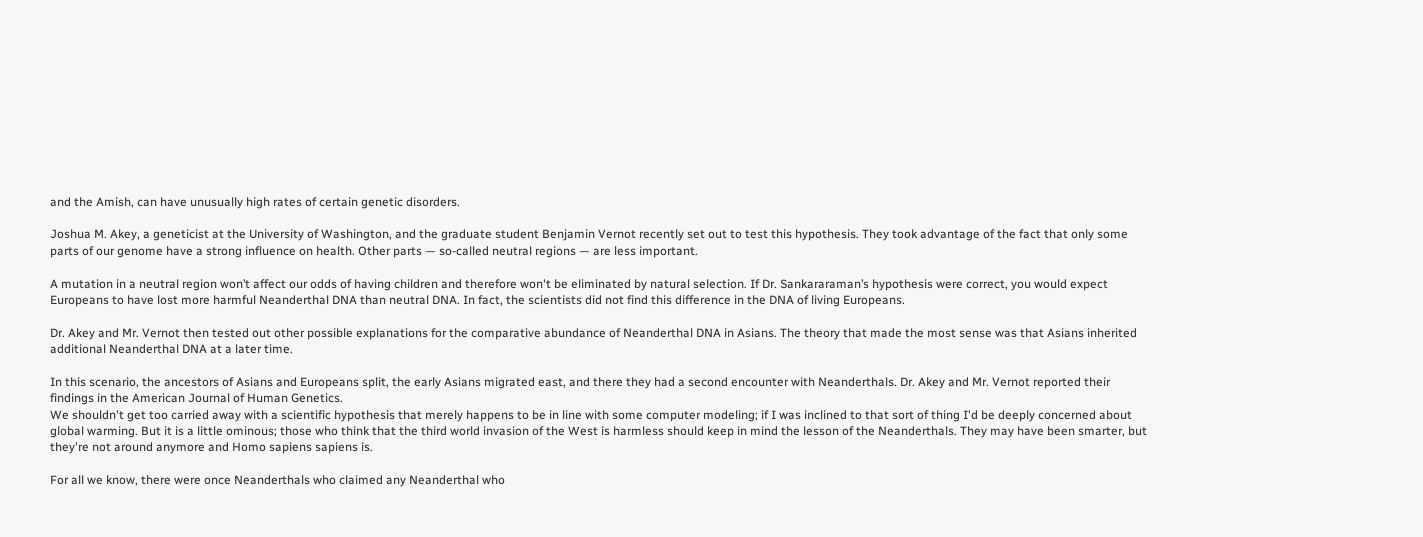and the Amish, can have unusually high rates of certain genetic disorders.

Joshua M. Akey, a geneticist at the University of Washington, and the graduate student Benjamin Vernot recently set out to test this hypothesis. They took advantage of the fact that only some parts of our genome have a strong influence on health. Other parts — so-called neutral regions — are less important.

A mutation in a neutral region won’t affect our odds of having children and therefore won't be eliminated by natural selection. If Dr. Sankararaman’s hypothesis were correct, you would expect Europeans to have lost more harmful Neanderthal DNA than neutral DNA. In fact, the scientists did not find this difference in the DNA of living Europeans.

Dr. Akey and Mr. Vernot then tested out other possible explanations for the comparative abundance of Neanderthal DNA in Asians. The theory that made the most sense was that Asians inherited additional Neanderthal DNA at a later time.

In this scenario, the ancestors of Asians and Europeans split, the early Asians migrated east, and there they had a second encounter with Neanderthals. Dr. Akey and Mr. Vernot reported their findings in the American Journal of Human Genetics.
We shouldn't get too carried away with a scientific hypothesis that merely happens to be in line with some computer modeling; if I was inclined to that sort of thing I'd be deeply concerned about global warming. But it is a little ominous; those who think that the third world invasion of the West is harmless should keep in mind the lesson of the Neanderthals. They may have been smarter, but they're not around anymore and Homo sapiens sapiens is.

For all we know, there were once Neanderthals who claimed any Neanderthal who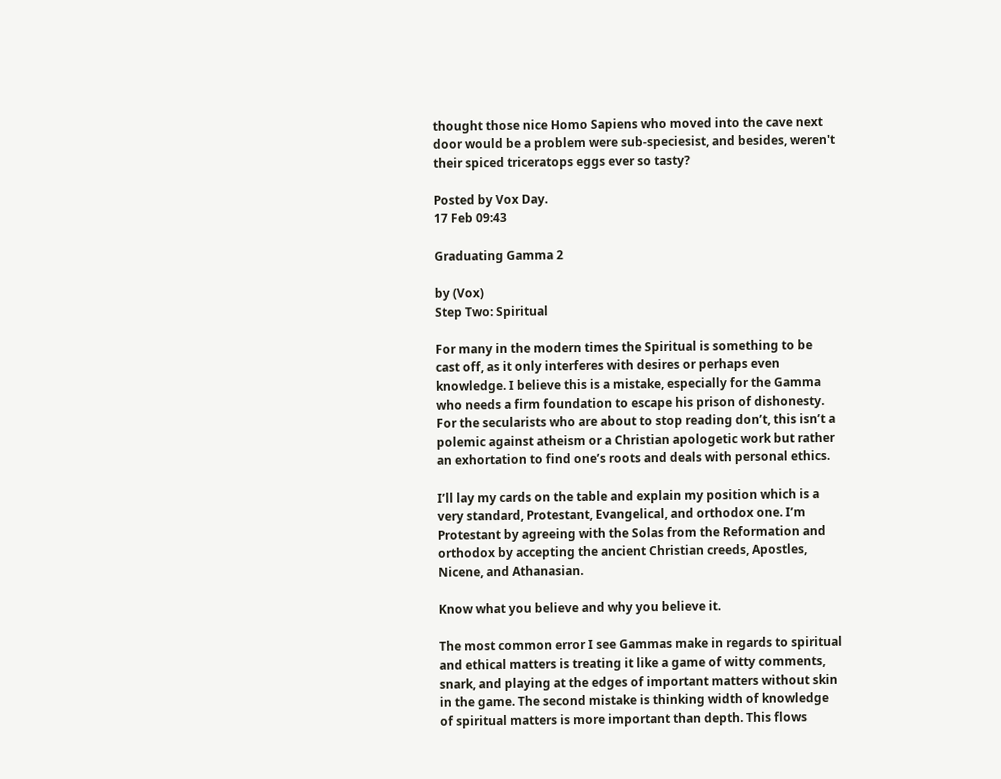thought those nice Homo Sapiens who moved into the cave next door would be a problem were sub-speciesist, and besides, weren't their spiced triceratops eggs ever so tasty?

Posted by Vox Day.
17 Feb 09:43

Graduating Gamma 2

by (Vox)
Step Two: Spiritual

For many in the modern times the Spiritual is something to be cast off, as it only interferes with desires or perhaps even knowledge. I believe this is a mistake, especially for the Gamma who needs a firm foundation to escape his prison of dishonesty. For the secularists who are about to stop reading don’t, this isn’t a polemic against atheism or a Christian apologetic work but rather an exhortation to find one’s roots and deals with personal ethics.

I’ll lay my cards on the table and explain my position which is a very standard, Protestant, Evangelical, and orthodox one. I’m Protestant by agreeing with the Solas from the Reformation and orthodox by accepting the ancient Christian creeds, Apostles, Nicene, and Athanasian.

Know what you believe and why you believe it.

The most common error I see Gammas make in regards to spiritual and ethical matters is treating it like a game of witty comments, snark, and playing at the edges of important matters without skin in the game. The second mistake is thinking width of knowledge of spiritual matters is more important than depth. This flows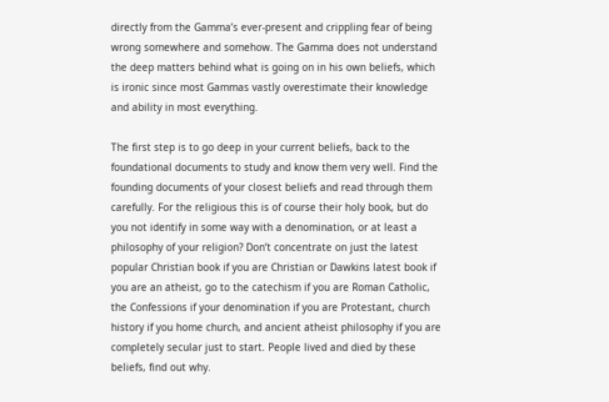directly from the Gamma’s ever-present and crippling fear of being wrong somewhere and somehow. The Gamma does not understand the deep matters behind what is going on in his own beliefs, which is ironic since most Gammas vastly overestimate their knowledge and ability in most everything.

The first step is to go deep in your current beliefs, back to the foundational documents to study and know them very well. Find the founding documents of your closest beliefs and read through them carefully. For the religious this is of course their holy book, but do you not identify in some way with a denomination, or at least a philosophy of your religion? Don’t concentrate on just the latest popular Christian book if you are Christian or Dawkins latest book if you are an atheist, go to the catechism if you are Roman Catholic, the Confessions if your denomination if you are Protestant, church history if you home church, and ancient atheist philosophy if you are completely secular just to start. People lived and died by these beliefs, find out why.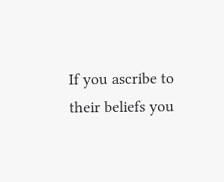If you ascribe to their beliefs you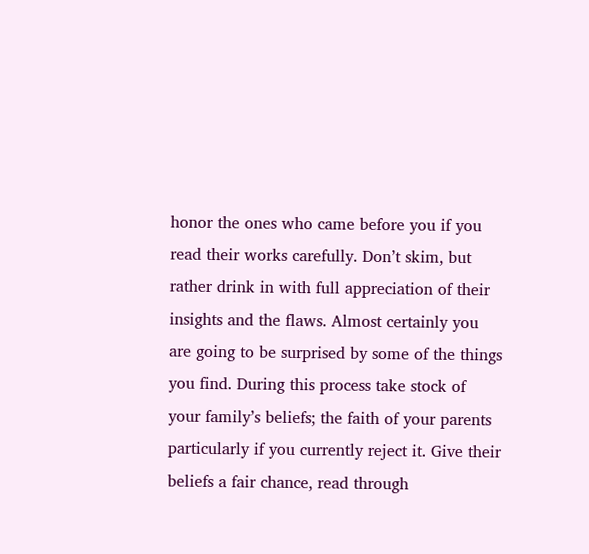honor the ones who came before you if you read their works carefully. Don’t skim, but rather drink in with full appreciation of their insights and the flaws. Almost certainly you are going to be surprised by some of the things you find. During this process take stock of your family’s beliefs; the faith of your parents particularly if you currently reject it. Give their beliefs a fair chance, read through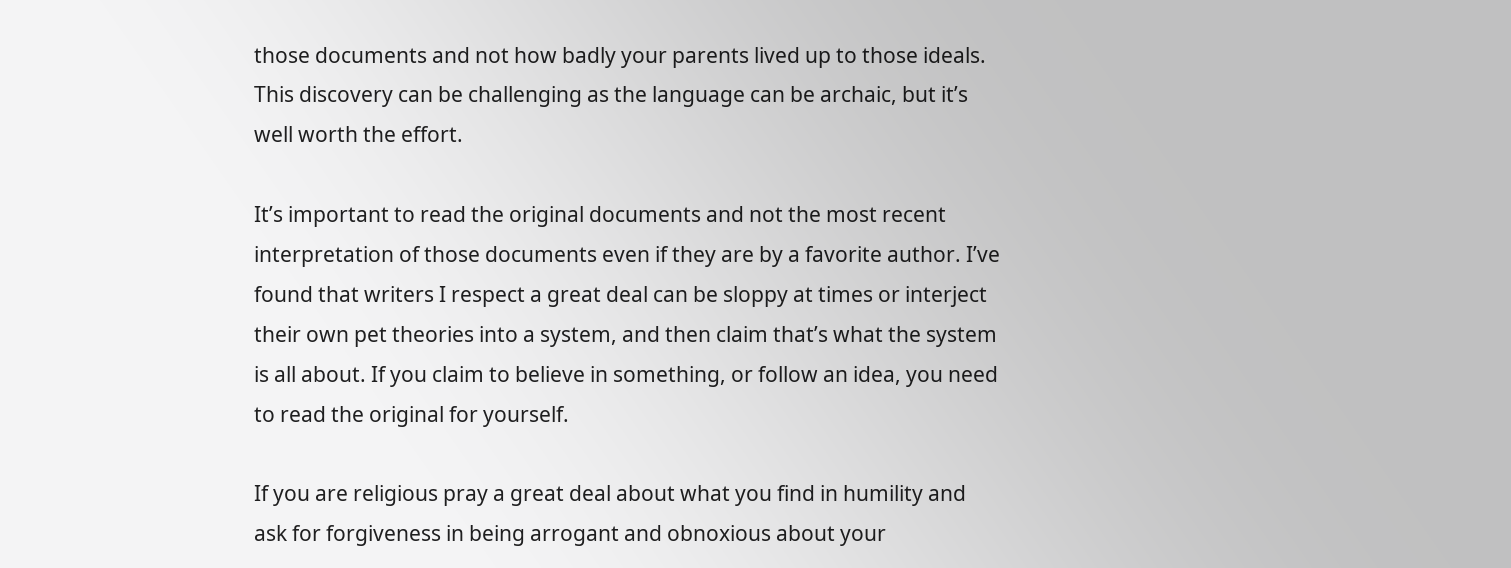those documents and not how badly your parents lived up to those ideals. This discovery can be challenging as the language can be archaic, but it’s well worth the effort.

It’s important to read the original documents and not the most recent interpretation of those documents even if they are by a favorite author. I’ve found that writers I respect a great deal can be sloppy at times or interject their own pet theories into a system, and then claim that’s what the system is all about. If you claim to believe in something, or follow an idea, you need to read the original for yourself.

If you are religious pray a great deal about what you find in humility and ask for forgiveness in being arrogant and obnoxious about your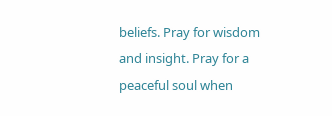beliefs. Pray for wisdom and insight. Pray for a peaceful soul when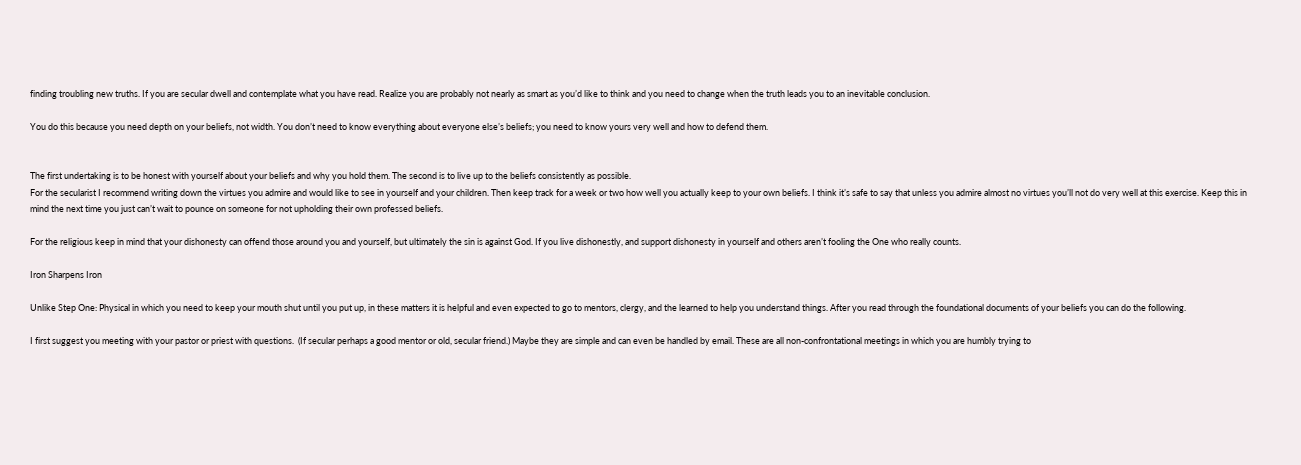finding troubling new truths. If you are secular dwell and contemplate what you have read. Realize you are probably not nearly as smart as you’d like to think and you need to change when the truth leads you to an inevitable conclusion.

You do this because you need depth on your beliefs, not width. You don’t need to know everything about everyone else’s beliefs; you need to know yours very well and how to defend them.


The first undertaking is to be honest with yourself about your beliefs and why you hold them. The second is to live up to the beliefs consistently as possible.
For the secularist I recommend writing down the virtues you admire and would like to see in yourself and your children. Then keep track for a week or two how well you actually keep to your own beliefs. I think it’s safe to say that unless you admire almost no virtues you’ll not do very well at this exercise. Keep this in mind the next time you just can’t wait to pounce on someone for not upholding their own professed beliefs.

For the religious keep in mind that your dishonesty can offend those around you and yourself, but ultimately the sin is against God. If you live dishonestly, and support dishonesty in yourself and others aren’t fooling the One who really counts.

Iron Sharpens Iron

Unlike Step One: Physical in which you need to keep your mouth shut until you put up, in these matters it is helpful and even expected to go to mentors, clergy, and the learned to help you understand things. After you read through the foundational documents of your beliefs you can do the following.

I first suggest you meeting with your pastor or priest with questions.  (If secular perhaps a good mentor or old, secular friend.) Maybe they are simple and can even be handled by email. These are all non-confrontational meetings in which you are humbly trying to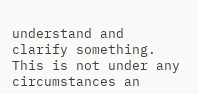understand and clarify something. This is not under any circumstances an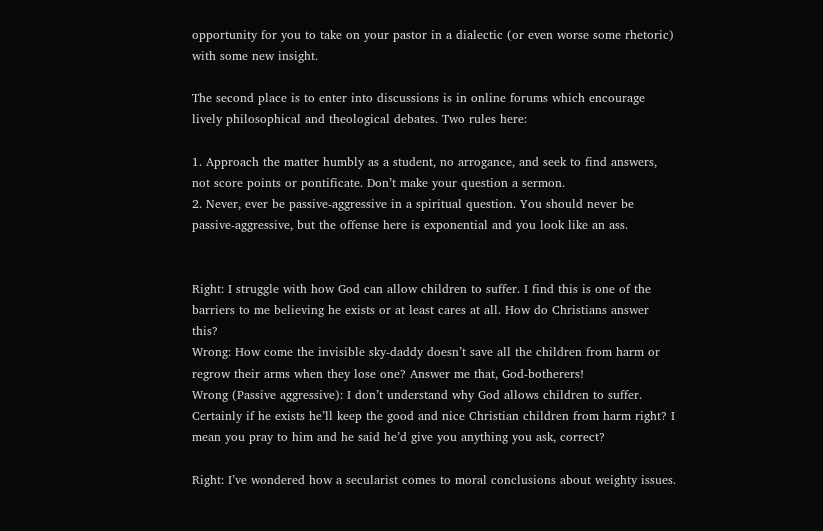opportunity for you to take on your pastor in a dialectic (or even worse some rhetoric) with some new insight.

The second place is to enter into discussions is in online forums which encourage lively philosophical and theological debates. Two rules here:

1. Approach the matter humbly as a student, no arrogance, and seek to find answers, not score points or pontificate. Don’t make your question a sermon.
2. Never, ever be passive-aggressive in a spiritual question. You should never be passive-aggressive, but the offense here is exponential and you look like an ass.


Right: I struggle with how God can allow children to suffer. I find this is one of the barriers to me believing he exists or at least cares at all. How do Christians answer this?
Wrong: How come the invisible sky-daddy doesn’t save all the children from harm or regrow their arms when they lose one? Answer me that, God-botherers!
Wrong (Passive aggressive): I don’t understand why God allows children to suffer. Certainly if he exists he’ll keep the good and nice Christian children from harm right? I mean you pray to him and he said he’d give you anything you ask, correct?

Right: I’ve wondered how a secularist comes to moral conclusions about weighty issues.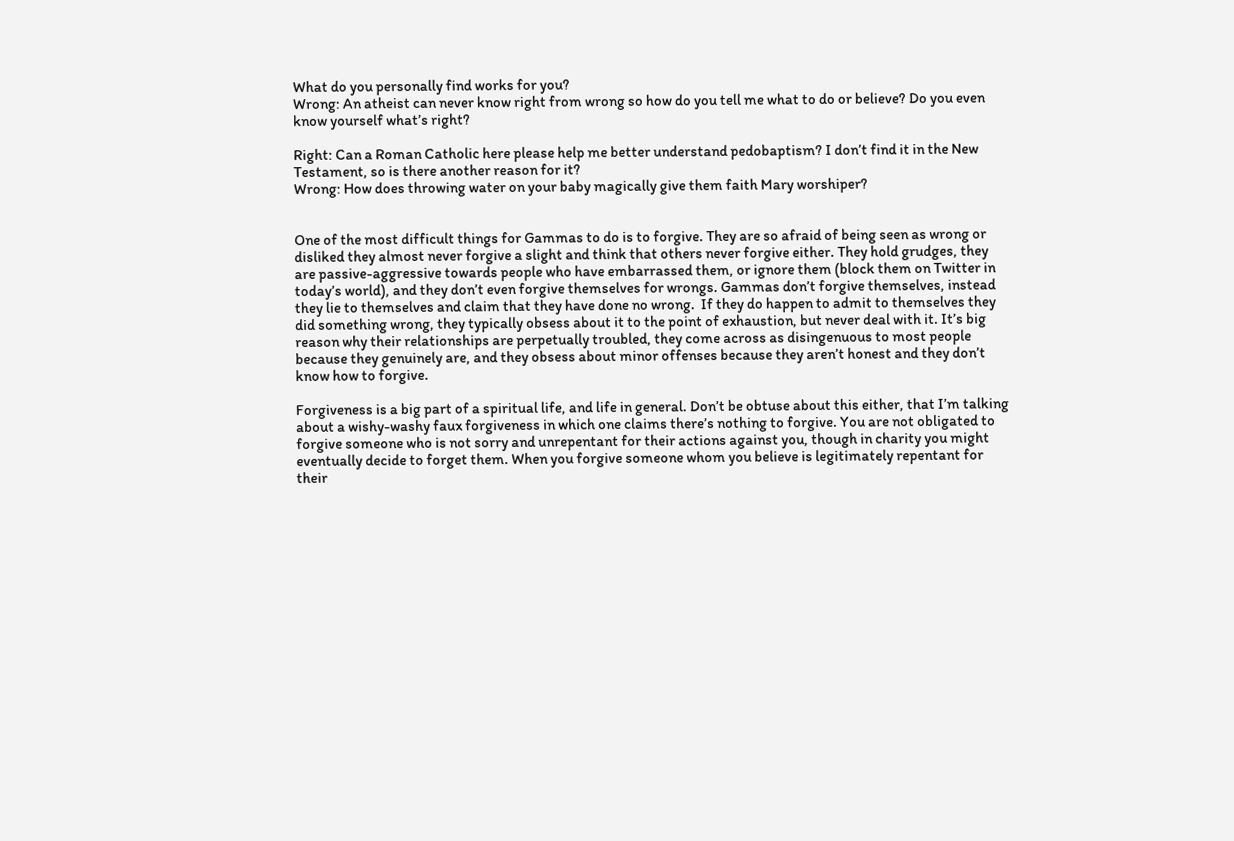What do you personally find works for you?
Wrong: An atheist can never know right from wrong so how do you tell me what to do or believe? Do you even know yourself what’s right?

Right: Can a Roman Catholic here please help me better understand pedobaptism? I don’t find it in the New Testament, so is there another reason for it?
Wrong: How does throwing water on your baby magically give them faith Mary worshiper?


One of the most difficult things for Gammas to do is to forgive. They are so afraid of being seen as wrong or disliked they almost never forgive a slight and think that others never forgive either. They hold grudges, they are passive-aggressive towards people who have embarrassed them, or ignore them (block them on Twitter in today’s world), and they don’t even forgive themselves for wrongs. Gammas don’t forgive themselves, instead they lie to themselves and claim that they have done no wrong.  If they do happen to admit to themselves they did something wrong, they typically obsess about it to the point of exhaustion, but never deal with it. It’s big reason why their relationships are perpetually troubled, they come across as disingenuous to most people because they genuinely are, and they obsess about minor offenses because they aren’t honest and they don’t know how to forgive.

Forgiveness is a big part of a spiritual life, and life in general. Don’t be obtuse about this either, that I’m talking about a wishy-washy faux forgiveness in which one claims there’s nothing to forgive. You are not obligated to forgive someone who is not sorry and unrepentant for their actions against you, though in charity you might eventually decide to forget them. When you forgive someone whom you believe is legitimately repentant for their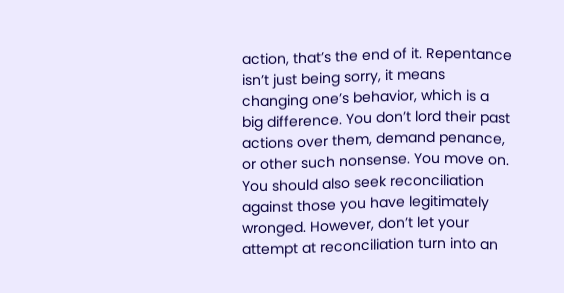action, that’s the end of it. Repentance isn’t just being sorry, it means changing one’s behavior, which is a big difference. You don’t lord their past actions over them, demand penance, or other such nonsense. You move on. You should also seek reconciliation against those you have legitimately wronged. However, don’t let your attempt at reconciliation turn into an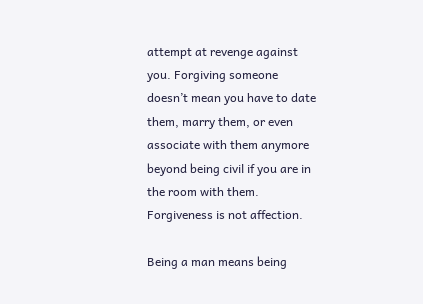attempt at revenge against you. Forgiving someone doesn’t mean you have to date them, marry them, or even associate with them anymore beyond being civil if you are in the room with them. Forgiveness is not affection.

Being a man means being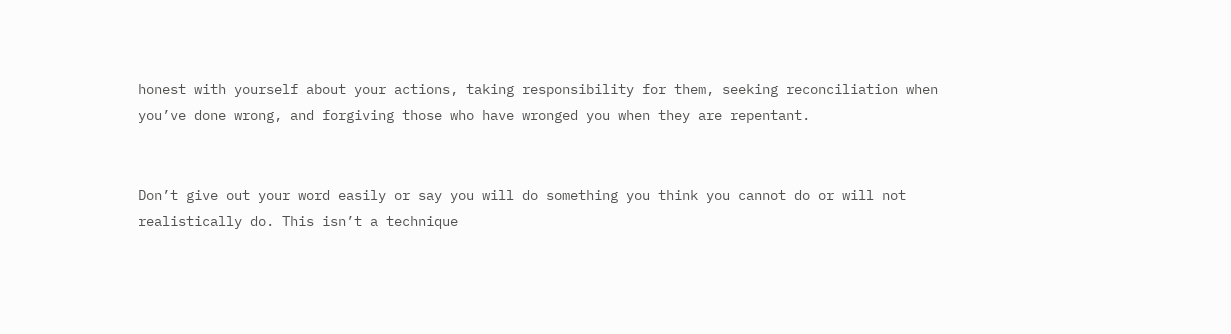honest with yourself about your actions, taking responsibility for them, seeking reconciliation when you’ve done wrong, and forgiving those who have wronged you when they are repentant.


Don’t give out your word easily or say you will do something you think you cannot do or will not realistically do. This isn’t a technique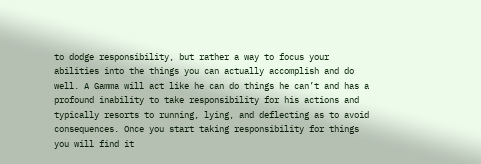to dodge responsibility, but rather a way to focus your abilities into the things you can actually accomplish and do well. A Gamma will act like he can do things he can’t and has a profound inability to take responsibility for his actions and typically resorts to running, lying, and deflecting as to avoid consequences. Once you start taking responsibility for things you will find it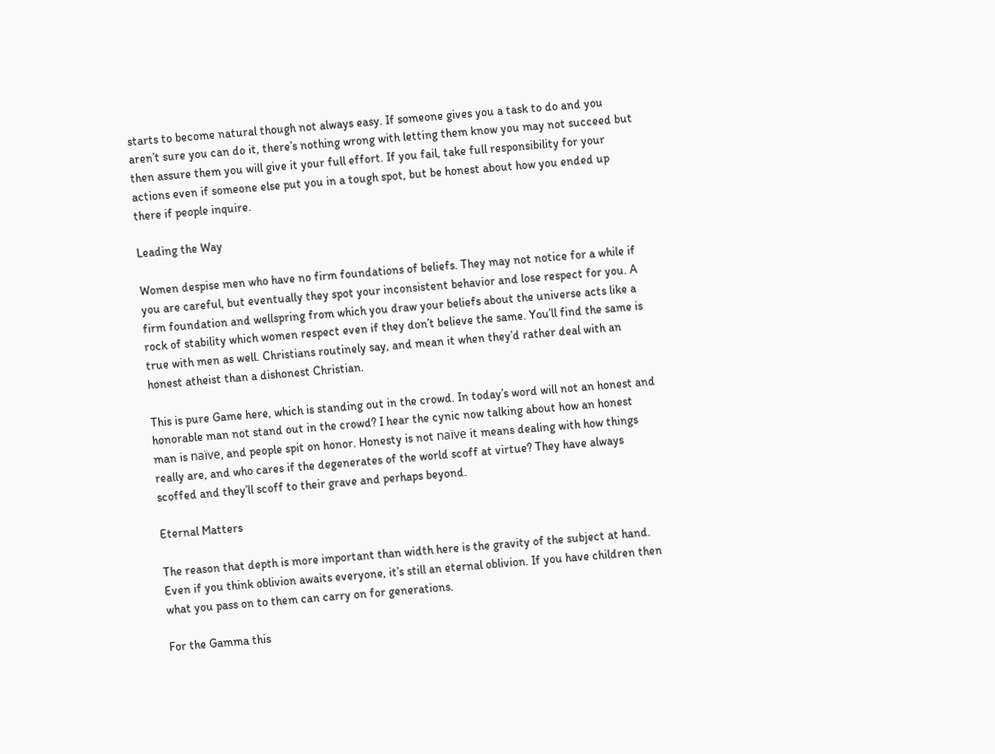starts to become natural though not always easy. If someone gives you a task to do and you aren’t sure you can do it, there’s nothing wrong with letting them know you may not succeed but then assure them you will give it your full effort. If you fail, take full responsibility for your actions even if someone else put you in a tough spot, but be honest about how you ended up there if people inquire.

Leading the Way

Women despise men who have no firm foundations of beliefs. They may not notice for a while if you are careful, but eventually they spot your inconsistent behavior and lose respect for you. A firm foundation and wellspring from which you draw your beliefs about the universe acts like a rock of stability which women respect even if they don’t believe the same. You’ll find the same is true with men as well. Christians routinely say, and mean it when they’d rather deal with an honest atheist than a dishonest Christian.

This is pure Game here, which is standing out in the crowd. In today’s word will not an honest and honorable man not stand out in the crowd? I hear the cynic now talking about how an honest man is naïve, and people spit on honor. Honesty is not naïve it means dealing with how things really are, and who cares if the degenerates of the world scoff at virtue? They have always scoffed and they’ll scoff to their grave and perhaps beyond.

Eternal Matters

The reason that depth is more important than width here is the gravity of the subject at hand. Even if you think oblivion awaits everyone, it’s still an eternal oblivion. If you have children then what you pass on to them can carry on for generations.

For the Gamma this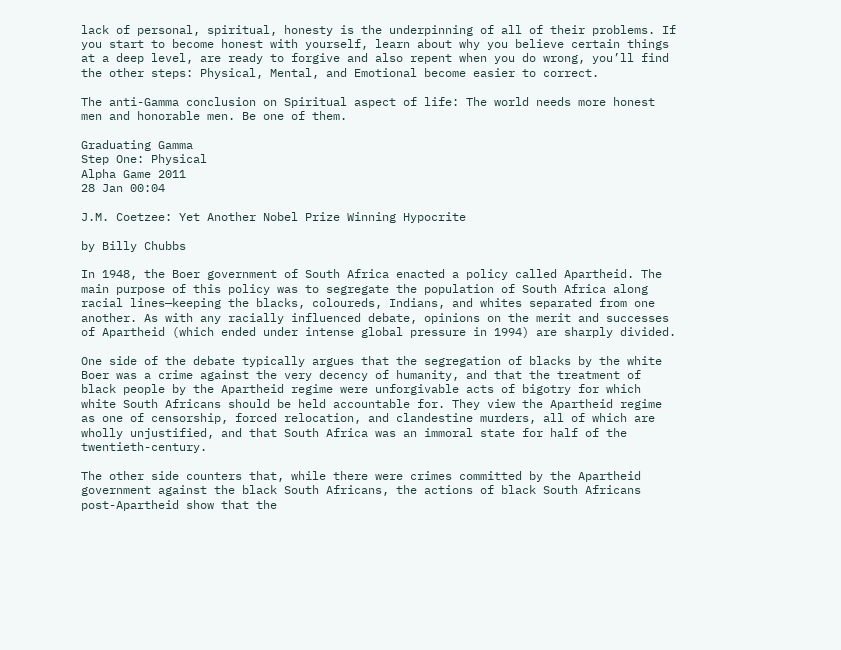lack of personal, spiritual, honesty is the underpinning of all of their problems. If you start to become honest with yourself, learn about why you believe certain things at a deep level, are ready to forgive and also repent when you do wrong, you’ll find the other steps: Physical, Mental, and Emotional become easier to correct.

The anti-Gamma conclusion on Spiritual aspect of life: The world needs more honest men and honorable men. Be one of them.

Graduating Gamma
Step One: Physical
Alpha Game 2011
28 Jan 00:04

J.M. Coetzee: Yet Another Nobel Prize Winning Hypocrite

by Billy Chubbs

In 1948, the Boer government of South Africa enacted a policy called Apartheid. The main purpose of this policy was to segregate the population of South Africa along racial lines—keeping the blacks, coloureds, Indians, and whites separated from one another. As with any racially influenced debate, opinions on the merit and successes of Apartheid (which ended under intense global pressure in 1994) are sharply divided.

One side of the debate typically argues that the segregation of blacks by the white Boer was a crime against the very decency of humanity, and that the treatment of black people by the Apartheid regime were unforgivable acts of bigotry for which white South Africans should be held accountable for. They view the Apartheid regime as one of censorship, forced relocation, and clandestine murders, all of which are wholly unjustified, and that South Africa was an immoral state for half of the twentieth-century.

The other side counters that, while there were crimes committed by the Apartheid government against the black South Africans, the actions of black South Africans post-Apartheid show that the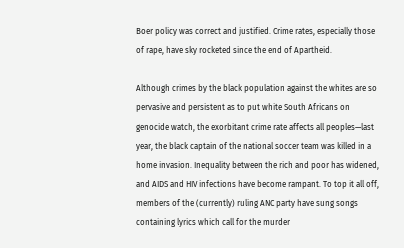Boer policy was correct and justified. Crime rates, especially those of rape, have sky rocketed since the end of Apartheid.

Although crimes by the black population against the whites are so pervasive and persistent as to put white South Africans on genocide watch, the exorbitant crime rate affects all peoples—last year, the black captain of the national soccer team was killed in a home invasion. Inequality between the rich and poor has widened, and AIDS and HIV infections have become rampant. To top it all off, members of the (currently) ruling ANC party have sung songs containing lyrics which call for the murder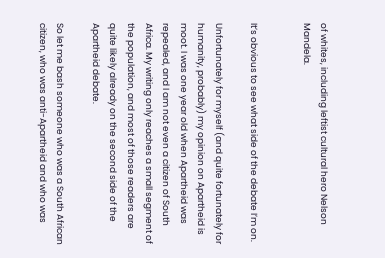of whites, including leftist cultural hero Nelson Mandela.


It’s obvious to see what side of the debate I’m on.

Unfortunately for myself (and quite fortunately for humanity, probably) my opinion on Apartheid is moot. I was one year old when Apartheid was repealed, and I am not even a citizen of South Africa. My writing only reaches a small segment of the population, and most of those readers are quite likely already on the second side of the Apartheid debate.

So let me bash someone who was a South African citizen, who was anti-Apartheid and who was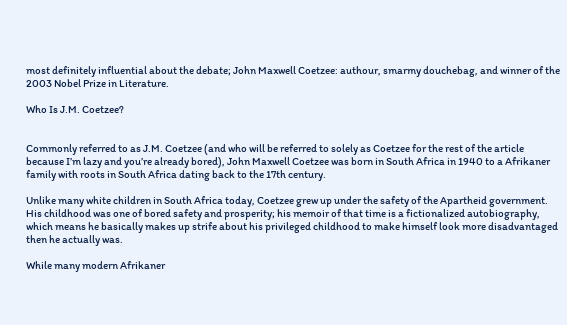most definitely influential about the debate; John Maxwell Coetzee: authour, smarmy douchebag, and winner of the 2003 Nobel Prize in Literature.

Who Is J.M. Coetzee?


Commonly referred to as J.M. Coetzee (and who will be referred to solely as Coetzee for the rest of the article because I’m lazy and you’re already bored), John Maxwell Coetzee was born in South Africa in 1940 to a Afrikaner family with roots in South Africa dating back to the 17th century.

Unlike many white children in South Africa today, Coetzee grew up under the safety of the Apartheid government. His childhood was one of bored safety and prosperity; his memoir of that time is a fictionalized autobiography, which means he basically makes up strife about his privileged childhood to make himself look more disadvantaged then he actually was.

While many modern Afrikaner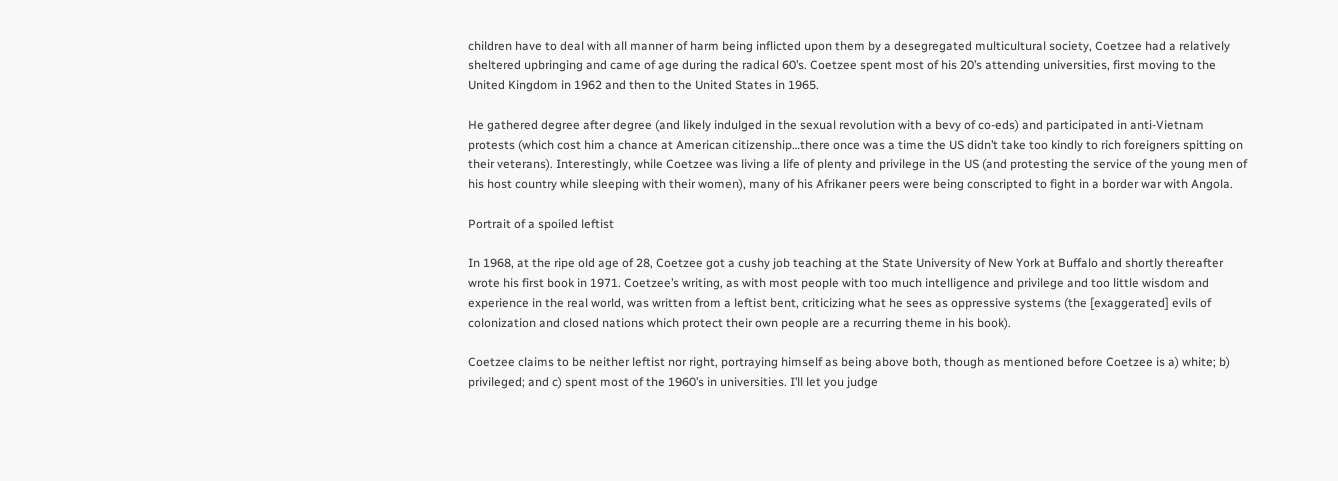children have to deal with all manner of harm being inflicted upon them by a desegregated multicultural society, Coetzee had a relatively sheltered upbringing and came of age during the radical 60’s. Coetzee spent most of his 20’s attending universities, first moving to the United Kingdom in 1962 and then to the United States in 1965.

He gathered degree after degree (and likely indulged in the sexual revolution with a bevy of co-eds) and participated in anti-Vietnam protests (which cost him a chance at American citizenship…there once was a time the US didn’t take too kindly to rich foreigners spitting on their veterans). Interestingly, while Coetzee was living a life of plenty and privilege in the US (and protesting the service of the young men of his host country while sleeping with their women), many of his Afrikaner peers were being conscripted to fight in a border war with Angola.

Portrait of a spoiled leftist

In 1968, at the ripe old age of 28, Coetzee got a cushy job teaching at the State University of New York at Buffalo and shortly thereafter wrote his first book in 1971. Coetzee’s writing, as with most people with too much intelligence and privilege and too little wisdom and experience in the real world, was written from a leftist bent, criticizing what he sees as oppressive systems (the [exaggerated] evils of colonization and closed nations which protect their own people are a recurring theme in his book).

Coetzee claims to be neither leftist nor right, portraying himself as being above both, though as mentioned before Coetzee is a) white; b) privileged; and c) spent most of the 1960’s in universities. I’ll let you judge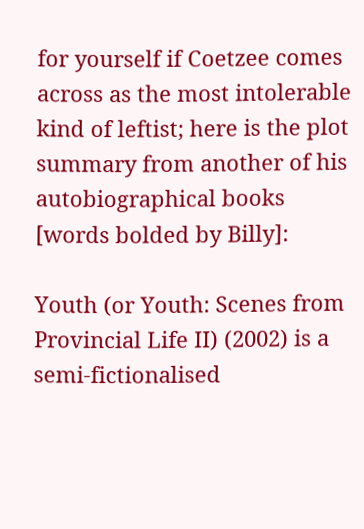for yourself if Coetzee comes across as the most intolerable kind of leftist; here is the plot summary from another of his autobiographical books [words bolded by Billy]:

Youth (or Youth: Scenes from Provincial Life II) (2002) is a semi-fictionalised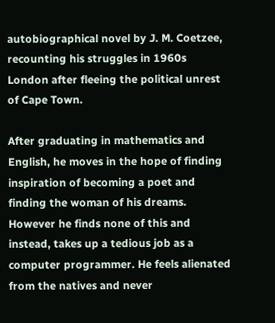autobiographical novel by J. M. Coetzee, recounting his struggles in 1960s London after fleeing the political unrest of Cape Town.

After graduating in mathematics and English, he moves in the hope of finding inspiration of becoming a poet and finding the woman of his dreams. However he finds none of this and instead, takes up a tedious job as a computer programmer. He feels alienated from the natives and never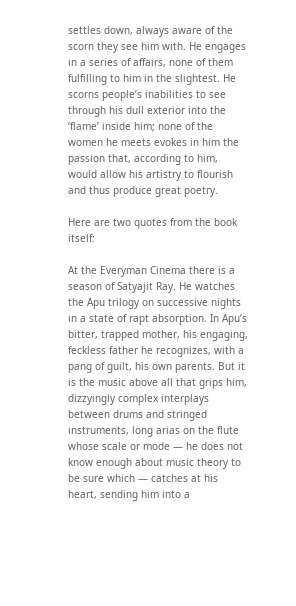settles down, always aware of the scorn they see him with. He engages in a series of affairs, none of them fulfilling to him in the slightest. He scorns people’s inabilities to see through his dull exterior into the ‘flame’ inside him; none of the women he meets evokes in him the passion that, according to him, would allow his artistry to flourish and thus produce great poetry.

Here are two quotes from the book itself:

At the Everyman Cinema there is a season of Satyajit Ray. He watches the Apu trilogy on successive nights in a state of rapt absorption. In Apu’s bitter, trapped mother, his engaging, feckless father he recognizes, with a pang of guilt, his own parents. But it is the music above all that grips him, dizzyingly complex interplays between drums and stringed instruments, long arias on the flute whose scale or mode — he does not know enough about music theory to be sure which — catches at his heart, sending him into a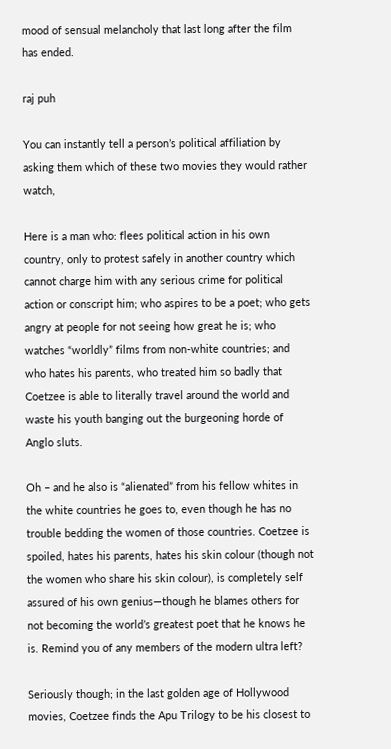mood of sensual melancholy that last long after the film has ended.

raj puh

You can instantly tell a person’s political affiliation by asking them which of these two movies they would rather watch,

Here is a man who: flees political action in his own country, only to protest safely in another country which cannot charge him with any serious crime for political action or conscript him; who aspires to be a poet; who gets angry at people for not seeing how great he is; who watches “worldly” films from non-white countries; and who hates his parents, who treated him so badly that Coetzee is able to literally travel around the world and waste his youth banging out the burgeoning horde of Anglo sluts.

Oh – and he also is “alienated” from his fellow whites in the white countries he goes to, even though he has no trouble bedding the women of those countries. Coetzee is spoiled, hates his parents, hates his skin colour (though not the women who share his skin colour), is completely self assured of his own genius—though he blames others for not becoming the world’s greatest poet that he knows he is. Remind you of any members of the modern ultra left?

Seriously though; in the last golden age of Hollywood movies, Coetzee finds the Apu Trilogy to be his closest to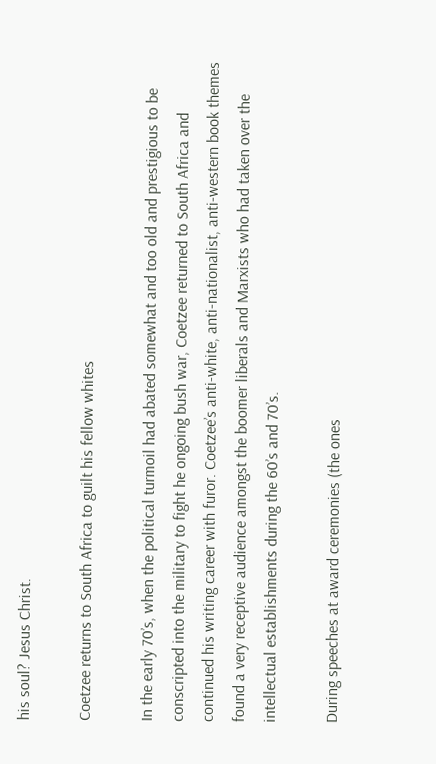his soul? Jesus Christ.

Coetzee returns to South Africa to guilt his fellow whites

In the early 70’s, when the political turmoil had abated somewhat and too old and prestigious to be conscripted into the military to fight he ongoing bush war, Coetzee returned to South Africa and continued his writing career with furor. Coetzee’s anti-white, anti-nationalist, anti-western book themes found a very receptive audience amongst the boomer liberals and Marxists who had taken over the intellectual establishments during the 60’s and 70’s.

During speeches at award ceremonies (the ones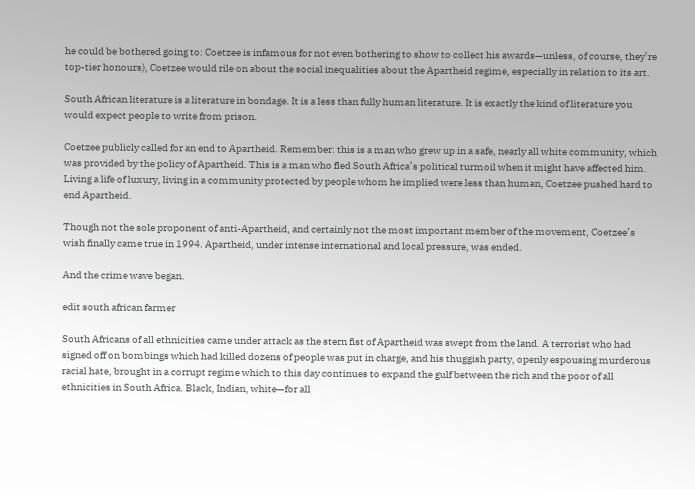he could be bothered going to: Coetzee is infamous for not even bothering to show to collect his awards—unless, of course, they’re top-tier honours), Coetzee would rile on about the social inequalities about the Apartheid regime, especially in relation to its art.

South African literature is a literature in bondage. It is a less than fully human literature. It is exactly the kind of literature you would expect people to write from prison.

Coetzee publicly called for an end to Apartheid. Remember: this is a man who grew up in a safe, nearly all white community, which was provided by the policy of Apartheid. This is a man who fled South Africa’s political turmoil when it might have affected him. Living a life of luxury, living in a community protected by people whom he implied were less than human, Coetzee pushed hard to end Apartheid.

Though not the sole proponent of anti-Apartheid, and certainly not the most important member of the movement, Coetzee’s wish finally came true in 1994. Apartheid, under intense international and local pressure, was ended.

And the crime wave began.

edit south african farmer

South Africans of all ethnicities came under attack as the stern fist of Apartheid was swept from the land. A terrorist who had signed off on bombings which had killed dozens of people was put in charge, and his thuggish party, openly espousing murderous racial hate, brought in a corrupt regime which to this day continues to expand the gulf between the rich and the poor of all ethnicities in South Africa. Black, Indian, white—for all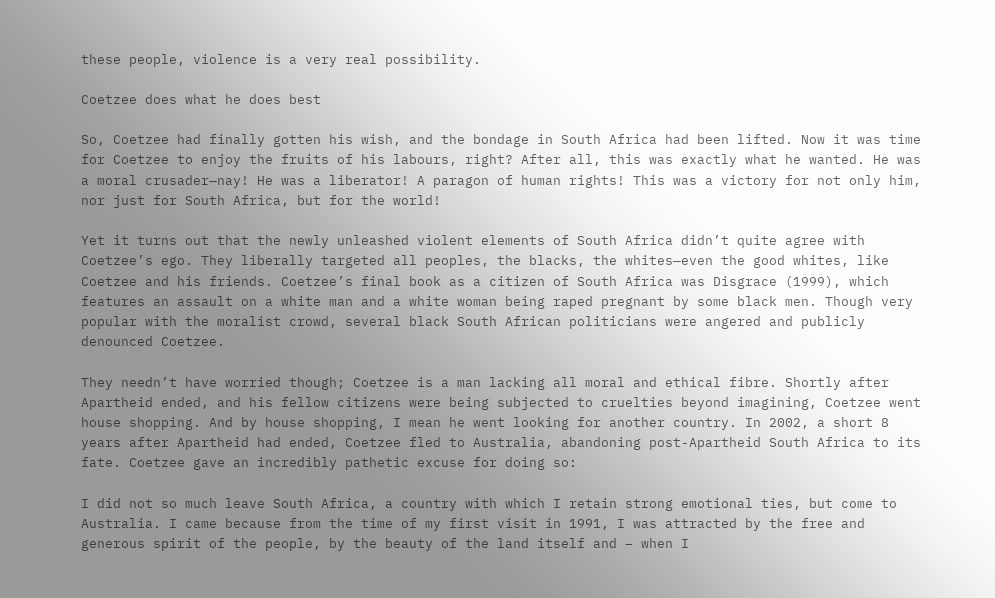these people, violence is a very real possibility.

Coetzee does what he does best

So, Coetzee had finally gotten his wish, and the bondage in South Africa had been lifted. Now it was time for Coetzee to enjoy the fruits of his labours, right? After all, this was exactly what he wanted. He was a moral crusader—nay! He was a liberator! A paragon of human rights! This was a victory for not only him, nor just for South Africa, but for the world!

Yet it turns out that the newly unleashed violent elements of South Africa didn’t quite agree with Coetzee’s ego. They liberally targeted all peoples, the blacks, the whites—even the good whites, like Coetzee and his friends. Coetzee’s final book as a citizen of South Africa was Disgrace (1999), which features an assault on a white man and a white woman being raped pregnant by some black men. Though very popular with the moralist crowd, several black South African politicians were angered and publicly denounced Coetzee.

They needn’t have worried though; Coetzee is a man lacking all moral and ethical fibre. Shortly after Apartheid ended, and his fellow citizens were being subjected to cruelties beyond imagining, Coetzee went house shopping. And by house shopping, I mean he went looking for another country. In 2002, a short 8 years after Apartheid had ended, Coetzee fled to Australia, abandoning post-Apartheid South Africa to its fate. Coetzee gave an incredibly pathetic excuse for doing so:

I did not so much leave South Africa, a country with which I retain strong emotional ties, but come to Australia. I came because from the time of my first visit in 1991, I was attracted by the free and generous spirit of the people, by the beauty of the land itself and – when I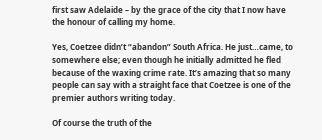first saw Adelaide – by the grace of the city that I now have the honour of calling my home.

Yes, Coetzee didn’t “abandon” South Africa. He just…came, to somewhere else; even though he initially admitted he fled because of the waxing crime rate. It’s amazing that so many people can say with a straight face that Coetzee is one of the premier authors writing today.

Of course the truth of the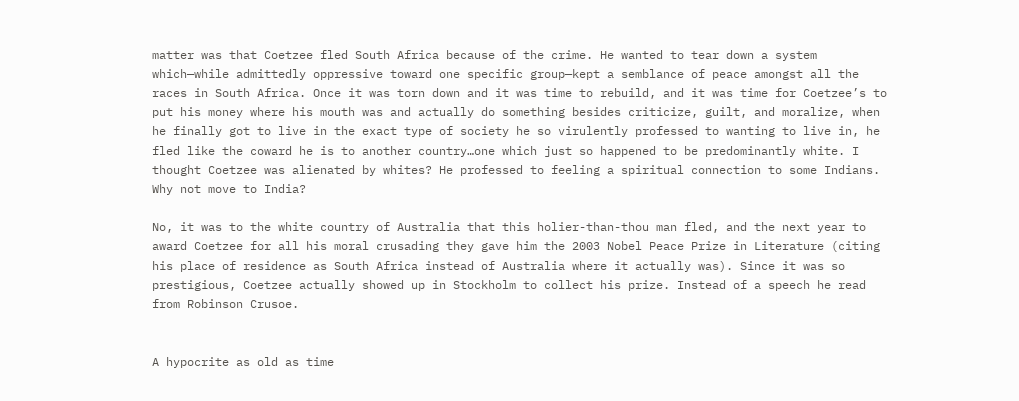matter was that Coetzee fled South Africa because of the crime. He wanted to tear down a system which—while admittedly oppressive toward one specific group—kept a semblance of peace amongst all the races in South Africa. Once it was torn down and it was time to rebuild, and it was time for Coetzee’s to put his money where his mouth was and actually do something besides criticize, guilt, and moralize, when he finally got to live in the exact type of society he so virulently professed to wanting to live in, he fled like the coward he is to another country…one which just so happened to be predominantly white. I thought Coetzee was alienated by whites? He professed to feeling a spiritual connection to some Indians. Why not move to India?

No, it was to the white country of Australia that this holier-than-thou man fled, and the next year to award Coetzee for all his moral crusading they gave him the 2003 Nobel Peace Prize in Literature (citing his place of residence as South Africa instead of Australia where it actually was). Since it was so prestigious, Coetzee actually showed up in Stockholm to collect his prize. Instead of a speech he read from Robinson Crusoe.


A hypocrite as old as time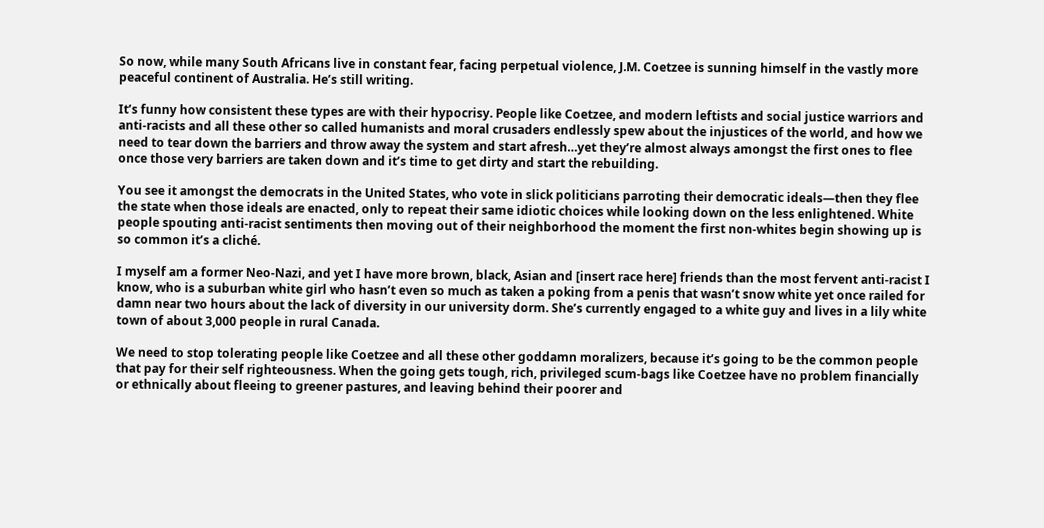So now, while many South Africans live in constant fear, facing perpetual violence, J.M. Coetzee is sunning himself in the vastly more peaceful continent of Australia. He’s still writing.

It’s funny how consistent these types are with their hypocrisy. People like Coetzee, and modern leftists and social justice warriors and anti-racists and all these other so called humanists and moral crusaders endlessly spew about the injustices of the world, and how we need to tear down the barriers and throw away the system and start afresh…yet they’re almost always amongst the first ones to flee once those very barriers are taken down and it’s time to get dirty and start the rebuilding.

You see it amongst the democrats in the United States, who vote in slick politicians parroting their democratic ideals—then they flee the state when those ideals are enacted, only to repeat their same idiotic choices while looking down on the less enlightened. White people spouting anti-racist sentiments then moving out of their neighborhood the moment the first non-whites begin showing up is so common it’s a cliché.

I myself am a former Neo-Nazi, and yet I have more brown, black, Asian and [insert race here] friends than the most fervent anti-racist I know, who is a suburban white girl who hasn’t even so much as taken a poking from a penis that wasn’t snow white yet once railed for damn near two hours about the lack of diversity in our university dorm. She’s currently engaged to a white guy and lives in a lily white town of about 3,000 people in rural Canada.

We need to stop tolerating people like Coetzee and all these other goddamn moralizers, because it’s going to be the common people that pay for their self righteousness. When the going gets tough, rich, privileged scum-bags like Coetzee have no problem financially or ethnically about fleeing to greener pastures, and leaving behind their poorer and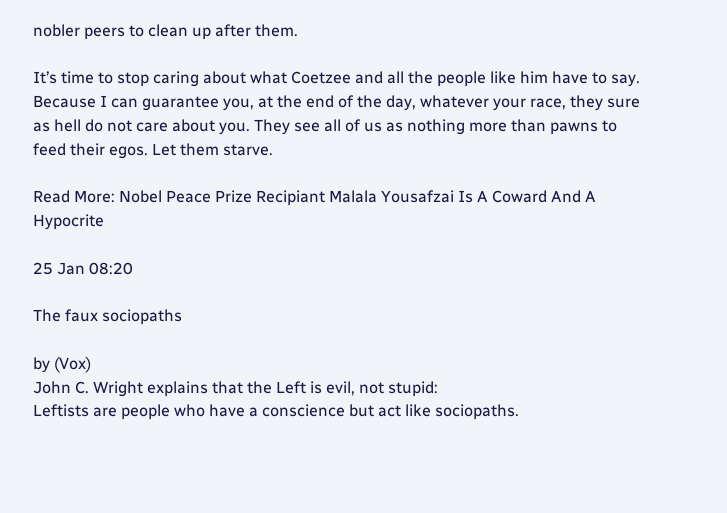nobler peers to clean up after them.

It’s time to stop caring about what Coetzee and all the people like him have to say. Because I can guarantee you, at the end of the day, whatever your race, they sure as hell do not care about you. They see all of us as nothing more than pawns to feed their egos. Let them starve.

Read More: Nobel Peace Prize Recipiant Malala Yousafzai Is A Coward And A Hypocrite

25 Jan 08:20

The faux sociopaths

by (Vox)
John C. Wright explains that the Left is evil, not stupid:
Leftists are people who have a conscience but act like sociopaths.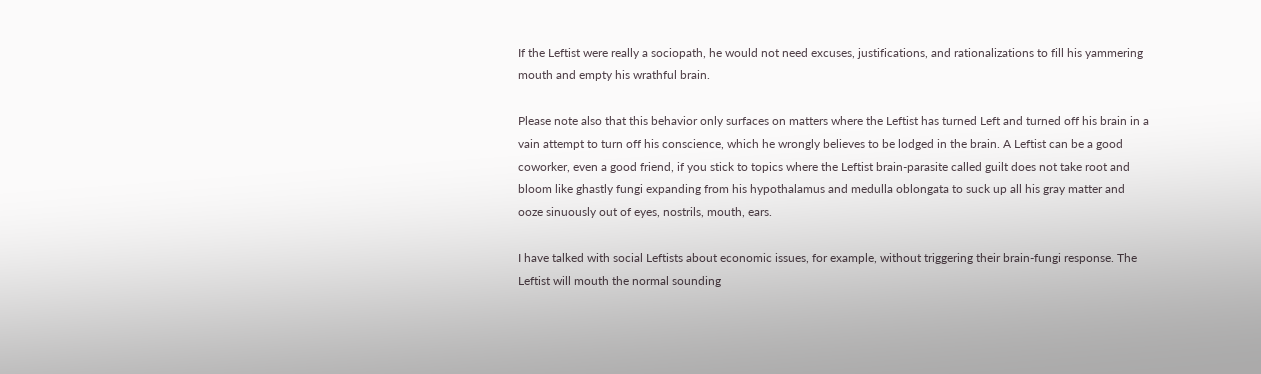If the Leftist were really a sociopath, he would not need excuses, justifications, and rationalizations to fill his yammering mouth and empty his wrathful brain.

Please note also that this behavior only surfaces on matters where the Leftist has turned Left and turned off his brain in a vain attempt to turn off his conscience, which he wrongly believes to be lodged in the brain. A Leftist can be a good coworker, even a good friend, if you stick to topics where the Leftist brain-parasite called guilt does not take root and bloom like ghastly fungi expanding from his hypothalamus and medulla oblongata to suck up all his gray matter and ooze sinuously out of eyes, nostrils, mouth, ears.

I have talked with social Leftists about economic issues, for example, without triggering their brain-fungi response. The Leftist will mouth the normal sounding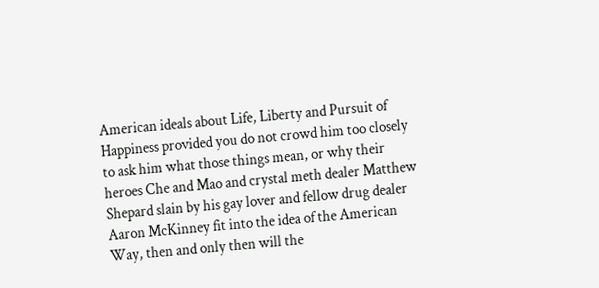American ideals about Life, Liberty and Pursuit of Happiness provided you do not crowd him too closely to ask him what those things mean, or why their heroes Che and Mao and crystal meth dealer Matthew Shepard slain by his gay lover and fellow drug dealer Aaron McKinney fit into the idea of the American Way, then and only then will the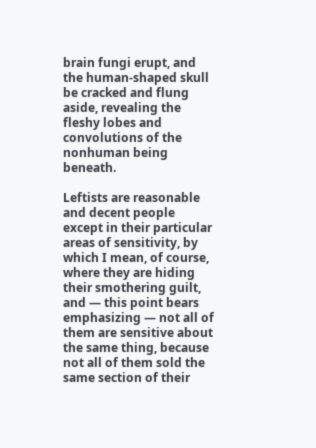brain fungi erupt, and the human-shaped skull be cracked and flung aside, revealing the fleshy lobes and convolutions of the nonhuman being beneath.

Leftists are reasonable and decent people except in their particular areas of sensitivity, by which I mean, of course, where they are hiding their smothering guilt, and — this point bears emphasizing — not all of them are sensitive about the same thing, because not all of them sold the same section of their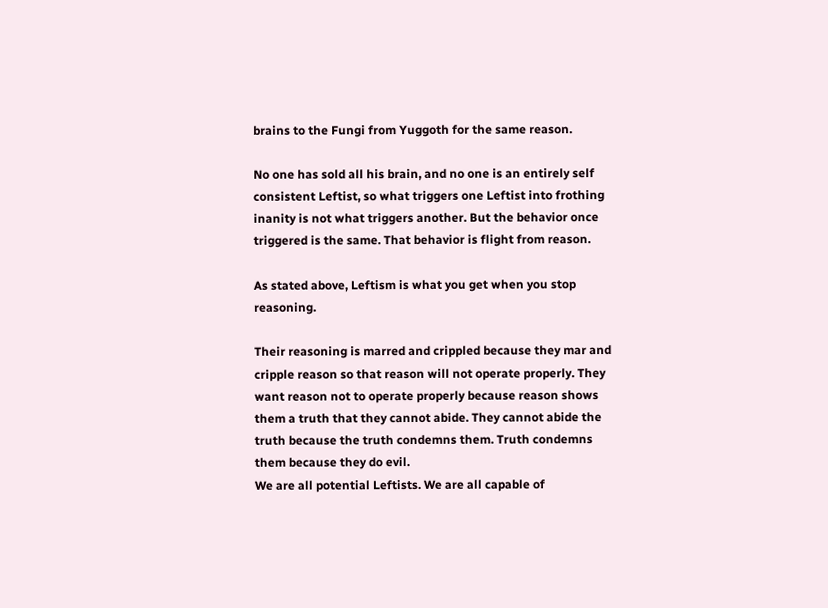brains to the Fungi from Yuggoth for the same reason.

No one has sold all his brain, and no one is an entirely self consistent Leftist, so what triggers one Leftist into frothing inanity is not what triggers another. But the behavior once triggered is the same. That behavior is flight from reason.

As stated above, Leftism is what you get when you stop reasoning.

Their reasoning is marred and crippled because they mar and cripple reason so that reason will not operate properly. They want reason not to operate properly because reason shows them a truth that they cannot abide. They cannot abide the truth because the truth condemns them. Truth condemns them because they do evil.
We are all potential Leftists. We are all capable of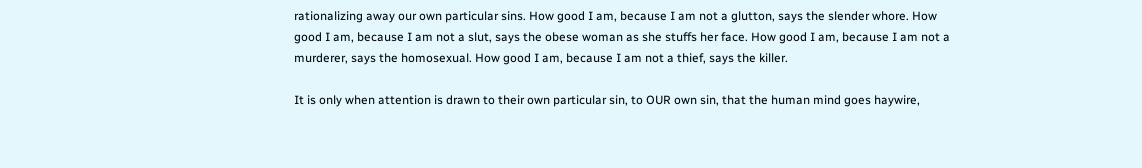rationalizing away our own particular sins. How good I am, because I am not a glutton, says the slender whore. How good I am, because I am not a slut, says the obese woman as she stuffs her face. How good I am, because I am not a murderer, says the homosexual. How good I am, because I am not a thief, says the killer.

It is only when attention is drawn to their own particular sin, to OUR own sin, that the human mind goes haywire,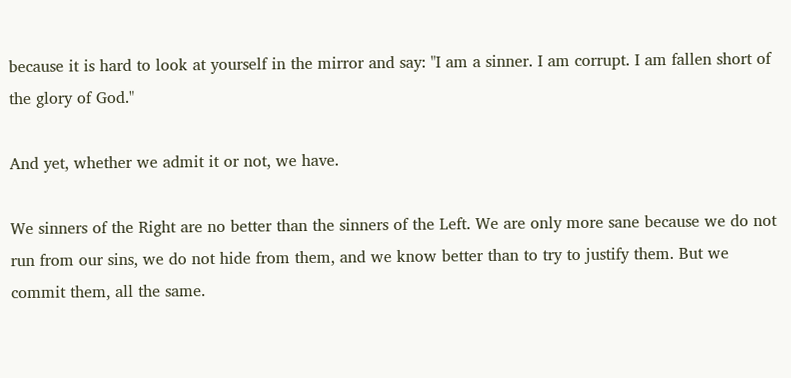because it is hard to look at yourself in the mirror and say: "I am a sinner. I am corrupt. I am fallen short of the glory of God."

And yet, whether we admit it or not, we have.

We sinners of the Right are no better than the sinners of the Left. We are only more sane because we do not run from our sins, we do not hide from them, and we know better than to try to justify them. But we commit them, all the same.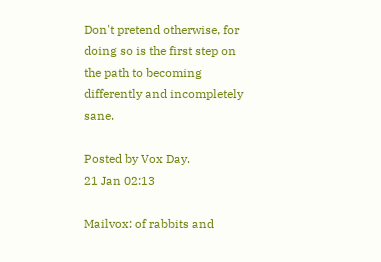Don't pretend otherwise, for doing so is the first step on the path to becoming differently and incompletely sane.

Posted by Vox Day.
21 Jan 02:13

Mailvox: of rabbits and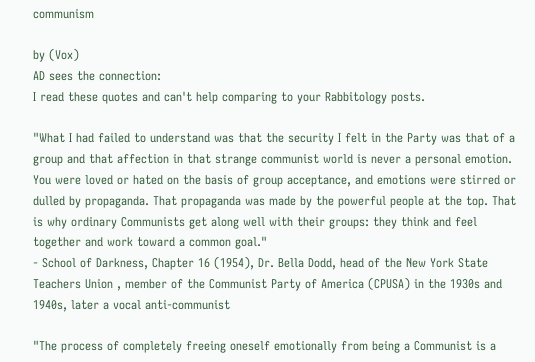communism

by (Vox)
AD sees the connection:
I read these quotes and can't help comparing to your Rabbitology posts.

"What I had failed to understand was that the security I felt in the Party was that of a group and that affection in that strange communist world is never a personal emotion. You were loved or hated on the basis of group acceptance, and emotions were stirred or dulled by propaganda. That propaganda was made by the powerful people at the top. That is why ordinary Communists get along well with their groups: they think and feel together and work toward a common goal."
- School of Darkness, Chapter 16 (1954), Dr. Bella Dodd, head of the New York State Teachers Union , member of the Communist Party of America (CPUSA) in the 1930s and 1940s, later a vocal anti-communist

"The process of completely freeing oneself emotionally from being a Communist is a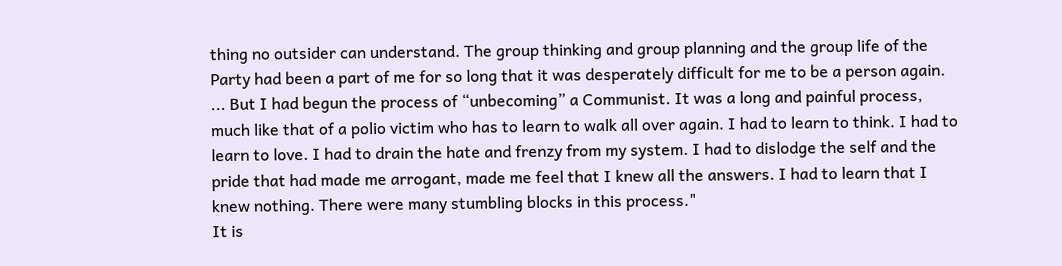thing no outsider can understand. The group thinking and group planning and the group life of the Party had been a part of me for so long that it was desperately difficult for me to be a person again. ... But I had begun the process of “unbecoming” a Communist. It was a long and painful process, much like that of a polio victim who has to learn to walk all over again. I had to learn to think. I had to learn to love. I had to drain the hate and frenzy from my system. I had to dislodge the self and the pride that had made me arrogant, made me feel that I knew all the answers. I had to learn that I knew nothing. There were many stumbling blocks in this process."
It is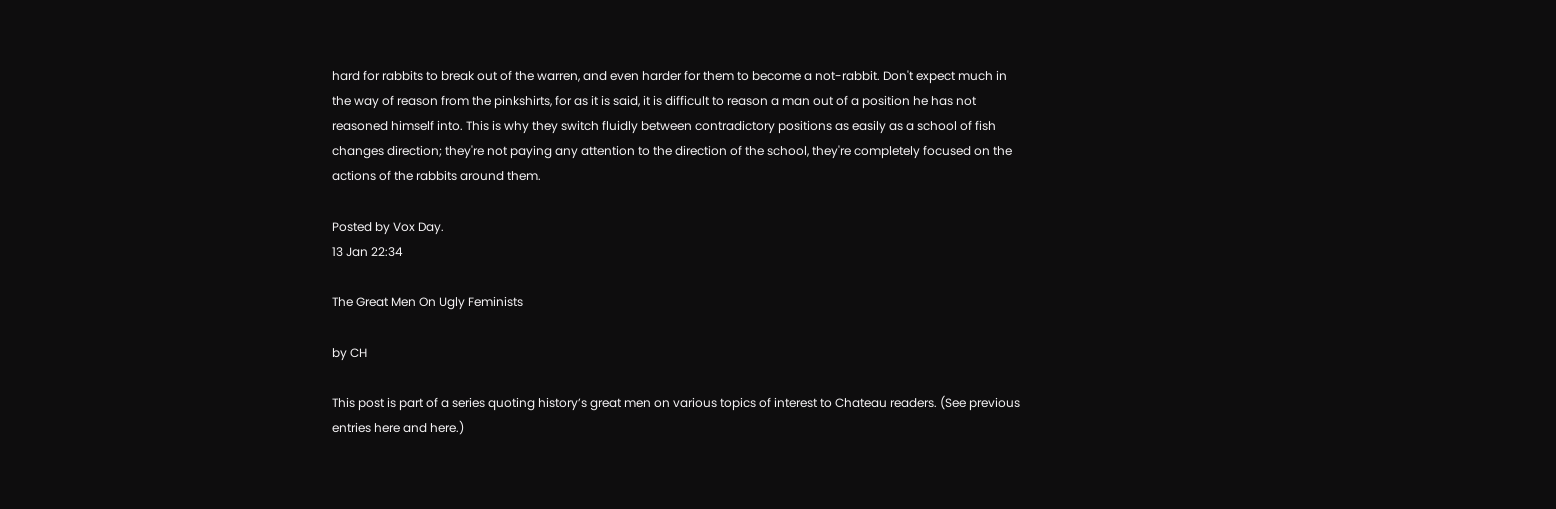hard for rabbits to break out of the warren, and even harder for them to become a not-rabbit. Don't expect much in the way of reason from the pinkshirts, for as it is said, it is difficult to reason a man out of a position he has not reasoned himself into. This is why they switch fluidly between contradictory positions as easily as a school of fish changes direction; they're not paying any attention to the direction of the school, they're completely focused on the actions of the rabbits around them.

Posted by Vox Day.
13 Jan 22:34

The Great Men On Ugly Feminists

by CH

This post is part of a series quoting history’s great men on various topics of interest to Chateau readers. (See previous entries here and here.)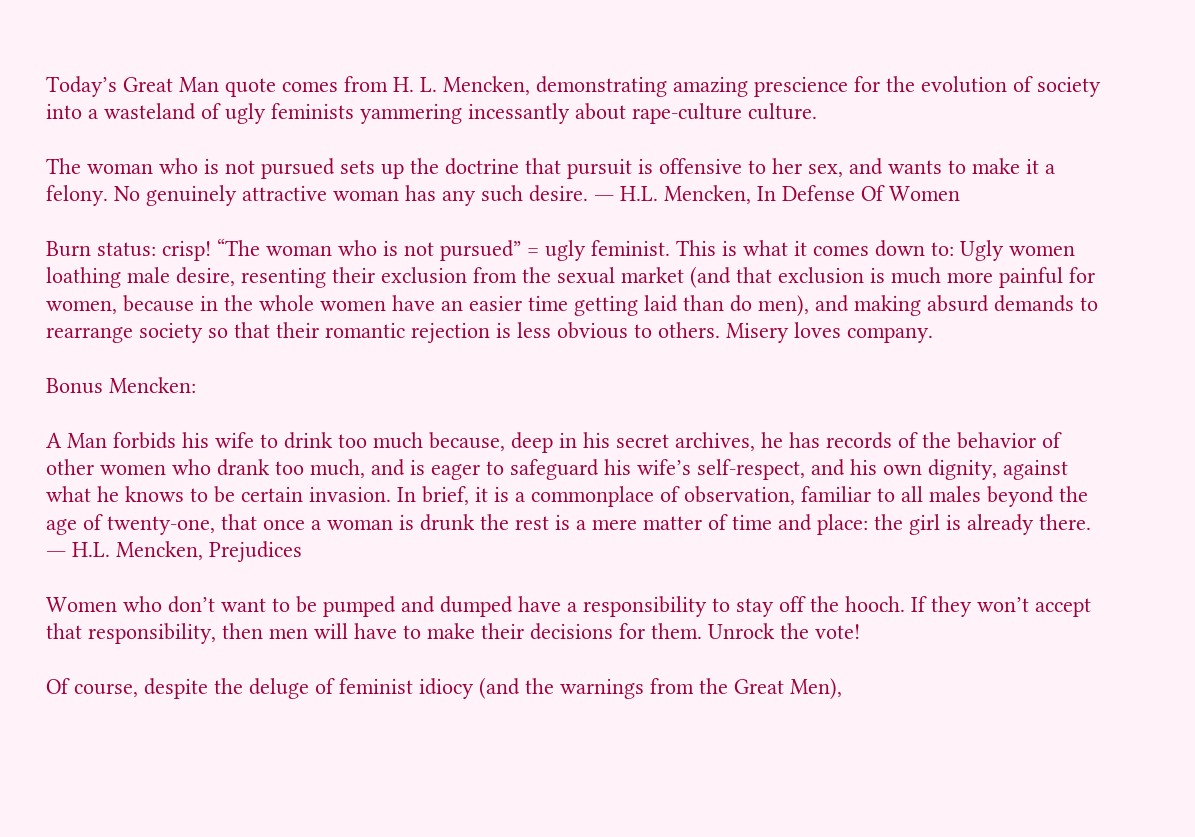Today’s Great Man quote comes from H. L. Mencken, demonstrating amazing prescience for the evolution of society into a wasteland of ugly feminists yammering incessantly about rape-culture culture.

The woman who is not pursued sets up the doctrine that pursuit is offensive to her sex, and wants to make it a felony. No genuinely attractive woman has any such desire. ― H.L. Mencken, In Defense Of Women

Burn status: crisp! “The woman who is not pursued” = ugly feminist. This is what it comes down to: Ugly women loathing male desire, resenting their exclusion from the sexual market (and that exclusion is much more painful for women, because in the whole women have an easier time getting laid than do men), and making absurd demands to rearrange society so that their romantic rejection is less obvious to others. Misery loves company.

Bonus Mencken:

A Man forbids his wife to drink too much because, deep in his secret archives, he has records of the behavior of other women who drank too much, and is eager to safeguard his wife’s self-respect, and his own dignity, against what he knows to be certain invasion. In brief, it is a commonplace of observation, familiar to all males beyond the age of twenty-one, that once a woman is drunk the rest is a mere matter of time and place: the girl is already there. ― H.L. Mencken, Prejudices

Women who don’t want to be pumped and dumped have a responsibility to stay off the hooch. If they won’t accept that responsibility, then men will have to make their decisions for them. Unrock the vote!

Of course, despite the deluge of feminist idiocy (and the warnings from the Great Men),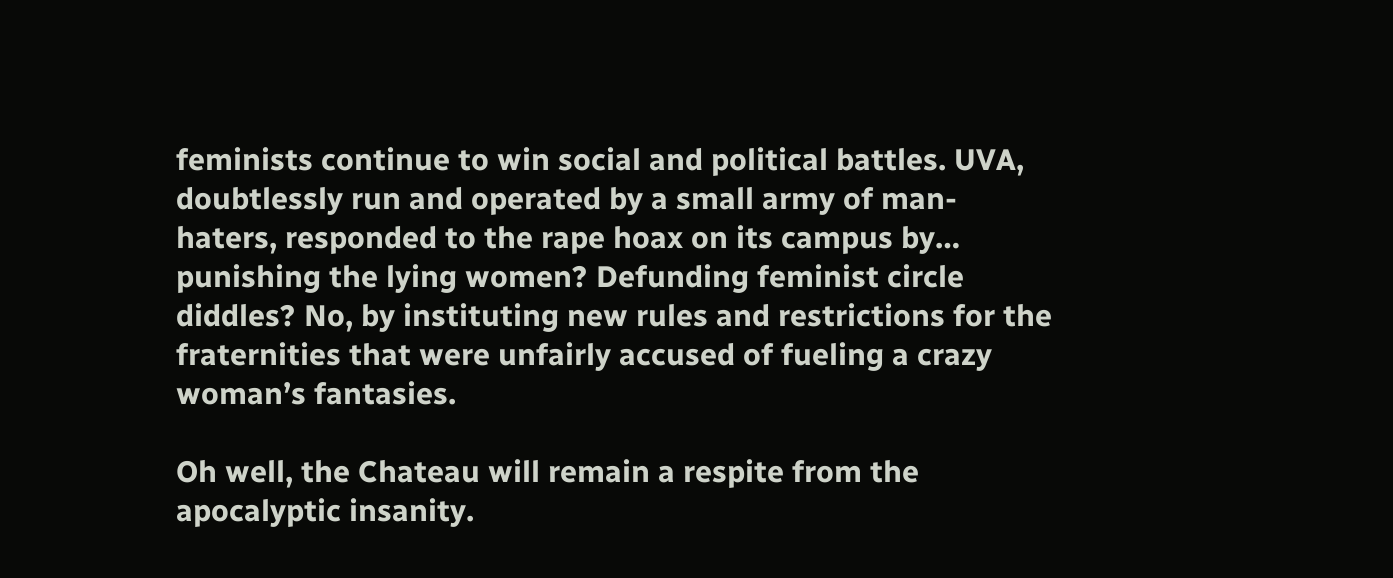feminists continue to win social and political battles. UVA, doubtlessly run and operated by a small army of man-haters, responded to the rape hoax on its campus by… punishing the lying women? Defunding feminist circle diddles? No, by instituting new rules and restrictions for the fraternities that were unfairly accused of fueling a crazy woman’s fantasies.

Oh well, the Chateau will remain a respite from the apocalyptic insanity.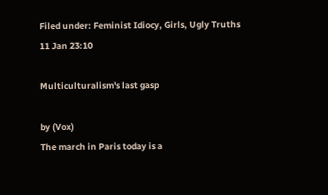Filed under: Feminist Idiocy, Girls, Ugly Truths
11 Jan 23:10

Multiculturalism's last gasp

by (Vox)
The march in Paris today is a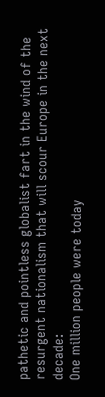pathetic and pointless globalist fart in the wind of the resurgent nationalism that will scour Europe in the next decade:
One million people were today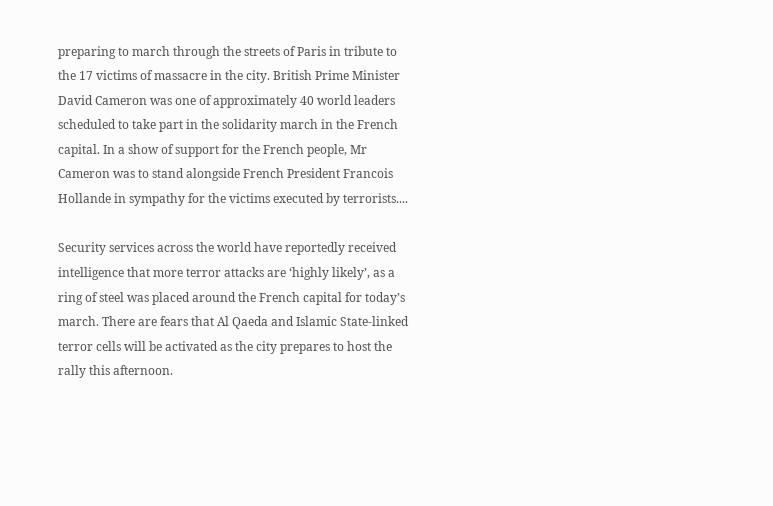preparing to march through the streets of Paris in tribute to the 17 victims of massacre in the city. British Prime Minister David Cameron was one of approximately 40 world leaders scheduled to take part in the solidarity march in the French capital. In a show of support for the French people, Mr Cameron was to stand alongside French President Francois Hollande in sympathy for the victims executed by terrorists....

Security services across the world have reportedly received intelligence that more terror attacks are ‘highly likely’, as a ring of steel was placed around the French capital for today’s march. There are fears that Al Qaeda and Islamic State-linked terror cells will be activated as the city prepares to host the rally this afternoon.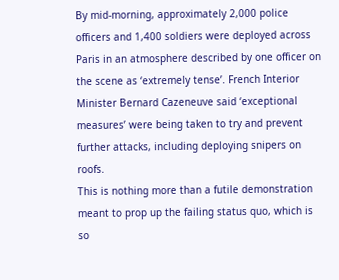By mid-morning, approximately 2,000 police officers and 1,400 soldiers were deployed across Paris in an atmosphere described by one officer on the scene as ‘extremely tense’. French Interior Minister Bernard Cazeneuve said ‘exceptional measures’ were being taken to try and prevent further attacks, including deploying snipers on roofs.
This is nothing more than a futile demonstration meant to prop up the failing status quo, which is so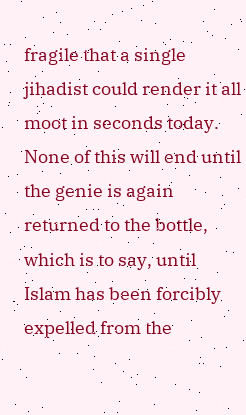fragile that a single jihadist could render it all moot in seconds today. None of this will end until the genie is again returned to the bottle, which is to say, until Islam has been forcibly expelled from the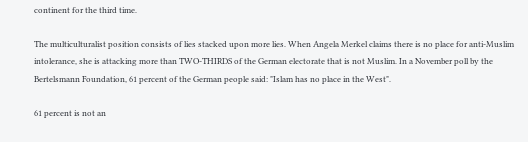continent for the third time.

The multiculturalist position consists of lies stacked upon more lies. When Angela Merkel claims there is no place for anti-Muslim intolerance, she is attacking more than TWO-THIRDS of the German electorate that is not Muslim. In a November poll by the Bertelsmann Foundation, 61 percent of the German people said: "Islam has no place in the West".

61 percent is not an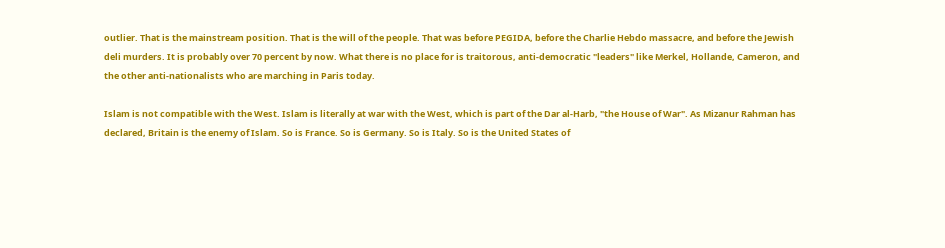outlier. That is the mainstream position. That is the will of the people. That was before PEGIDA, before the Charlie Hebdo massacre, and before the Jewish deli murders. It is probably over 70 percent by now. What there is no place for is traitorous, anti-democratic "leaders" like Merkel, Hollande, Cameron, and the other anti-nationalists who are marching in Paris today.

Islam is not compatible with the West. Islam is literally at war with the West, which is part of the Dar al-Harb, "the House of War". As Mizanur Rahman has declared, Britain is the enemy of Islam. So is France. So is Germany. So is Italy. So is the United States of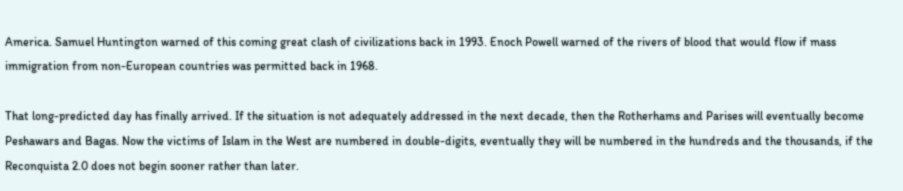America. Samuel Huntington warned of this coming great clash of civilizations back in 1993. Enoch Powell warned of the rivers of blood that would flow if mass immigration from non-European countries was permitted back in 1968.

That long-predicted day has finally arrived. If the situation is not adequately addressed in the next decade, then the Rotherhams and Parises will eventually become Peshawars and Bagas. Now the victims of Islam in the West are numbered in double-digits, eventually they will be numbered in the hundreds and the thousands, if the Reconquista 2.0 does not begin sooner rather than later.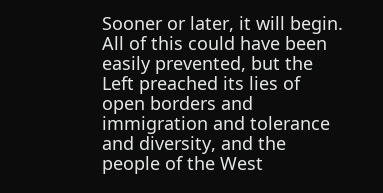Sooner or later, it will begin. All of this could have been easily prevented, but the Left preached its lies of open borders and immigration and tolerance and diversity, and the people of the West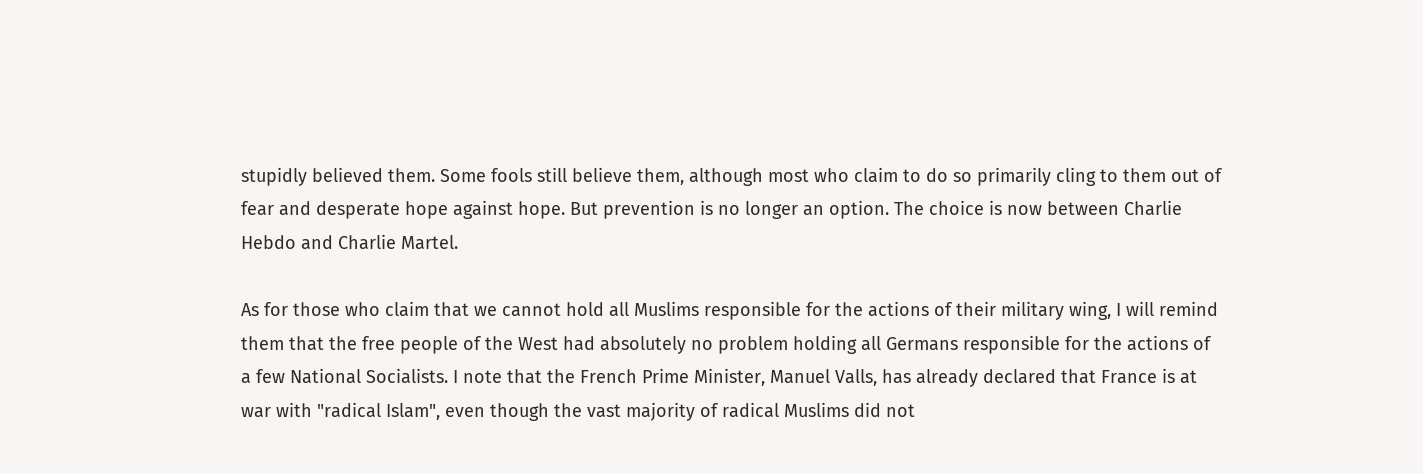stupidly believed them. Some fools still believe them, although most who claim to do so primarily cling to them out of fear and desperate hope against hope. But prevention is no longer an option. The choice is now between Charlie Hebdo and Charlie Martel.

As for those who claim that we cannot hold all Muslims responsible for the actions of their military wing, I will remind them that the free people of the West had absolutely no problem holding all Germans responsible for the actions of a few National Socialists. I note that the French Prime Minister, Manuel Valls, has already declared that France is at war with "radical Islam", even though the vast majority of radical Muslims did not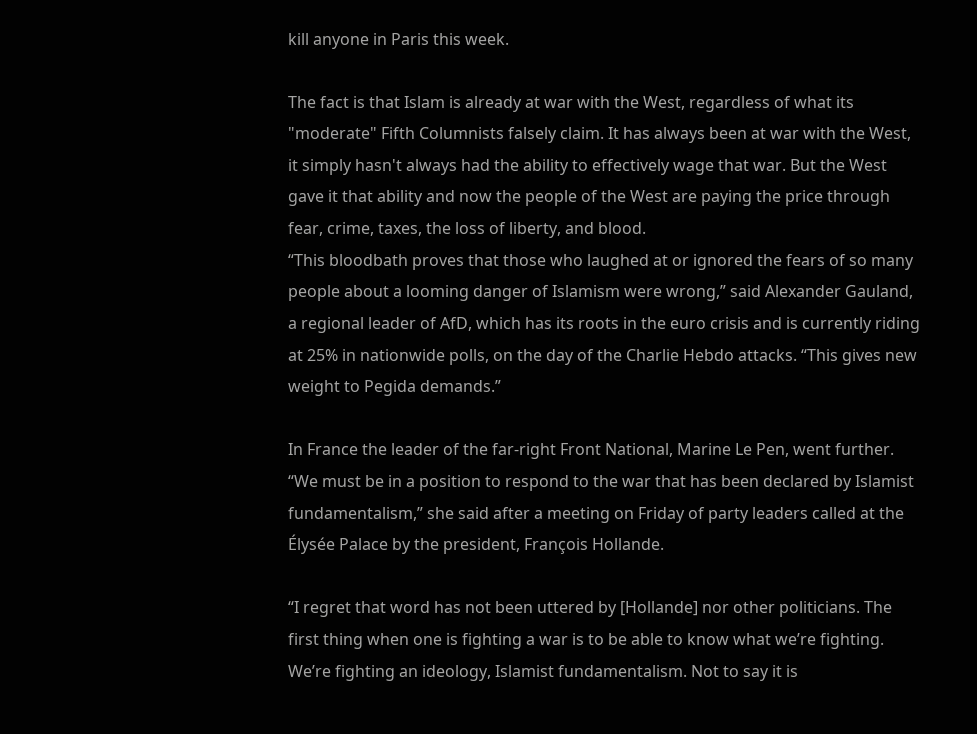kill anyone in Paris this week.

The fact is that Islam is already at war with the West, regardless of what its "moderate" Fifth Columnists falsely claim. It has always been at war with the West, it simply hasn't always had the ability to effectively wage that war. But the West gave it that ability and now the people of the West are paying the price through fear, crime, taxes, the loss of liberty, and blood.
“This bloodbath proves that those who laughed at or ignored the fears of so many people about a looming danger of Islamism were wrong,” said Alexander Gauland, a regional leader of AfD, which has its roots in the euro crisis and is currently riding at 25% in nationwide polls, on the day of the Charlie Hebdo attacks. “This gives new weight to Pegida demands.”

In France the leader of the far-right Front National, Marine Le Pen, went further. “We must be in a position to respond to the war that has been declared by Islamist fundamentalism,” she said after a meeting on Friday of party leaders called at the Élysée Palace by the president, François Hollande.

“I regret that word has not been uttered by [Hollande] nor other politicians. The first thing when one is fighting a war is to be able to know what we’re fighting. We’re fighting an ideology, Islamist fundamentalism. Not to say it is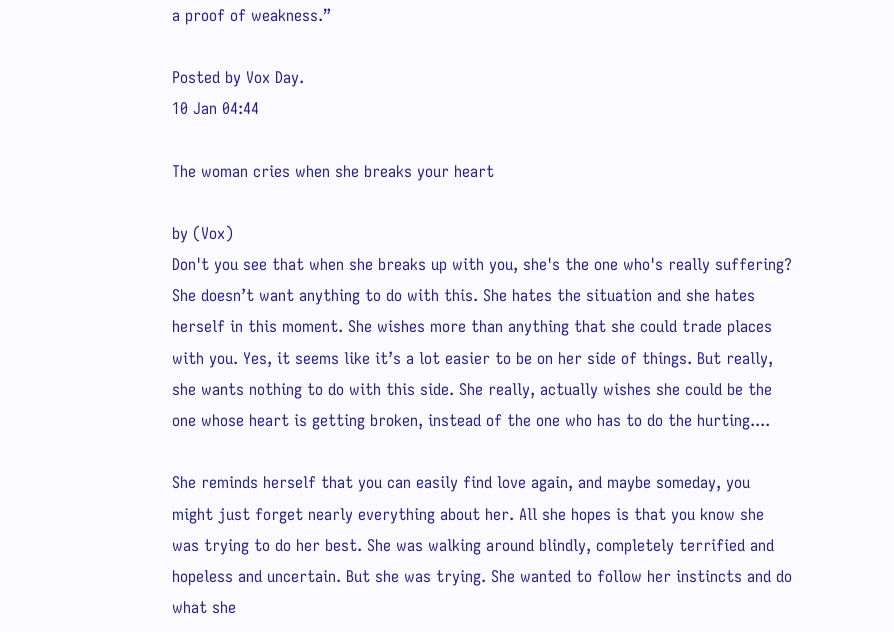a proof of weakness.”

Posted by Vox Day.
10 Jan 04:44

The woman cries when she breaks your heart

by (Vox)
Don't you see that when she breaks up with you, she's the one who's really suffering?
She doesn’t want anything to do with this. She hates the situation and she hates herself in this moment. She wishes more than anything that she could trade places with you. Yes, it seems like it’s a lot easier to be on her side of things. But really, she wants nothing to do with this side. She really, actually wishes she could be the one whose heart is getting broken, instead of the one who has to do the hurting....

She reminds herself that you can easily find love again, and maybe someday, you might just forget nearly everything about her. All she hopes is that you know she was trying to do her best. She was walking around blindly, completely terrified and hopeless and uncertain. But she was trying. She wanted to follow her instincts and do what she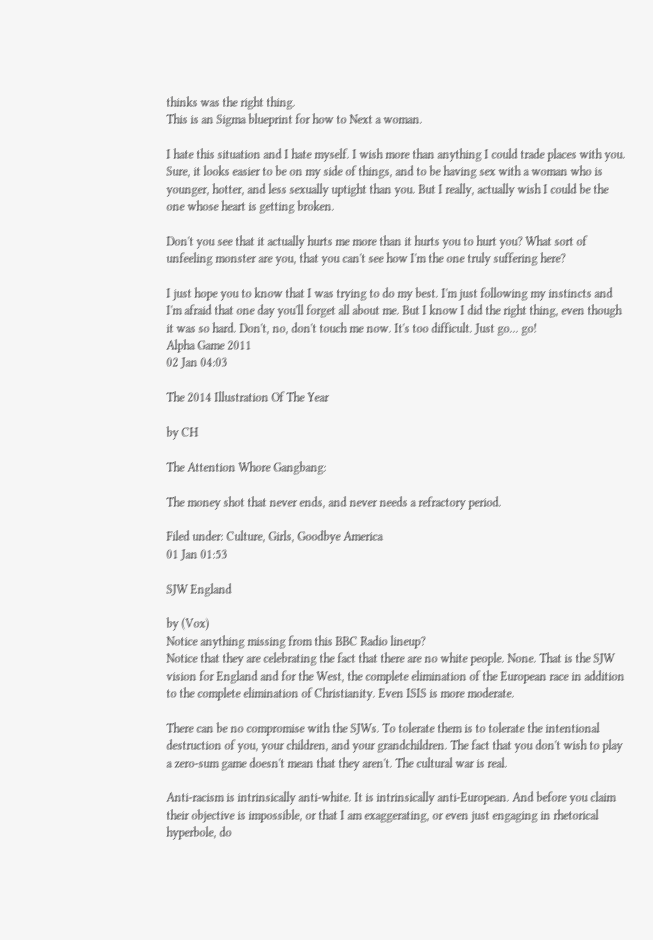thinks was the right thing.
This is an Sigma blueprint for how to Next a woman.

I hate this situation and I hate myself. I wish more than anything I could trade places with you. Sure, it looks easier to be on my side of things, and to be having sex with a woman who is younger, hotter, and less sexually uptight than you. But I really, actually wish I could be the one whose heart is getting broken.

Don't you see that it actually hurts me more than it hurts you to hurt you? What sort of unfeeling monster are you, that you can't see how I'm the one truly suffering here?

I just hope you to know that I was trying to do my best. I'm just following my instincts and I'm afraid that one day you'll forget all about me. But I know I did the right thing, even though it was so hard. Don't, no, don't touch me now. It's too difficult. Just go... go!
Alpha Game 2011
02 Jan 04:03

The 2014 Illustration Of The Year

by CH

The Attention Whore Gangbang:

The money shot that never ends, and never needs a refractory period.

Filed under: Culture, Girls, Goodbye America
01 Jan 01:53

SJW England

by (Vox)
Notice anything missing from this BBC Radio lineup?
Notice that they are celebrating the fact that there are no white people. None. That is the SJW vision for England and for the West, the complete elimination of the European race in addition to the complete elimination of Christianity. Even ISIS is more moderate.

There can be no compromise with the SJWs. To tolerate them is to tolerate the intentional destruction of you, your children, and your grandchildren. The fact that you don't wish to play a zero-sum game doesn't mean that they aren't. The cultural war is real.

Anti-racism is intrinsically anti-white. It is intrinsically anti-European. And before you claim their objective is impossible, or that I am exaggerating, or even just engaging in rhetorical hyperbole, do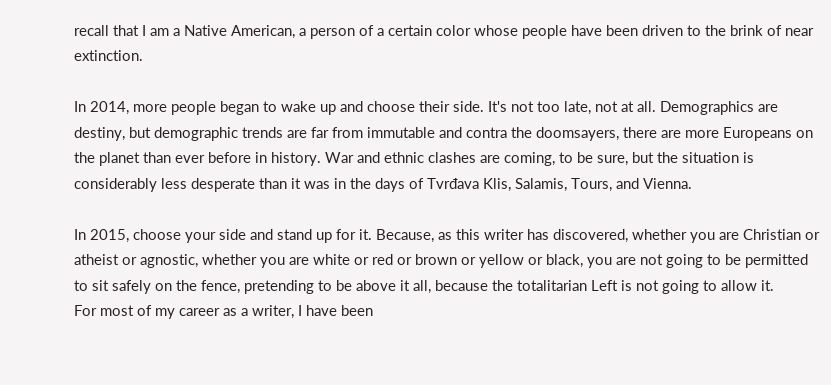recall that I am a Native American, a person of a certain color whose people have been driven to the brink of near extinction.

In 2014, more people began to wake up and choose their side. It's not too late, not at all. Demographics are destiny, but demographic trends are far from immutable and contra the doomsayers, there are more Europeans on the planet than ever before in history. War and ethnic clashes are coming, to be sure, but the situation is considerably less desperate than it was in the days of Tvrđava Klis, Salamis, Tours, and Vienna.

In 2015, choose your side and stand up for it. Because, as this writer has discovered, whether you are Christian or atheist or agnostic, whether you are white or red or brown or yellow or black, you are not going to be permitted to sit safely on the fence, pretending to be above it all, because the totalitarian Left is not going to allow it.
For most of my career as a writer, I have been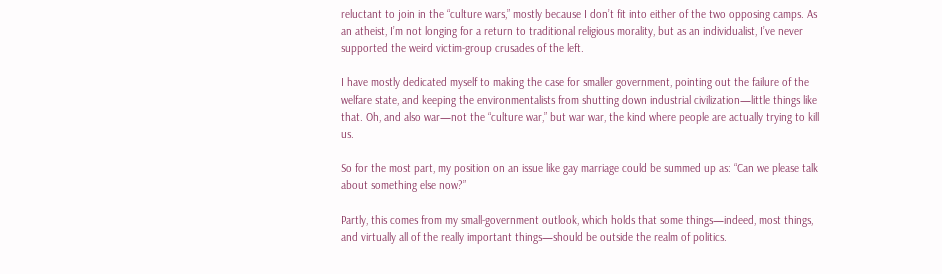reluctant to join in the “culture wars,” mostly because I don’t fit into either of the two opposing camps. As an atheist, I’m not longing for a return to traditional religious morality, but as an individualist, I’ve never supported the weird victim-group crusades of the left.

I have mostly dedicated myself to making the case for smaller government, pointing out the failure of the welfare state, and keeping the environmentalists from shutting down industrial civilization—little things like that. Oh, and also war—not the “culture war,” but war war, the kind where people are actually trying to kill us.

So for the most part, my position on an issue like gay marriage could be summed up as: “Can we please talk about something else now?”

Partly, this comes from my small-government outlook, which holds that some things—indeed, most things, and virtually all of the really important things—should be outside the realm of politics.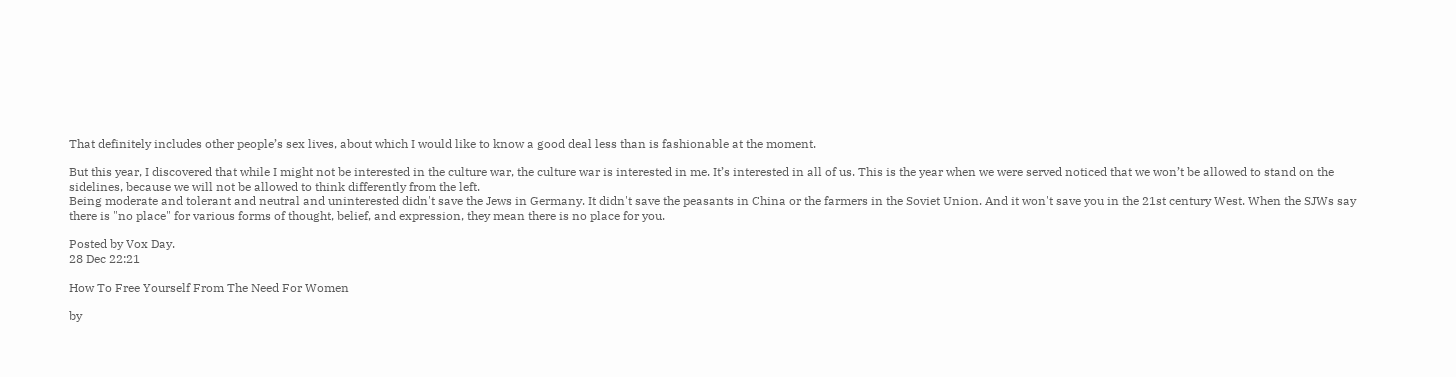That definitely includes other people’s sex lives, about which I would like to know a good deal less than is fashionable at the moment.

But this year, I discovered that while I might not be interested in the culture war, the culture war is interested in me. It’s interested in all of us. This is the year when we were served noticed that we won’t be allowed to stand on the sidelines, because we will not be allowed to think differently from the left.
Being moderate and tolerant and neutral and uninterested didn't save the Jews in Germany. It didn't save the peasants in China or the farmers in the Soviet Union. And it won't save you in the 21st century West. When the SJWs say there is "no place" for various forms of thought, belief, and expression, they mean there is no place for you.

Posted by Vox Day.
28 Dec 22:21

How To Free Yourself From The Need For Women

by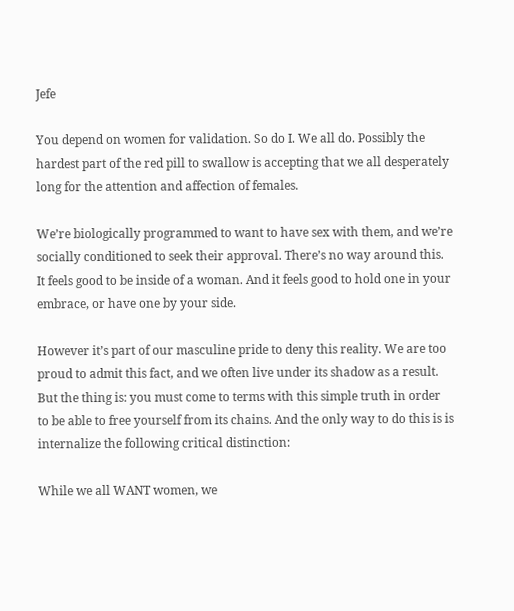Jefe

You depend on women for validation. So do I. We all do. Possibly the hardest part of the red pill to swallow is accepting that we all desperately long for the attention and affection of females.

We’re biologically programmed to want to have sex with them, and we’re socially conditioned to seek their approval. There’s no way around this. It feels good to be inside of a woman. And it feels good to hold one in your embrace, or have one by your side.

However it’s part of our masculine pride to deny this reality. We are too proud to admit this fact, and we often live under its shadow as a result. But the thing is: you must come to terms with this simple truth in order to be able to free yourself from its chains. And the only way to do this is is internalize the following critical distinction:

While we all WANT women, we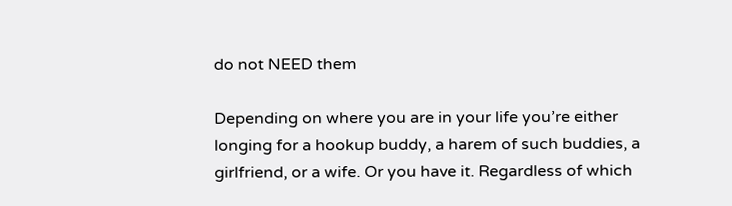do not NEED them

Depending on where you are in your life you’re either longing for a hookup buddy, a harem of such buddies, a girlfriend, or a wife. Or you have it. Regardless of which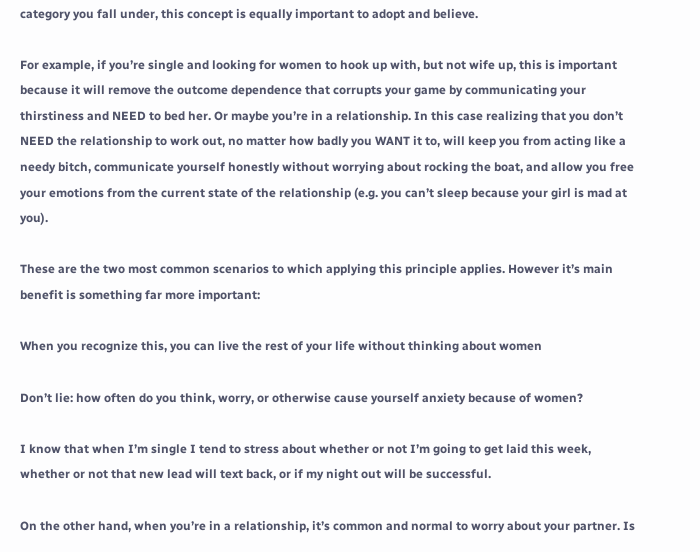category you fall under, this concept is equally important to adopt and believe.

For example, if you’re single and looking for women to hook up with, but not wife up, this is important because it will remove the outcome dependence that corrupts your game by communicating your thirstiness and NEED to bed her. Or maybe you’re in a relationship. In this case realizing that you don’t NEED the relationship to work out, no matter how badly you WANT it to, will keep you from acting like a needy bitch, communicate yourself honestly without worrying about rocking the boat, and allow you free your emotions from the current state of the relationship (e.g. you can’t sleep because your girl is mad at you).

These are the two most common scenarios to which applying this principle applies. However it’s main benefit is something far more important:

When you recognize this, you can live the rest of your life without thinking about women

Don’t lie: how often do you think, worry, or otherwise cause yourself anxiety because of women?

I know that when I’m single I tend to stress about whether or not I’m going to get laid this week, whether or not that new lead will text back, or if my night out will be successful.

On the other hand, when you’re in a relationship, it’s common and normal to worry about your partner. Is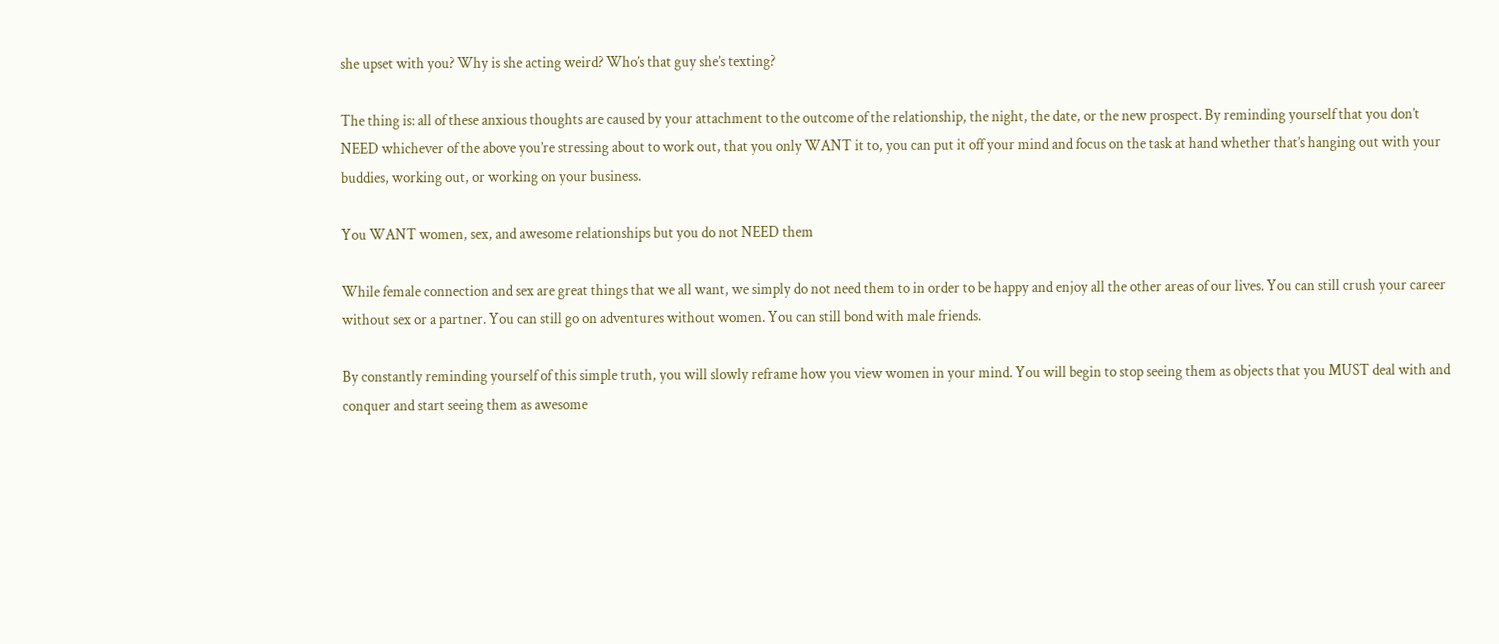she upset with you? Why is she acting weird? Who’s that guy she’s texting?

The thing is: all of these anxious thoughts are caused by your attachment to the outcome of the relationship, the night, the date, or the new prospect. By reminding yourself that you don’t NEED whichever of the above you’re stressing about to work out, that you only WANT it to, you can put it off your mind and focus on the task at hand whether that’s hanging out with your buddies, working out, or working on your business.

You WANT women, sex, and awesome relationships but you do not NEED them

While female connection and sex are great things that we all want, we simply do not need them to in order to be happy and enjoy all the other areas of our lives. You can still crush your career without sex or a partner. You can still go on adventures without women. You can still bond with male friends.

By constantly reminding yourself of this simple truth, you will slowly reframe how you view women in your mind. You will begin to stop seeing them as objects that you MUST deal with and conquer and start seeing them as awesome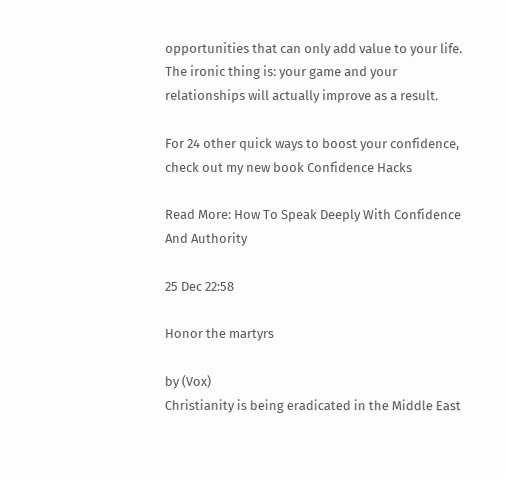opportunities that can only add value to your life. The ironic thing is: your game and your relationships will actually improve as a result.

For 24 other quick ways to boost your confidence, check out my new book Confidence Hacks

Read More: How To Speak Deeply With Confidence And Authority

25 Dec 22:58

Honor the martyrs

by (Vox)
Christianity is being eradicated in the Middle East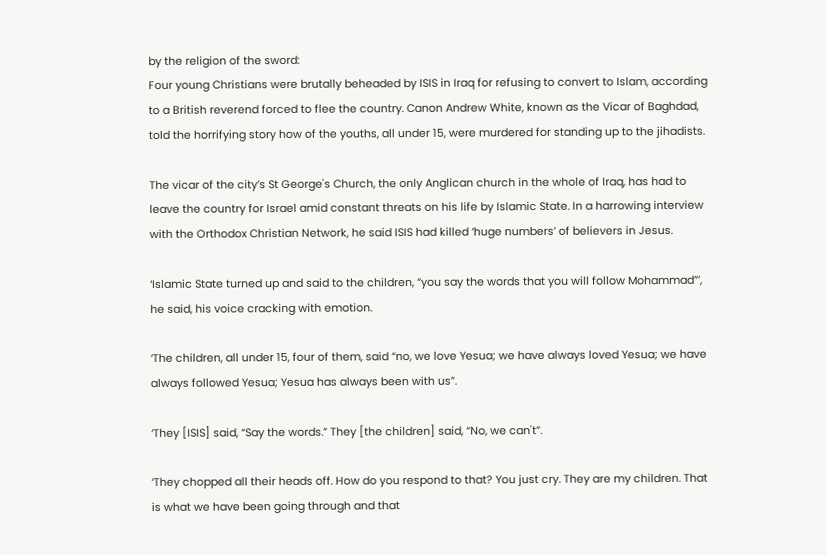by the religion of the sword:
Four young Christians were brutally beheaded by ISIS in Iraq for refusing to convert to Islam, according to a British reverend forced to flee the country. Canon Andrew White, known as the Vicar of Baghdad, told the horrifying story how of the youths, all under 15, were murdered for standing up to the jihadists.

The vicar of the city’s St George's Church, the only Anglican church in the whole of Iraq, has had to leave the country for Israel amid constant threats on his life by Islamic State. In a harrowing interview with the Orthodox Christian Network, he said ISIS had killed ‘huge numbers’ of believers in Jesus.

‘Islamic State turned up and said to the children, “you say the words that you will follow Mohammad”’, he said, his voice cracking with emotion.

‘The children, all under 15, four of them, said “no, we love Yesua; we have always loved Yesua; we have always followed Yesua; Yesua has always been with us”.

‘They [ISIS] said, “Say the words.” They [the children] said, “No, we can't”.

‘They chopped all their heads off. How do you respond to that? You just cry. They are my children. That is what we have been going through and that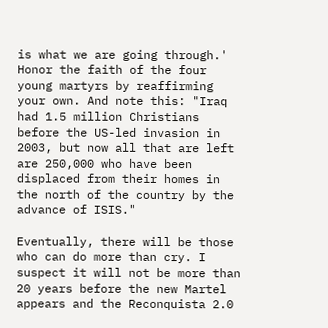is what we are going through.'
Honor the faith of the four young martyrs by reaffirming your own. And note this: "Iraq had 1.5 million Christians before the US-led invasion in 2003, but now all that are left are 250,000 who have been displaced from their homes in the north of the country by the advance of ISIS."

Eventually, there will be those who can do more than cry. I suspect it will not be more than 20 years before the new Martel appears and the Reconquista 2.0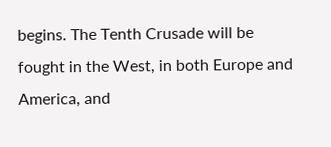begins. The Tenth Crusade will be fought in the West, in both Europe and America, and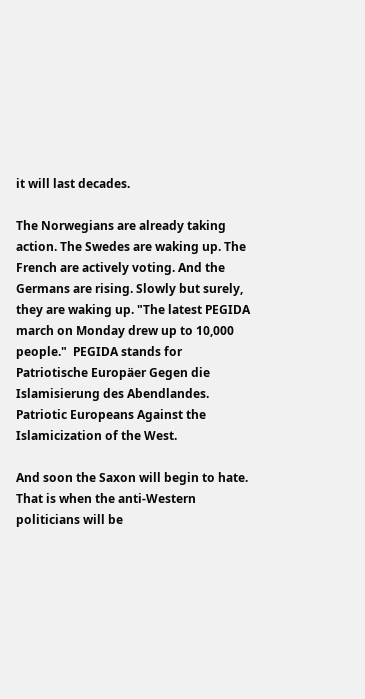it will last decades.

The Norwegians are already taking action. The Swedes are waking up. The French are actively voting. And the Germans are rising. Slowly but surely, they are waking up. "The latest PEGIDA march on Monday drew up to 10,000 people."  PEGIDA stands for Patriotische Europäer Gegen die Islamisierung des Abendlandes. Patriotic Europeans Against the Islamicization of the West.

And soon the Saxon will begin to hate. That is when the anti-Western politicians will be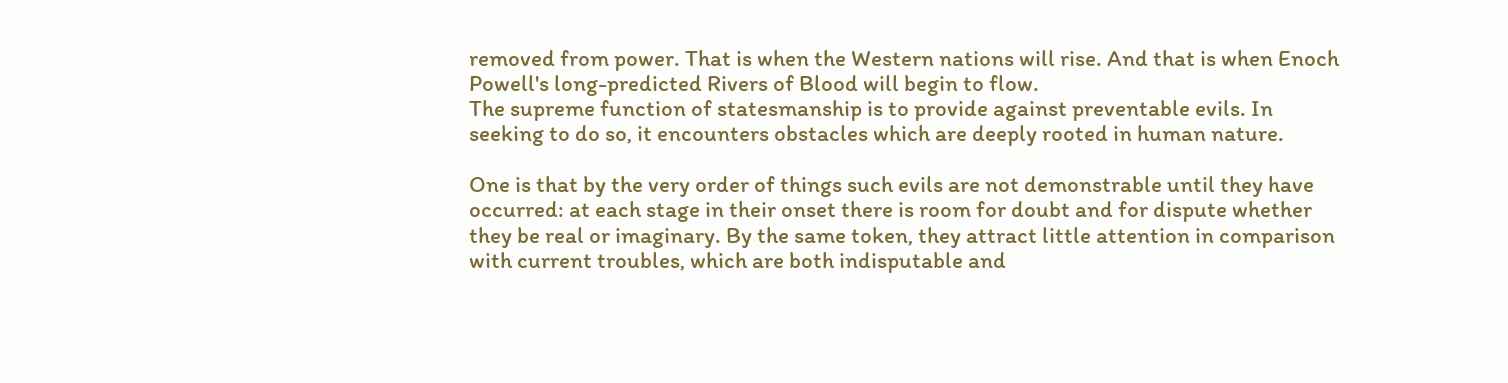removed from power. That is when the Western nations will rise. And that is when Enoch Powell's long-predicted Rivers of Blood will begin to flow.
The supreme function of statesmanship is to provide against preventable evils. In seeking to do so, it encounters obstacles which are deeply rooted in human nature.

One is that by the very order of things such evils are not demonstrable until they have occurred: at each stage in their onset there is room for doubt and for dispute whether they be real or imaginary. By the same token, they attract little attention in comparison with current troubles, which are both indisputable and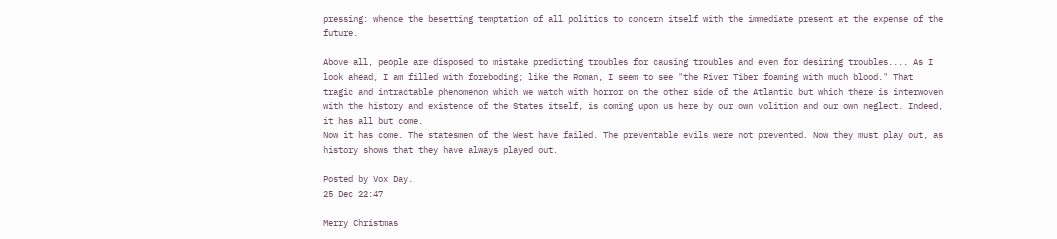pressing: whence the besetting temptation of all politics to concern itself with the immediate present at the expense of the future.

Above all, people are disposed to mistake predicting troubles for causing troubles and even for desiring troubles.... As I look ahead, I am filled with foreboding; like the Roman, I seem to see "the River Tiber foaming with much blood." That tragic and intractable phenomenon which we watch with horror on the other side of the Atlantic but which there is interwoven with the history and existence of the States itself, is coming upon us here by our own volition and our own neglect. Indeed, it has all but come.
Now it has come. The statesmen of the West have failed. The preventable evils were not prevented. Now they must play out, as history shows that they have always played out.

Posted by Vox Day.
25 Dec 22:47

Merry Christmas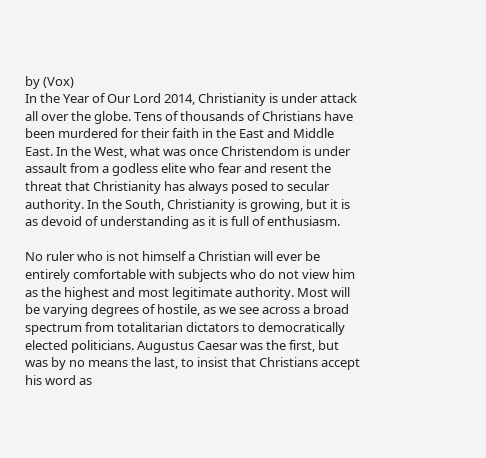by (Vox)
In the Year of Our Lord 2014, Christianity is under attack all over the globe. Tens of thousands of Christians have been murdered for their faith in the East and Middle East. In the West, what was once Christendom is under assault from a godless elite who fear and resent the threat that Christianity has always posed to secular authority. In the South, Christianity is growing, but it is as devoid of understanding as it is full of enthusiasm.

No ruler who is not himself a Christian will ever be entirely comfortable with subjects who do not view him as the highest and most legitimate authority. Most will be varying degrees of hostile, as we see across a broad spectrum from totalitarian dictators to democratically elected politicians. Augustus Caesar was the first, but was by no means the last, to insist that Christians accept his word as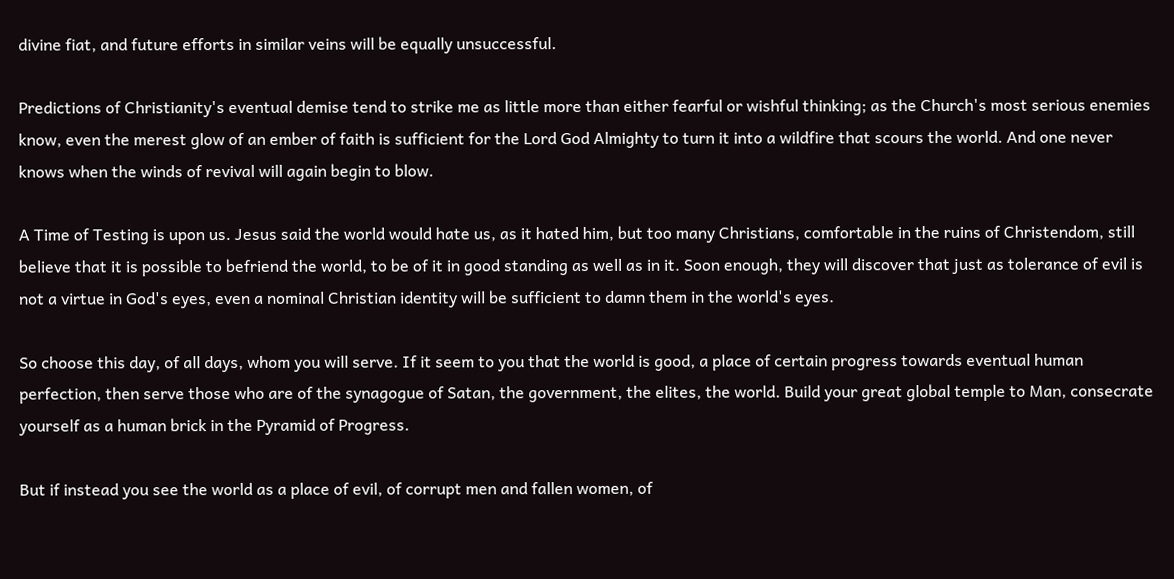divine fiat, and future efforts in similar veins will be equally unsuccessful.

Predictions of Christianity's eventual demise tend to strike me as little more than either fearful or wishful thinking; as the Church's most serious enemies know, even the merest glow of an ember of faith is sufficient for the Lord God Almighty to turn it into a wildfire that scours the world. And one never knows when the winds of revival will again begin to blow.

A Time of Testing is upon us. Jesus said the world would hate us, as it hated him, but too many Christians, comfortable in the ruins of Christendom, still believe that it is possible to befriend the world, to be of it in good standing as well as in it. Soon enough, they will discover that just as tolerance of evil is not a virtue in God's eyes, even a nominal Christian identity will be sufficient to damn them in the world's eyes.

So choose this day, of all days, whom you will serve. If it seem to you that the world is good, a place of certain progress towards eventual human perfection, then serve those who are of the synagogue of Satan, the government, the elites, the world. Build your great global temple to Man, consecrate yourself as a human brick in the Pyramid of Progress.

But if instead you see the world as a place of evil, of corrupt men and fallen women, of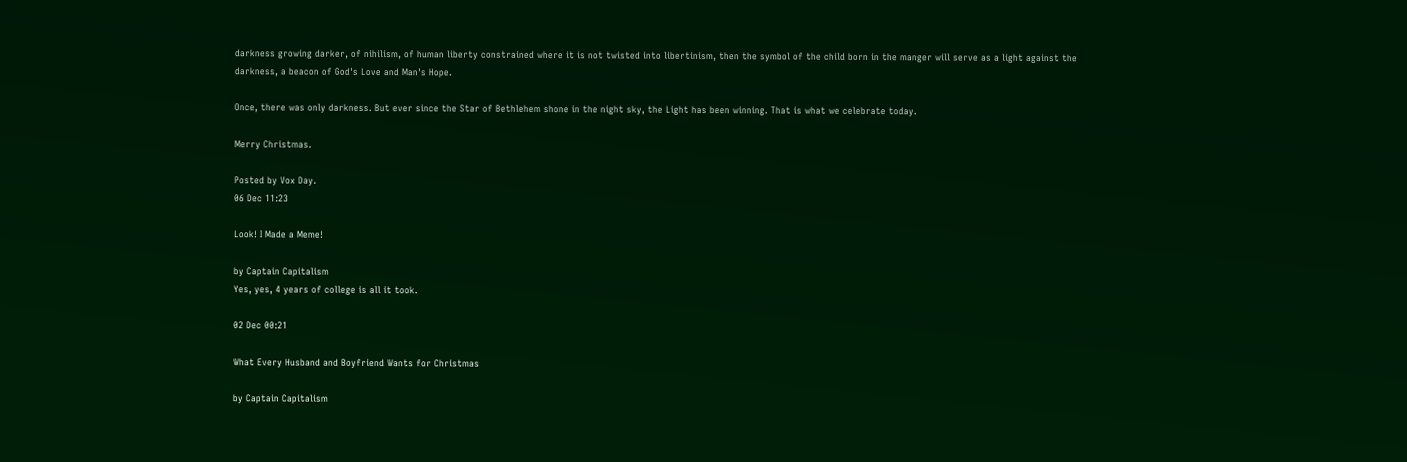darkness growing darker, of nihilism, of human liberty constrained where it is not twisted into libertinism, then the symbol of the child born in the manger will serve as a light against the darkness, a beacon of God's Love and Man's Hope.

Once, there was only darkness. But ever since the Star of Bethlehem shone in the night sky, the Light has been winning. That is what we celebrate today.

Merry Christmas.

Posted by Vox Day.
06 Dec 11:23

Look! I Made a Meme!

by Captain Capitalism
Yes, yes, 4 years of college is all it took.

02 Dec 00:21

What Every Husband and Boyfriend Wants for Christmas

by Captain Capitalism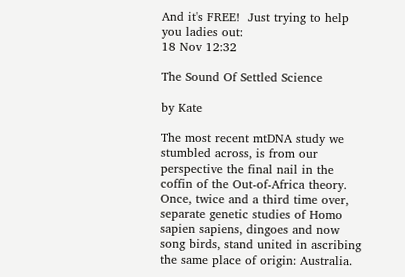And it's FREE!  Just trying to help you ladies out:
18 Nov 12:32

The Sound Of Settled Science

by Kate

The most recent mtDNA study we stumbled across, is from our perspective the final nail in the coffin of the Out-of-Africa theory. Once, twice and a third time over, separate genetic studies of Homo sapien sapiens, dingoes and now song birds, stand united in ascribing the same place of origin: Australia.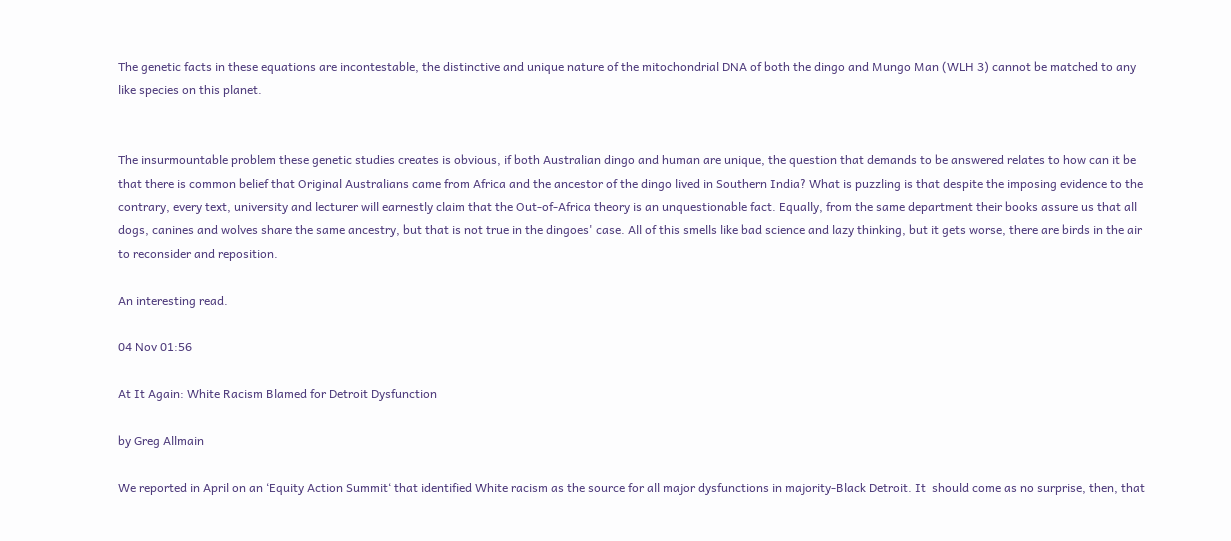The genetic facts in these equations are incontestable, the distinctive and unique nature of the mitochondrial DNA of both the dingo and Mungo Man (WLH 3) cannot be matched to any like species on this planet.


The insurmountable problem these genetic studies creates is obvious, if both Australian dingo and human are unique, the question that demands to be answered relates to how can it be that there is common belief that Original Australians came from Africa and the ancestor of the dingo lived in Southern India? What is puzzling is that despite the imposing evidence to the contrary, every text, university and lecturer will earnestly claim that the Out-of-Africa theory is an unquestionable fact. Equally, from the same department their books assure us that all dogs, canines and wolves share the same ancestry, but that is not true in the dingoes' case. All of this smells like bad science and lazy thinking, but it gets worse, there are birds in the air to reconsider and reposition.

An interesting read.

04 Nov 01:56

At It Again: White Racism Blamed for Detroit Dysfunction

by Greg Allmain

We reported in April on an ‘Equity Action Summit‘ that identified White racism as the source for all major dysfunctions in majority-Black Detroit. It  should come as no surprise, then, that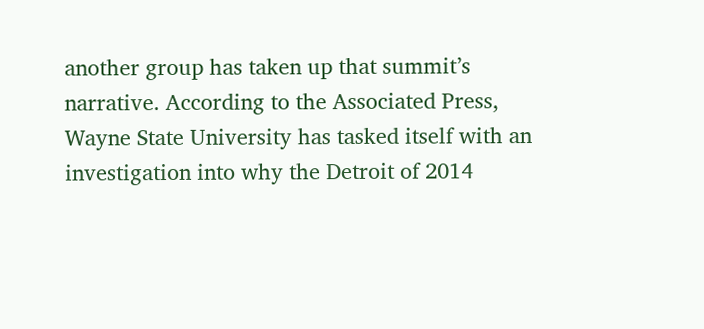another group has taken up that summit’s narrative. According to the Associated Press, Wayne State University has tasked itself with an investigation into why the Detroit of 2014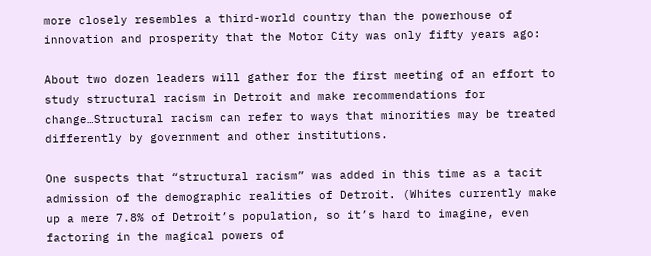more closely resembles a third-world country than the powerhouse of innovation and prosperity that the Motor City was only fifty years ago:

About two dozen leaders will gather for the first meeting of an effort to study structural racism in Detroit and make recommendations for change…Structural racism can refer to ways that minorities may be treated differently by government and other institutions.

One suspects that “structural racism” was added in this time as a tacit admission of the demographic realities of Detroit. (Whites currently make up a mere 7.8% of Detroit’s population, so it’s hard to imagine, even factoring in the magical powers of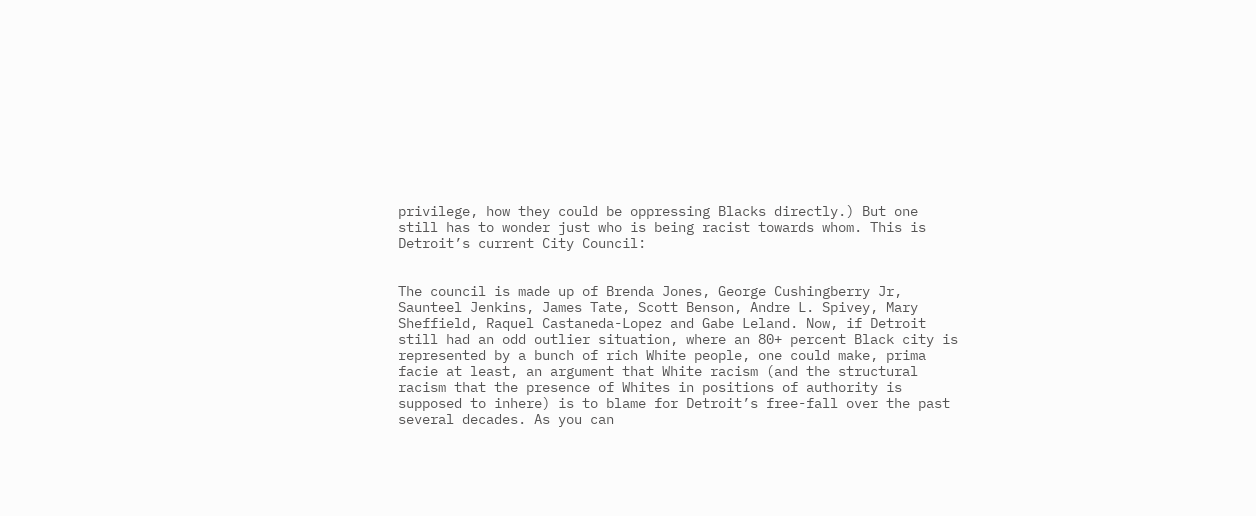privilege, how they could be oppressing Blacks directly.) But one still has to wonder just who is being racist towards whom. This is Detroit’s current City Council:


The council is made up of Brenda Jones, George Cushingberry Jr, Saunteel Jenkins, James Tate, Scott Benson, Andre L. Spivey, Mary Sheffield, Raquel Castaneda-Lopez and Gabe Leland. Now, if Detroit still had an odd outlier situation, where an 80+ percent Black city is represented by a bunch of rich White people, one could make, prima facie at least, an argument that White racism (and the structural racism that the presence of Whites in positions of authority is supposed to inhere) is to blame for Detroit’s free-fall over the past several decades. As you can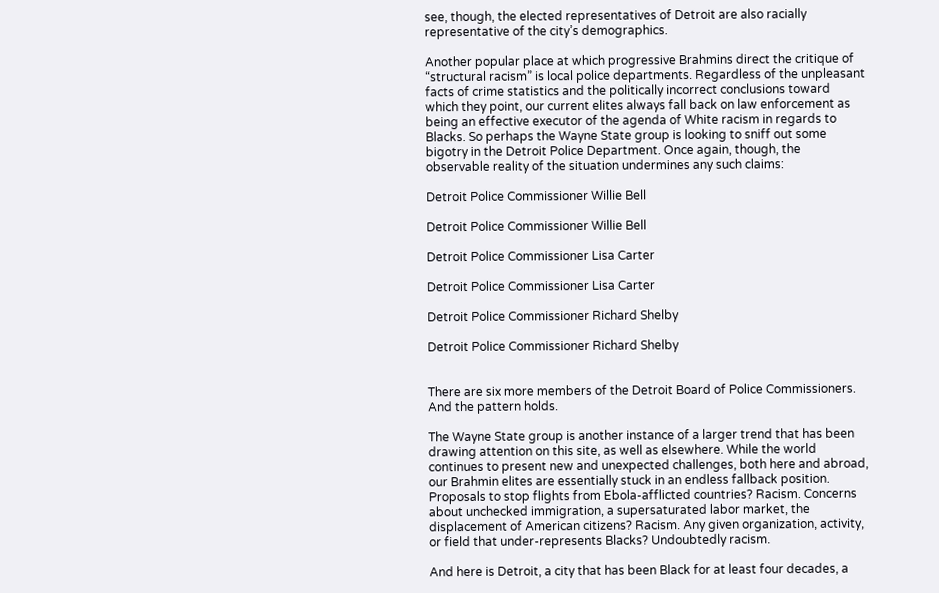see, though, the elected representatives of Detroit are also racially representative of the city’s demographics.

Another popular place at which progressive Brahmins direct the critique of “structural racism” is local police departments. Regardless of the unpleasant facts of crime statistics and the politically incorrect conclusions toward which they point, our current elites always fall back on law enforcement as being an effective executor of the agenda of White racism in regards to Blacks. So perhaps the Wayne State group is looking to sniff out some bigotry in the Detroit Police Department. Once again, though, the observable reality of the situation undermines any such claims:

Detroit Police Commissioner Willie Bell

Detroit Police Commissioner Willie Bell

Detroit Police Commissioner Lisa Carter

Detroit Police Commissioner Lisa Carter

Detroit Police Commissioner Richard Shelby

Detroit Police Commissioner Richard Shelby


There are six more members of the Detroit Board of Police Commissioners. And the pattern holds.

The Wayne State group is another instance of a larger trend that has been drawing attention on this site, as well as elsewhere. While the world continues to present new and unexpected challenges, both here and abroad, our Brahmin elites are essentially stuck in an endless fallback position. Proposals to stop flights from Ebola-afflicted countries? Racism. Concerns about unchecked immigration, a supersaturated labor market, the displacement of American citizens? Racism. Any given organization, activity, or field that under-represents Blacks? Undoubtedly racism.

And here is Detroit, a city that has been Black for at least four decades, a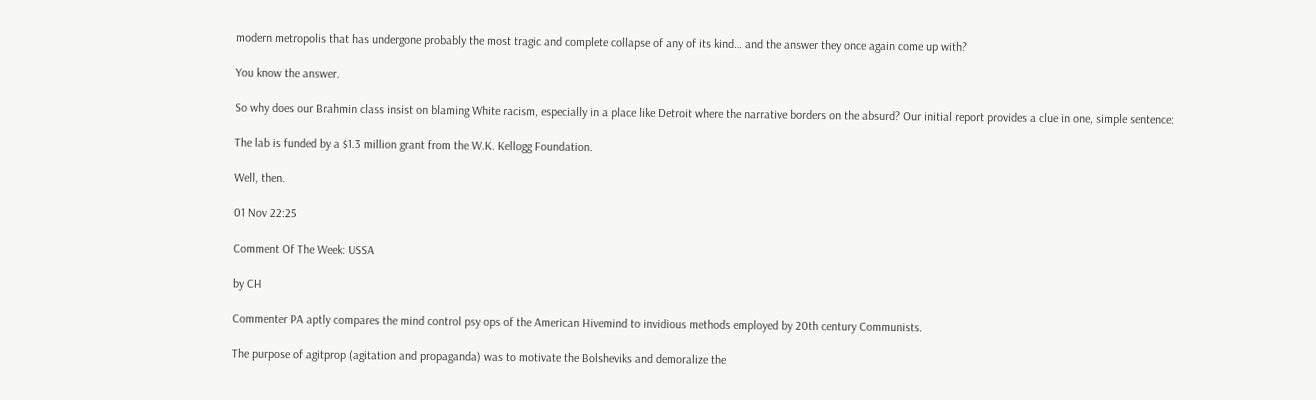modern metropolis that has undergone probably the most tragic and complete collapse of any of its kind… and the answer they once again come up with?

You know the answer.

So why does our Brahmin class insist on blaming White racism, especially in a place like Detroit where the narrative borders on the absurd? Our initial report provides a clue in one, simple sentence:

The lab is funded by a $1.3 million grant from the W.K. Kellogg Foundation.

Well, then.

01 Nov 22:25

Comment Of The Week: USSA

by CH

Commenter PA aptly compares the mind control psy ops of the American Hivemind to invidious methods employed by 20th century Communists.

The purpose of agitprop (agitation and propaganda) was to motivate the Bolsheviks and demoralize the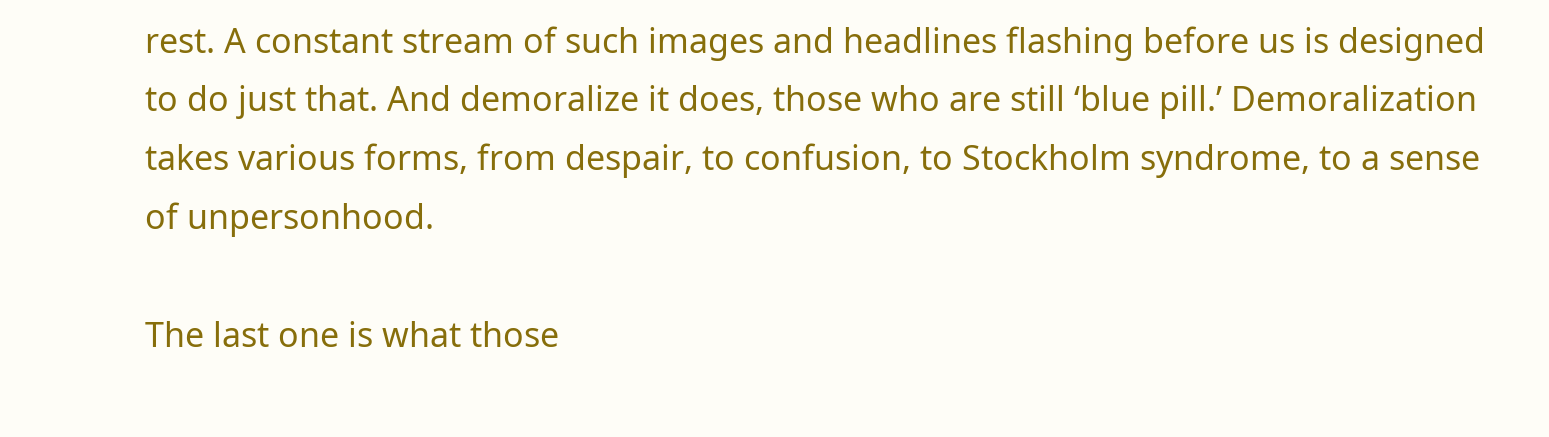rest. A constant stream of such images and headlines flashing before us is designed to do just that. And demoralize it does, those who are still ‘blue pill.’ Demoralization takes various forms, from despair, to confusion, to Stockholm syndrome, to a sense of unpersonhood.

The last one is what those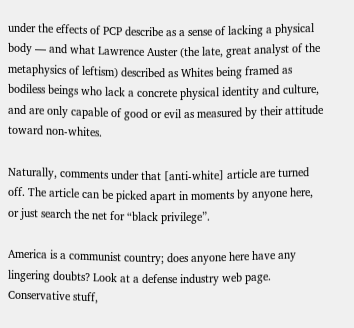under the effects of PCP describe as a sense of lacking a physical body — and what Lawrence Auster (the late, great analyst of the metaphysics of leftism) described as Whites being framed as bodiless beings who lack a concrete physical identity and culture, and are only capable of good or evil as measured by their attitude toward non-whites.

Naturally, comments under that [anti-white] article are turned off. The article can be picked apart in moments by anyone here, or just search the net for “black privilege”.

America is a communist country; does anyone here have any lingering doubts? Look at a defense industry web page. Conservative stuff,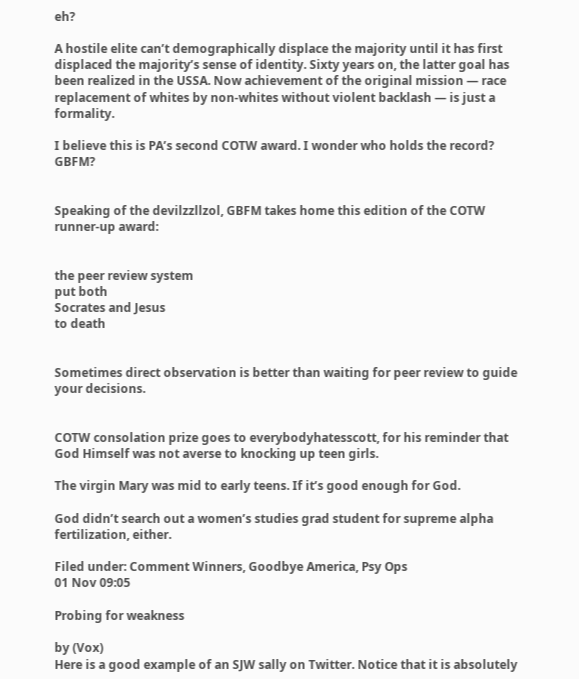eh?

A hostile elite can’t demographically displace the majority until it has first displaced the majority’s sense of identity. Sixty years on, the latter goal has been realized in the USSA. Now achievement of the original mission — race replacement of whites by non-whites without violent backlash — is just a formality.

I believe this is PA’s second COTW award. I wonder who holds the record? GBFM?


Speaking of the devilzzllzol, GBFM takes home this edition of the COTW runner-up award:


the peer review system
put both
Socrates and Jesus
to death


Sometimes direct observation is better than waiting for peer review to guide your decisions.


COTW consolation prize goes to everybodyhatesscott, for his reminder that God Himself was not averse to knocking up teen girls.

The virgin Mary was mid to early teens. If it’s good enough for God.

God didn’t search out a women’s studies grad student for supreme alpha fertilization, either.

Filed under: Comment Winners, Goodbye America, Psy Ops
01 Nov 09:05

Probing for weakness

by (Vox)
Here is a good example of an SJW sally on Twitter. Notice that it is absolutely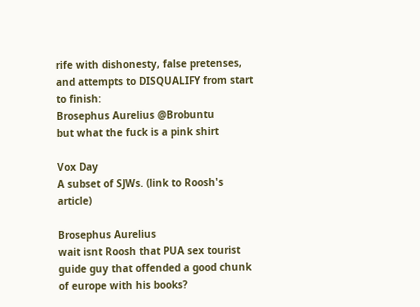rife with dishonesty, false pretenses, and attempts to DISQUALIFY from start to finish:
Brosephus Aurelius @Brobuntu
but what the fuck is a pink shirt

Vox Day
A subset of SJWs. (link to Roosh's article)

Brosephus Aurelius
wait isnt Roosh that PUA sex tourist guide guy that offended a good chunk of europe with his books?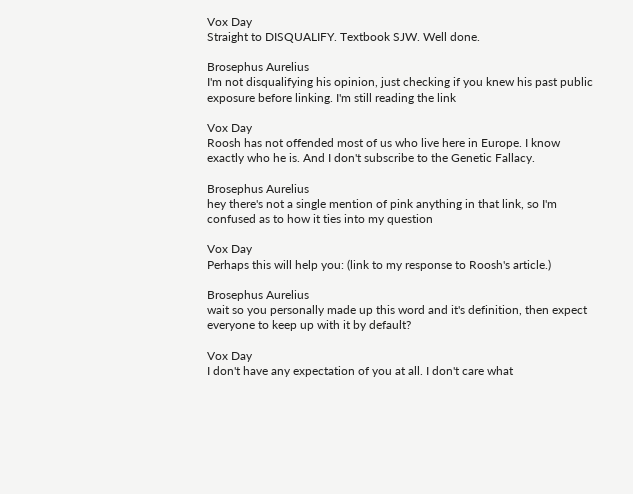Vox Day
Straight to DISQUALIFY. Textbook SJW. Well done.

Brosephus Aurelius
I'm not disqualifying his opinion, just checking if you knew his past public exposure before linking. I'm still reading the link

Vox Day
Roosh has not offended most of us who live here in Europe. I know exactly who he is. And I don't subscribe to the Genetic Fallacy.

Brosephus Aurelius
hey there's not a single mention of pink anything in that link, so I'm confused as to how it ties into my question

Vox Day
Perhaps this will help you: (link to my response to Roosh's article.)

Brosephus Aurelius
wait so you personally made up this word and it's definition, then expect everyone to keep up with it by default?

Vox Day
I don't have any expectation of you at all. I don't care what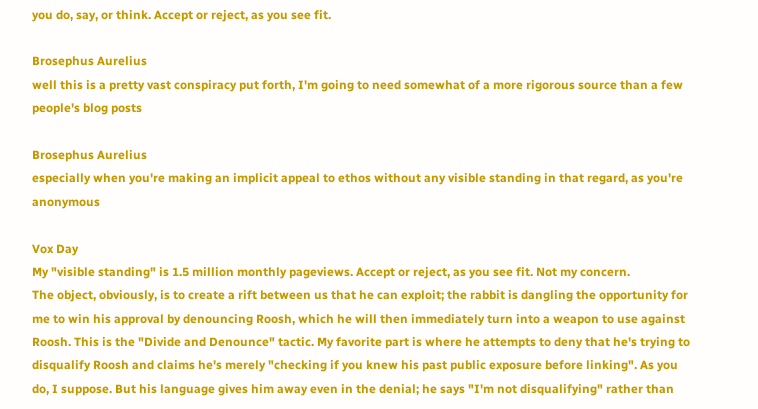you do, say, or think. Accept or reject, as you see fit.

Brosephus Aurelius
well this is a pretty vast conspiracy put forth, I'm going to need somewhat of a more rigorous source than a few people's blog posts

Brosephus Aurelius
especially when you're making an implicit appeal to ethos without any visible standing in that regard, as you're anonymous

Vox Day
My "visible standing" is 1.5 million monthly pageviews. Accept or reject, as you see fit. Not my concern.
The object, obviously, is to create a rift between us that he can exploit; the rabbit is dangling the opportunity for me to win his approval by denouncing Roosh, which he will then immediately turn into a weapon to use against Roosh. This is the "Divide and Denounce" tactic. My favorite part is where he attempts to deny that he's trying to disqualify Roosh and claims he's merely "checking if you knew his past public exposure before linking". As you do, I suppose. But his language gives him away even in the denial; he says "I'm not disqualifying" rather than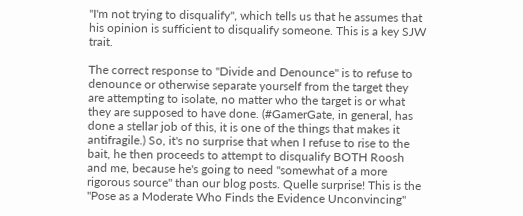"I'm not trying to disqualify", which tells us that he assumes that his opinion is sufficient to disqualify someone. This is a key SJW trait.

The correct response to "Divide and Denounce" is to refuse to denounce or otherwise separate yourself from the target they are attempting to isolate, no matter who the target is or what they are supposed to have done. (#GamerGate, in general, has done a stellar job of this, it is one of the things that makes it antifragile.) So, it's no surprise that when I refuse to rise to the bait, he then proceeds to attempt to disqualify BOTH Roosh and me, because he's going to need "somewhat of a more rigorous source" than our blog posts. Quelle surprise! This is the "Pose as a Moderate Who Finds the Evidence Unconvincing"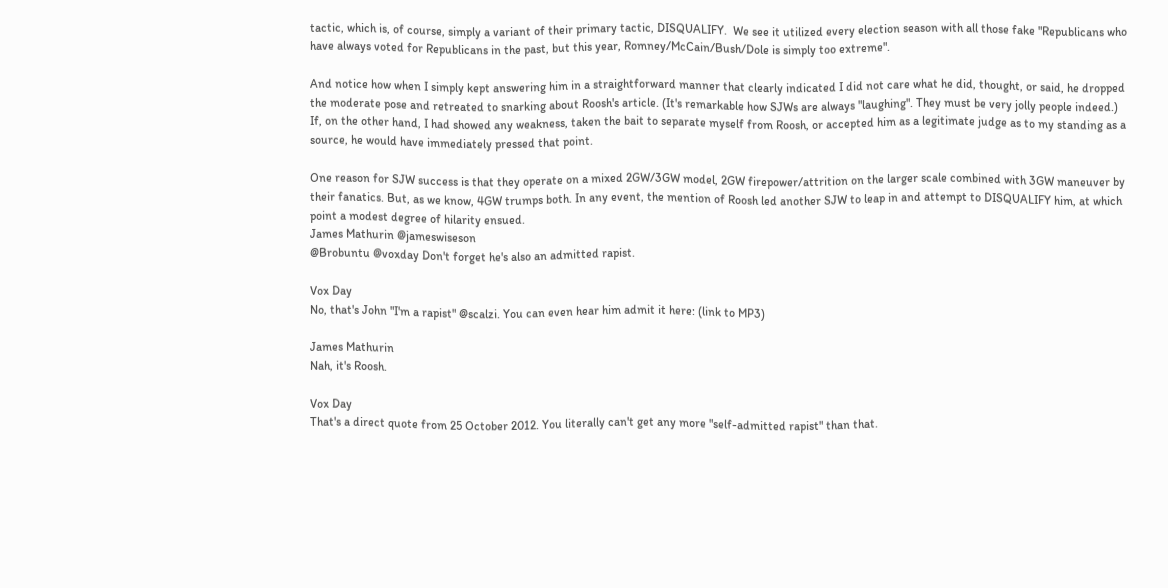tactic, which is, of course, simply a variant of their primary tactic, DISQUALIFY.  We see it utilized every election season with all those fake "Republicans who have always voted for Republicans in the past, but this year, Romney/McCain/Bush/Dole is simply too extreme".

And notice how when I simply kept answering him in a straightforward manner that clearly indicated I did not care what he did, thought, or said, he dropped the moderate pose and retreated to snarking about Roosh's article. (It's remarkable how SJWs are always "laughing". They must be very jolly people indeed.) If, on the other hand, I had showed any weakness, taken the bait to separate myself from Roosh, or accepted him as a legitimate judge as to my standing as a source, he would have immediately pressed that point.

One reason for SJW success is that they operate on a mixed 2GW/3GW model, 2GW firepower/attrition on the larger scale combined with 3GW maneuver by their fanatics. But, as we know, 4GW trumps both. In any event, the mention of Roosh led another SJW to leap in and attempt to DISQUALIFY him, at which point a modest degree of hilarity ensued.
James Mathurin @jameswiseson
@Brobuntu @voxday Don't forget he's also an admitted rapist.

Vox Day
No, that's John "I'm a rapist" @scalzi. You can even hear him admit it here: (link to MP3)

James Mathurin
Nah, it's Roosh.

Vox Day
That's a direct quote from 25 October 2012. You literally can't get any more "self-admitted rapist" than that.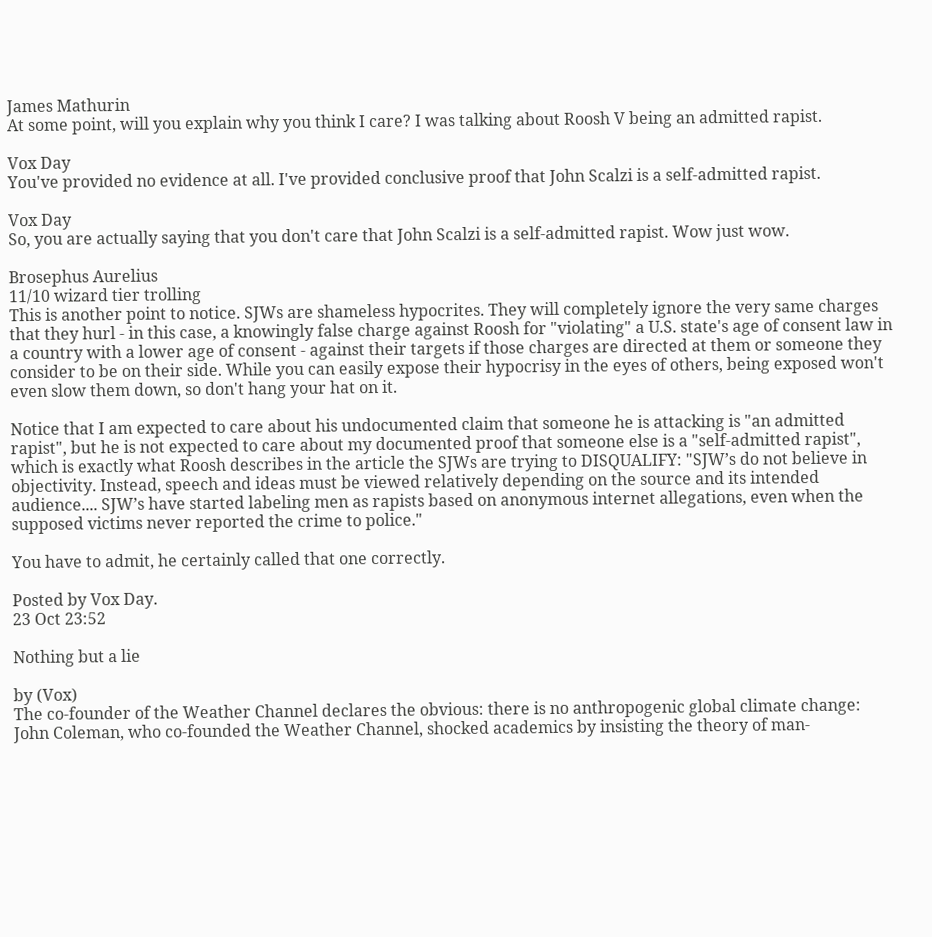James Mathurin
At some point, will you explain why you think I care? I was talking about Roosh V being an admitted rapist.

Vox Day
You've provided no evidence at all. I've provided conclusive proof that John Scalzi is a self-admitted rapist.

Vox Day
So, you are actually saying that you don't care that John Scalzi is a self-admitted rapist. Wow just wow.

Brosephus Aurelius
11/10 wizard tier trolling
This is another point to notice. SJWs are shameless hypocrites. They will completely ignore the very same charges that they hurl - in this case, a knowingly false charge against Roosh for "violating" a U.S. state's age of consent law in a country with a lower age of consent - against their targets if those charges are directed at them or someone they consider to be on their side. While you can easily expose their hypocrisy in the eyes of others, being exposed won't even slow them down, so don't hang your hat on it.

Notice that I am expected to care about his undocumented claim that someone he is attacking is "an admitted rapist", but he is not expected to care about my documented proof that someone else is a "self-admitted rapist", which is exactly what Roosh describes in the article the SJWs are trying to DISQUALIFY: "SJW’s do not believe in objectivity. Instead, speech and ideas must be viewed relatively depending on the source and its intended audience.... SJW’s have started labeling men as rapists based on anonymous internet allegations, even when the supposed victims never reported the crime to police."

You have to admit, he certainly called that one correctly.

Posted by Vox Day.
23 Oct 23:52

Nothing but a lie

by (Vox)
The co-founder of the Weather Channel declares the obvious: there is no anthropogenic global climate change:
John Coleman, who co-founded the Weather Channel, shocked academics by insisting the theory of man-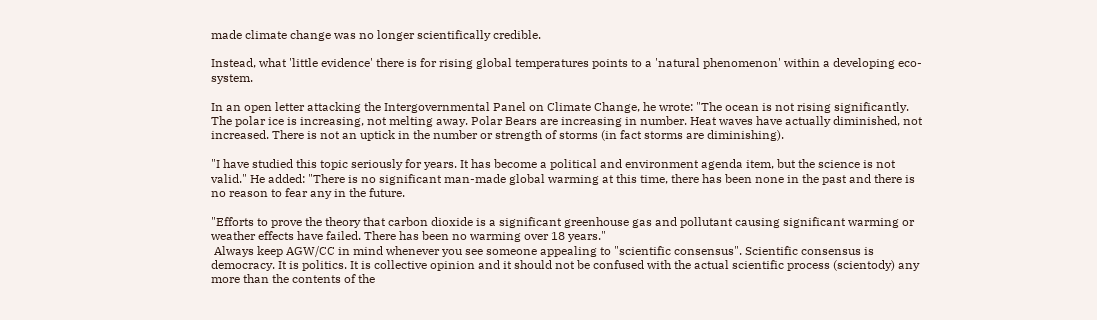made climate change was no longer scientifically credible.

Instead, what 'little evidence' there is for rising global temperatures points to a 'natural phenomenon' within a developing eco-system.

In an open letter attacking the Intergovernmental Panel on Climate Change, he wrote: "The ocean is not rising significantly. The polar ice is increasing, not melting away. Polar Bears are increasing in number. Heat waves have actually diminished, not increased. There is not an uptick in the number or strength of storms (in fact storms are diminishing).

"I have studied this topic seriously for years. It has become a political and environment agenda item, but the science is not valid." He added: "There is no significant man-made global warming at this time, there has been none in the past and there is no reason to fear any in the future.

"Efforts to prove the theory that carbon dioxide is a significant greenhouse gas and pollutant causing significant warming or weather effects have failed. There has been no warming over 18 years."
 Always keep AGW/CC in mind whenever you see someone appealing to "scientific consensus". Scientific consensus is democracy. It is politics. It is collective opinion and it should not be confused with the actual scientific process (scientody) any more than the contents of the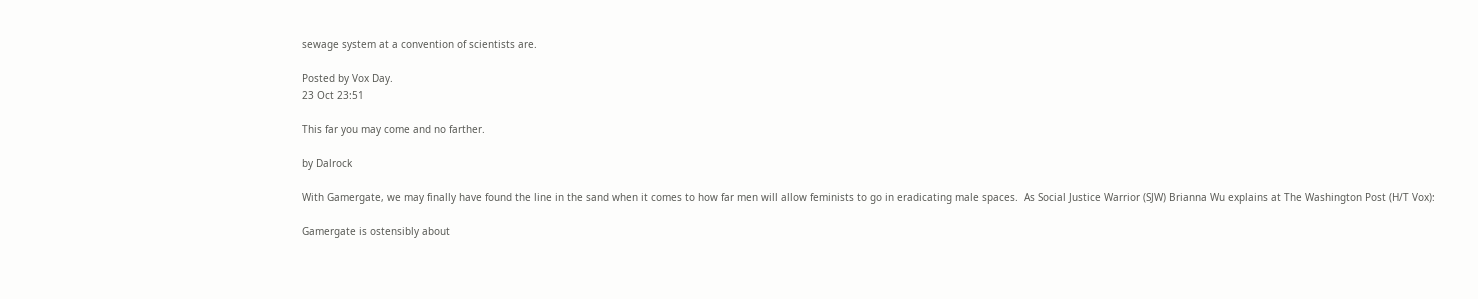sewage system at a convention of scientists are.

Posted by Vox Day.
23 Oct 23:51

This far you may come and no farther.

by Dalrock

With Gamergate, we may finally have found the line in the sand when it comes to how far men will allow feminists to go in eradicating male spaces.  As Social Justice Warrior (SJW) Brianna Wu explains at The Washington Post (H/T Vox):

Gamergate is ostensibly about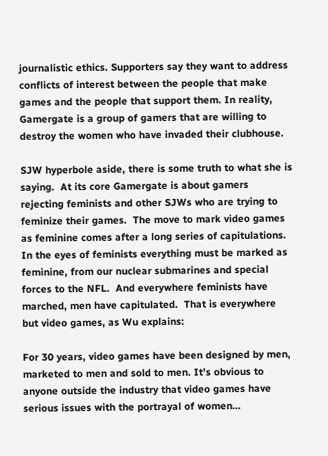journalistic ethics. Supporters say they want to address conflicts of interest between the people that make games and the people that support them. In reality, Gamergate is a group of gamers that are willing to destroy the women who have invaded their clubhouse.

SJW hyperbole aside, there is some truth to what she is saying.  At its core Gamergate is about gamers rejecting feminists and other SJWs who are trying to feminize their games.  The move to mark video games as feminine comes after a long series of capitulations.  In the eyes of feminists everything must be marked as feminine, from our nuclear submarines and special forces to the NFL.  And everywhere feminists have marched, men have capitulated.  That is everywhere but video games, as Wu explains:

For 30 years, video games have been designed by men, marketed to men and sold to men. It’s obvious to anyone outside the industry that video games have serious issues with the portrayal of women…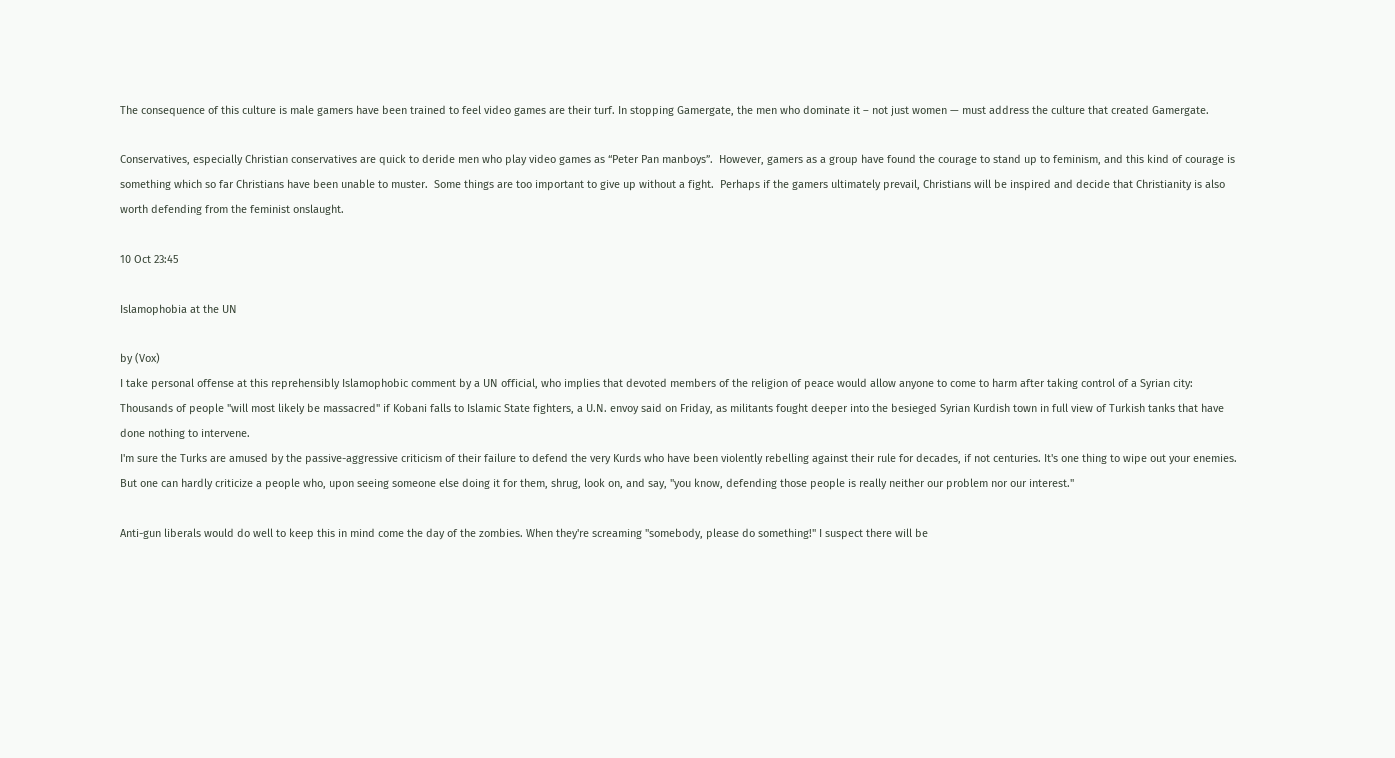The consequence of this culture is male gamers have been trained to feel video games are their turf. In stopping Gamergate, the men who dominate it – not just women — must address the culture that created Gamergate.

Conservatives, especially Christian conservatives are quick to deride men who play video games as “Peter Pan manboys”.  However, gamers as a group have found the courage to stand up to feminism, and this kind of courage is something which so far Christians have been unable to muster.  Some things are too important to give up without a fight.  Perhaps if the gamers ultimately prevail, Christians will be inspired and decide that Christianity is also worth defending from the feminist onslaught.

10 Oct 23:45

Islamophobia at the UN

by (Vox)
I take personal offense at this reprehensibly Islamophobic comment by a UN official, who implies that devoted members of the religion of peace would allow anyone to come to harm after taking control of a Syrian city:
Thousands of people "will most likely be massacred" if Kobani falls to Islamic State fighters, a U.N. envoy said on Friday, as militants fought deeper into the besieged Syrian Kurdish town in full view of Turkish tanks that have done nothing to intervene.
I'm sure the Turks are amused by the passive-aggressive criticism of their failure to defend the very Kurds who have been violently rebelling against their rule for decades, if not centuries. It's one thing to wipe out your enemies. But one can hardly criticize a people who, upon seeing someone else doing it for them, shrug, look on, and say, "you know, defending those people is really neither our problem nor our interest."

Anti-gun liberals would do well to keep this in mind come the day of the zombies. When they're screaming "somebody, please do something!" I suspect there will be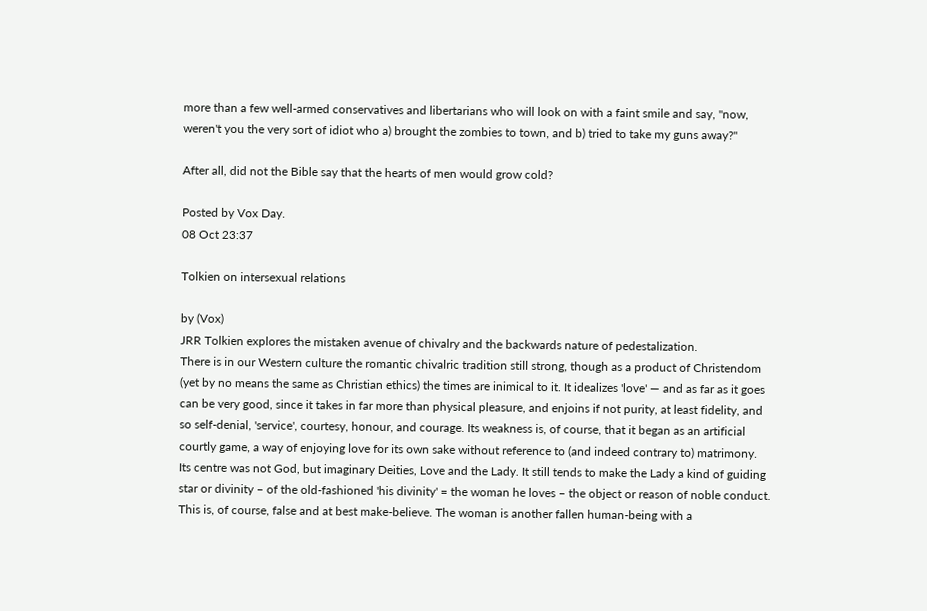more than a few well-armed conservatives and libertarians who will look on with a faint smile and say, "now, weren't you the very sort of idiot who a) brought the zombies to town, and b) tried to take my guns away?"

After all, did not the Bible say that the hearts of men would grow cold?

Posted by Vox Day.
08 Oct 23:37

Tolkien on intersexual relations

by (Vox)
JRR Tolkien explores the mistaken avenue of chivalry and the backwards nature of pedestalization.
There is in our Western culture the romantic chivalric tradition still strong, though as a product of Christendom (yet by no means the same as Christian ethics) the times are inimical to it. It idealizes 'love' — and as far as it goes can be very good, since it takes in far more than physical pleasure, and enjoins if not purity, at least fidelity, and so self-denial, 'service', courtesy, honour, and courage. Its weakness is, of course, that it began as an artificial courtly game, a way of enjoying love for its own sake without reference to (and indeed contrary to) matrimony. Its centre was not God, but imaginary Deities, Love and the Lady. It still tends to make the Lady a kind of guiding star or divinity – of the old-fashioned 'his divinity' = the woman he loves – the object or reason of noble conduct. This is, of course, false and at best make-believe. The woman is another fallen human-being with a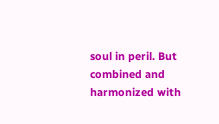soul in peril. But combined and harmonized with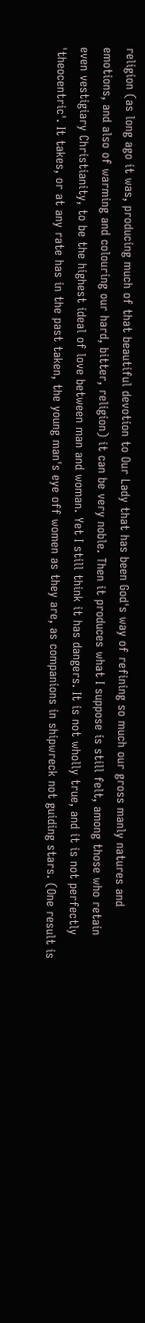religion (as long ago it was, producing much of that beautiful devotion to Our Lady that has been God's way of refining so much our gross manly natures and emotions, and also of warming and colouring our hard, bitter, religion) it can be very noble. Then it produces what I suppose is still felt, among those who retain even vestigiary Christianity, to be the highest ideal of love between man and woman. Yet I still think it has dangers. It is not wholly true, and it is not perfectly 'theocentric'. It takes, or at any rate has in the past taken, the young man's eye off women as they are, as companions in shipwreck not guiding stars. (One result is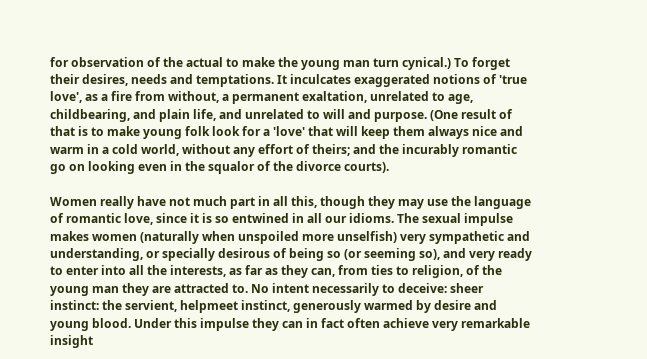for observation of the actual to make the young man turn cynical.) To forget their desires, needs and temptations. It inculcates exaggerated notions of 'true love', as a fire from without, a permanent exaltation, unrelated to age, childbearing, and plain life, and unrelated to will and purpose. (One result of that is to make young folk look for a 'love' that will keep them always nice and warm in a cold world, without any effort of theirs; and the incurably romantic go on looking even in the squalor of the divorce courts).

Women really have not much part in all this, though they may use the language of romantic love, since it is so entwined in all our idioms. The sexual impulse makes women (naturally when unspoiled more unselfish) very sympathetic and understanding, or specially desirous of being so (or seeming so), and very ready to enter into all the interests, as far as they can, from ties to religion, of the young man they are attracted to. No intent necessarily to deceive: sheer instinct: the servient, helpmeet instinct, generously warmed by desire and young blood. Under this impulse they can in fact often achieve very remarkable insight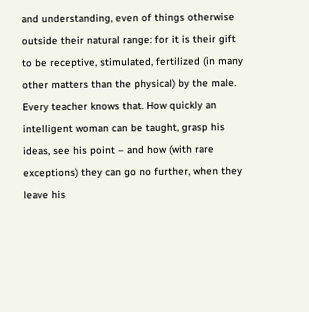and understanding, even of things otherwise outside their natural range: for it is their gift to be receptive, stimulated, fertilized (in many other matters than the physical) by the male. Every teacher knows that. How quickly an intelligent woman can be taught, grasp his ideas, see his point – and how (with rare exceptions) they can go no further, when they leave his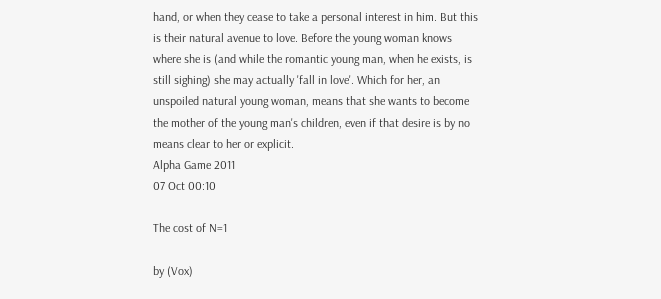hand, or when they cease to take a personal interest in him. But this is their natural avenue to love. Before the young woman knows where she is (and while the romantic young man, when he exists, is still sighing) she may actually 'fall in love'. Which for her, an unspoiled natural young woman, means that she wants to become the mother of the young man's children, even if that desire is by no means clear to her or explicit.
Alpha Game 2011
07 Oct 00:10

The cost of N=1

by (Vox)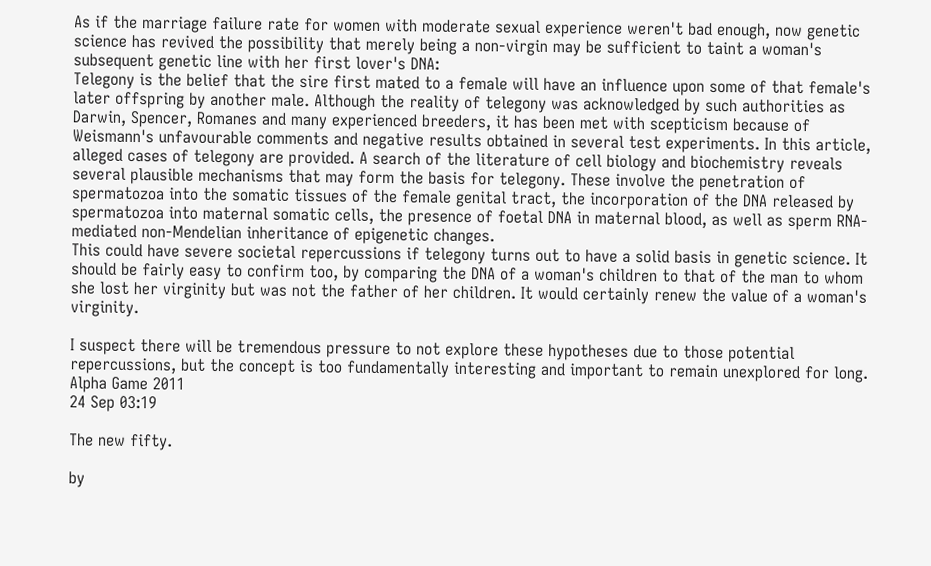As if the marriage failure rate for women with moderate sexual experience weren't bad enough, now genetic science has revived the possibility that merely being a non-virgin may be sufficient to taint a woman's subsequent genetic line with her first lover's DNA:
Telegony is the belief that the sire first mated to a female will have an influence upon some of that female's later offspring by another male. Although the reality of telegony was acknowledged by such authorities as Darwin, Spencer, Romanes and many experienced breeders, it has been met with scepticism because of Weismann's unfavourable comments and negative results obtained in several test experiments. In this article, alleged cases of telegony are provided. A search of the literature of cell biology and biochemistry reveals several plausible mechanisms that may form the basis for telegony. These involve the penetration of spermatozoa into the somatic tissues of the female genital tract, the incorporation of the DNA released by spermatozoa into maternal somatic cells, the presence of foetal DNA in maternal blood, as well as sperm RNA-mediated non-Mendelian inheritance of epigenetic changes.
This could have severe societal repercussions if telegony turns out to have a solid basis in genetic science. It should be fairly easy to confirm too, by comparing the DNA of a woman's children to that of the man to whom she lost her virginity but was not the father of her children. It would certainly renew the value of a woman's virginity.

I suspect there will be tremendous pressure to not explore these hypotheses due to those potential repercussions, but the concept is too fundamentally interesting and important to remain unexplored for long.
Alpha Game 2011
24 Sep 03:19

The new fifty.

by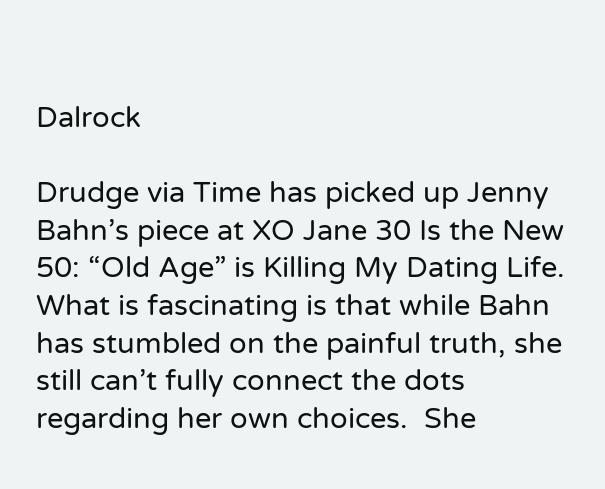Dalrock

Drudge via Time has picked up Jenny Bahn’s piece at XO Jane 30 Is the New 50: “Old Age” is Killing My Dating Life.  What is fascinating is that while Bahn has stumbled on the painful truth, she still can’t fully connect the dots regarding her own choices.  She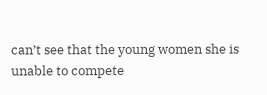can’t see that the young women she is unable to compete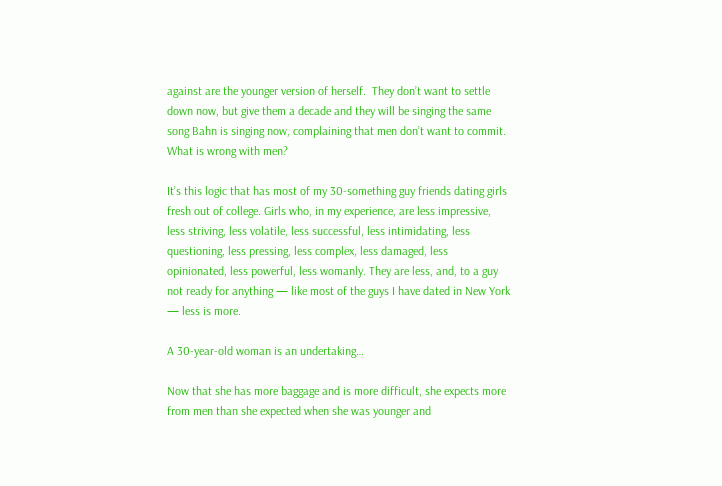against are the younger version of herself.  They don’t want to settle down now, but give them a decade and they will be singing the same song Bahn is singing now, complaining that men don’t want to commit.  What is wrong with men?

It’s this logic that has most of my 30-something guy friends dating girls fresh out of college. Girls who, in my experience, are less impressive, less striving, less volatile, less successful, less intimidating, less questioning, less pressing, less complex, less damaged, less opinionated, less powerful, less womanly. They are less, and, to a guy not ready for anything — like most of the guys I have dated in New York — less is more.

A 30-year-old woman is an undertaking…

Now that she has more baggage and is more difficult, she expects more from men than she expected when she was younger and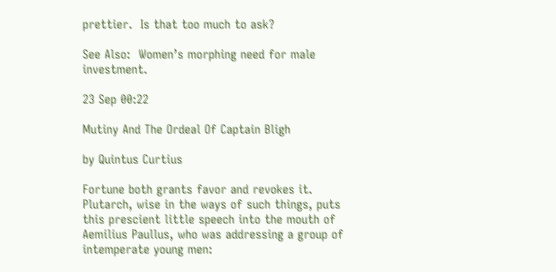prettier.  Is that too much to ask?

See Also:  Women’s morphing need for male investment.

23 Sep 00:22

Mutiny And The Ordeal Of Captain Bligh

by Quintus Curtius

Fortune both grants favor and revokes it. Plutarch, wise in the ways of such things, puts this prescient little speech into the mouth of Aemilius Paullus, who was addressing a group of intemperate young men: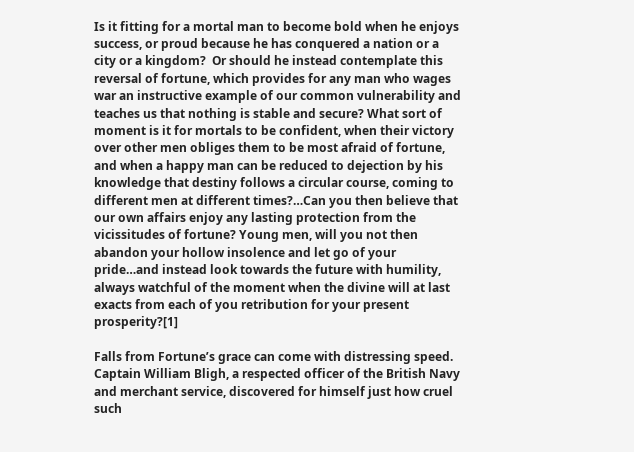Is it fitting for a mortal man to become bold when he enjoys success, or proud because he has conquered a nation or a city or a kingdom?  Or should he instead contemplate this reversal of fortune, which provides for any man who wages war an instructive example of our common vulnerability and teaches us that nothing is stable and secure? What sort of moment is it for mortals to be confident, when their victory over other men obliges them to be most afraid of fortune, and when a happy man can be reduced to dejection by his knowledge that destiny follows a circular course, coming to different men at different times?…Can you then believe that our own affairs enjoy any lasting protection from the vicissitudes of fortune? Young men, will you not then abandon your hollow insolence and let go of your pride…and instead look towards the future with humility, always watchful of the moment when the divine will at last exacts from each of you retribution for your present prosperity?[1]

Falls from Fortune’s grace can come with distressing speed. Captain William Bligh, a respected officer of the British Navy and merchant service, discovered for himself just how cruel such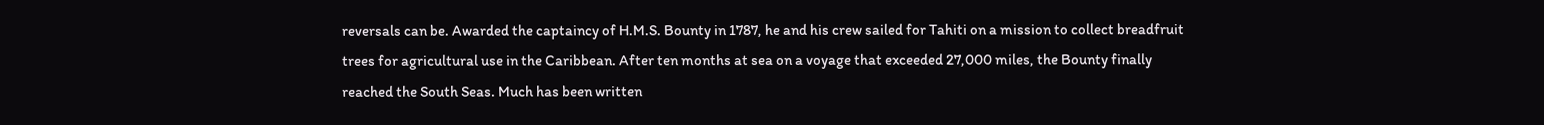reversals can be. Awarded the captaincy of H.M.S. Bounty in 1787, he and his crew sailed for Tahiti on a mission to collect breadfruit trees for agricultural use in the Caribbean. After ten months at sea on a voyage that exceeded 27,000 miles, the Bounty finally reached the South Seas. Much has been written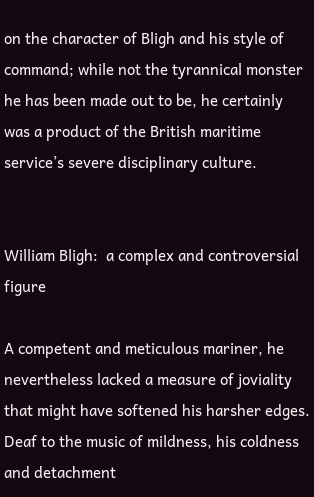on the character of Bligh and his style of command; while not the tyrannical monster he has been made out to be, he certainly was a product of the British maritime service’s severe disciplinary culture.


William Bligh:  a complex and controversial figure

A competent and meticulous mariner, he nevertheless lacked a measure of joviality that might have softened his harsher edges. Deaf to the music of mildness, his coldness and detachment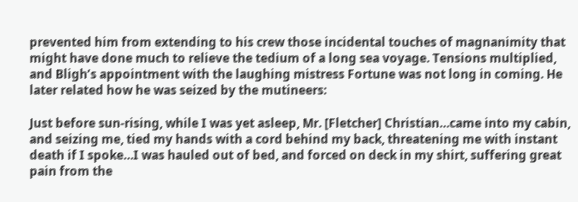prevented him from extending to his crew those incidental touches of magnanimity that might have done much to relieve the tedium of a long sea voyage. Tensions multiplied, and Bligh’s appointment with the laughing mistress Fortune was not long in coming. He later related how he was seized by the mutineers:

Just before sun-rising, while I was yet asleep, Mr. [Fletcher] Christian…came into my cabin, and seizing me, tied my hands with a cord behind my back, threatening me with instant death if I spoke…I was hauled out of bed, and forced on deck in my shirt, suffering great pain from the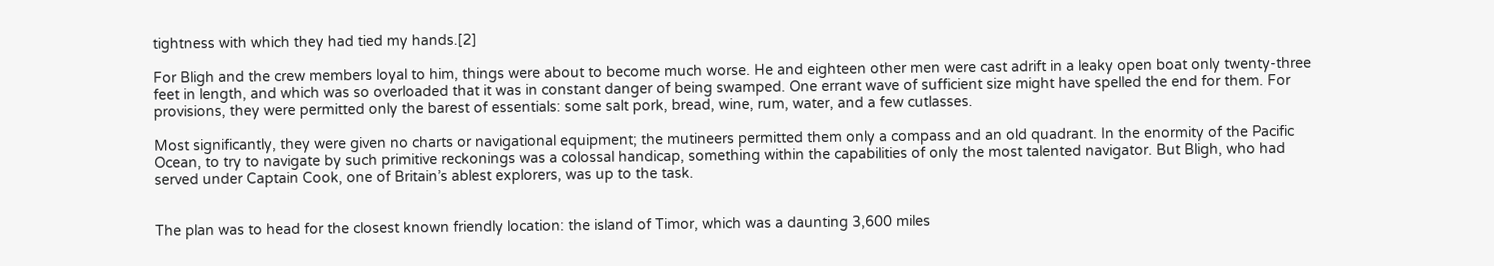tightness with which they had tied my hands.[2]

For Bligh and the crew members loyal to him, things were about to become much worse. He and eighteen other men were cast adrift in a leaky open boat only twenty-three feet in length, and which was so overloaded that it was in constant danger of being swamped. One errant wave of sufficient size might have spelled the end for them. For provisions, they were permitted only the barest of essentials: some salt pork, bread, wine, rum, water, and a few cutlasses.

Most significantly, they were given no charts or navigational equipment; the mutineers permitted them only a compass and an old quadrant. In the enormity of the Pacific Ocean, to try to navigate by such primitive reckonings was a colossal handicap, something within the capabilities of only the most talented navigator. But Bligh, who had served under Captain Cook, one of Britain’s ablest explorers, was up to the task.


The plan was to head for the closest known friendly location: the island of Timor, which was a daunting 3,600 miles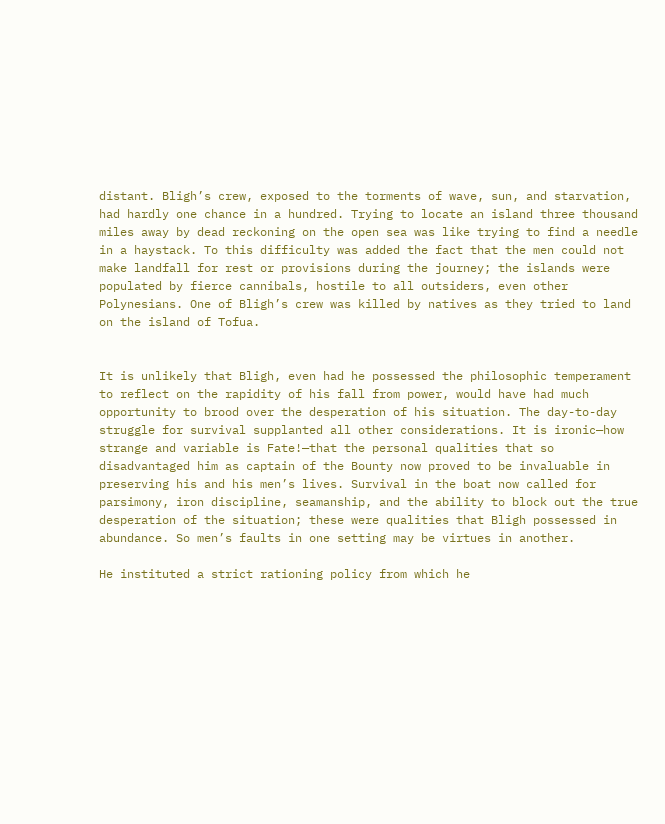distant. Bligh’s crew, exposed to the torments of wave, sun, and starvation, had hardly one chance in a hundred. Trying to locate an island three thousand miles away by dead reckoning on the open sea was like trying to find a needle in a haystack. To this difficulty was added the fact that the men could not make landfall for rest or provisions during the journey; the islands were populated by fierce cannibals, hostile to all outsiders, even other Polynesians. One of Bligh’s crew was killed by natives as they tried to land on the island of Tofua.


It is unlikely that Bligh, even had he possessed the philosophic temperament to reflect on the rapidity of his fall from power, would have had much opportunity to brood over the desperation of his situation. The day-to-day struggle for survival supplanted all other considerations. It is ironic—how strange and variable is Fate!—that the personal qualities that so disadvantaged him as captain of the Bounty now proved to be invaluable in preserving his and his men’s lives. Survival in the boat now called for parsimony, iron discipline, seamanship, and the ability to block out the true desperation of the situation; these were qualities that Bligh possessed in abundance. So men’s faults in one setting may be virtues in another.

He instituted a strict rationing policy from which he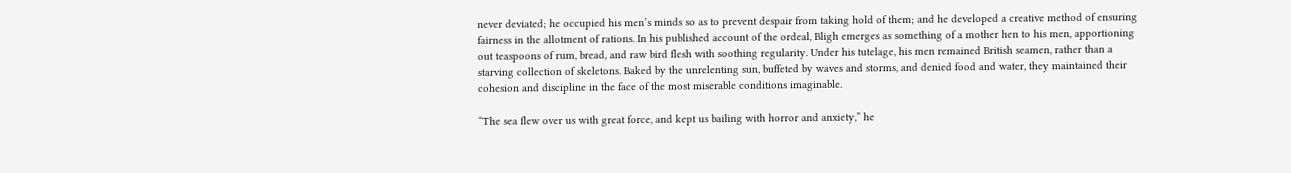never deviated; he occupied his men’s minds so as to prevent despair from taking hold of them; and he developed a creative method of ensuring fairness in the allotment of rations. In his published account of the ordeal, Bligh emerges as something of a mother hen to his men, apportioning out teaspoons of rum, bread, and raw bird flesh with soothing regularity. Under his tutelage, his men remained British seamen, rather than a starving collection of skeletons. Baked by the unrelenting sun, buffeted by waves and storms, and denied food and water, they maintained their cohesion and discipline in the face of the most miserable conditions imaginable.

“The sea flew over us with great force, and kept us bailing with horror and anxiety,” he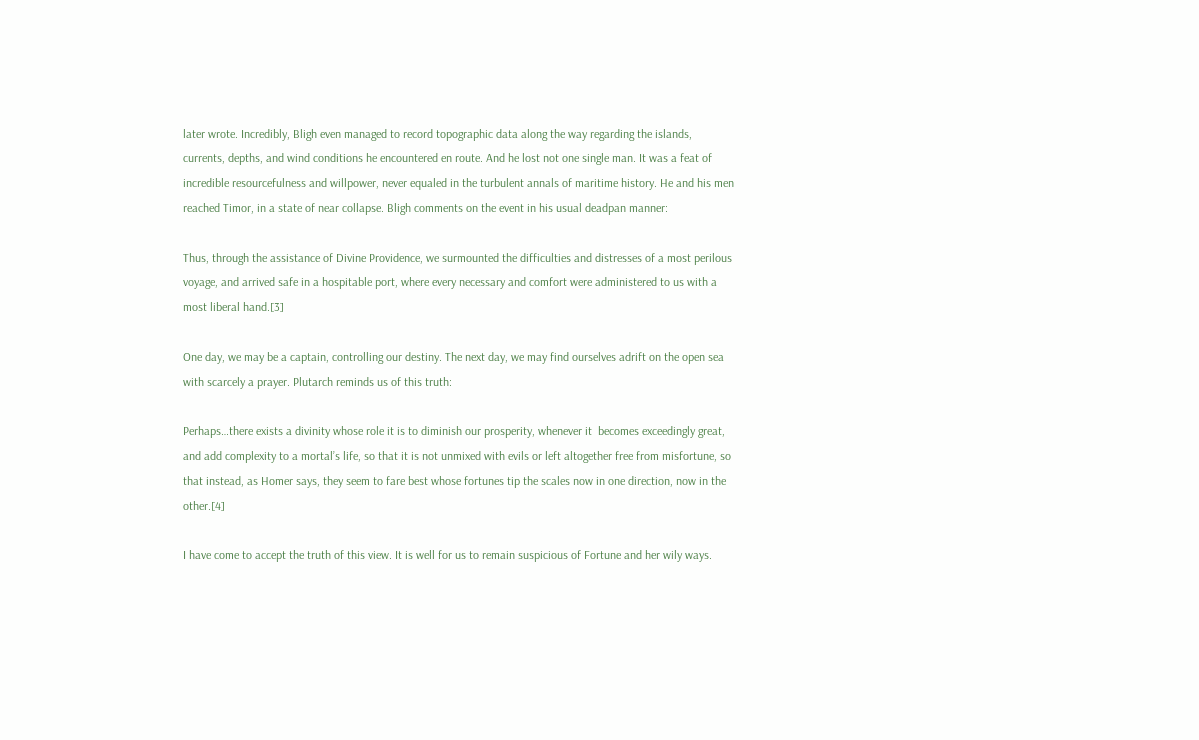later wrote. Incredibly, Bligh even managed to record topographic data along the way regarding the islands, currents, depths, and wind conditions he encountered en route. And he lost not one single man. It was a feat of incredible resourcefulness and willpower, never equaled in the turbulent annals of maritime history. He and his men reached Timor, in a state of near collapse. Bligh comments on the event in his usual deadpan manner:

Thus, through the assistance of Divine Providence, we surmounted the difficulties and distresses of a most perilous voyage, and arrived safe in a hospitable port, where every necessary and comfort were administered to us with a most liberal hand.[3]

One day, we may be a captain, controlling our destiny. The next day, we may find ourselves adrift on the open sea with scarcely a prayer. Plutarch reminds us of this truth:

Perhaps…there exists a divinity whose role it is to diminish our prosperity, whenever it  becomes exceedingly great, and add complexity to a mortal’s life, so that it is not unmixed with evils or left altogether free from misfortune, so that instead, as Homer says, they seem to fare best whose fortunes tip the scales now in one direction, now in the other.[4]

I have come to accept the truth of this view. It is well for us to remain suspicious of Fortune and her wily ways.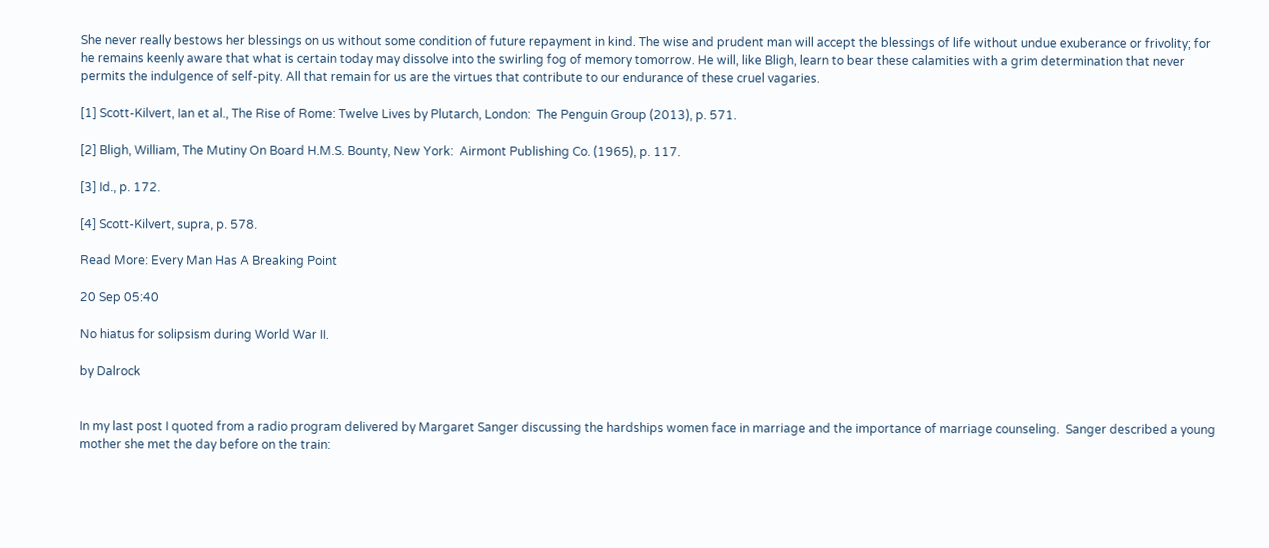She never really bestows her blessings on us without some condition of future repayment in kind. The wise and prudent man will accept the blessings of life without undue exuberance or frivolity; for he remains keenly aware that what is certain today may dissolve into the swirling fog of memory tomorrow. He will, like Bligh, learn to bear these calamities with a grim determination that never permits the indulgence of self-pity. All that remain for us are the virtues that contribute to our endurance of these cruel vagaries.

[1] Scott-Kilvert, Ian et al., The Rise of Rome: Twelve Lives by Plutarch, London:  The Penguin Group (2013), p. 571.

[2] Bligh, William, The Mutiny On Board H.M.S. Bounty, New York:  Airmont Publishing Co. (1965), p. 117.

[3] Id., p. 172.

[4] Scott-Kilvert, supra, p. 578.

Read More: Every Man Has A Breaking Point

20 Sep 05:40

No hiatus for solipsism during World War II.

by Dalrock


In my last post I quoted from a radio program delivered by Margaret Sanger discussing the hardships women face in marriage and the importance of marriage counseling.  Sanger described a young mother she met the day before on the train: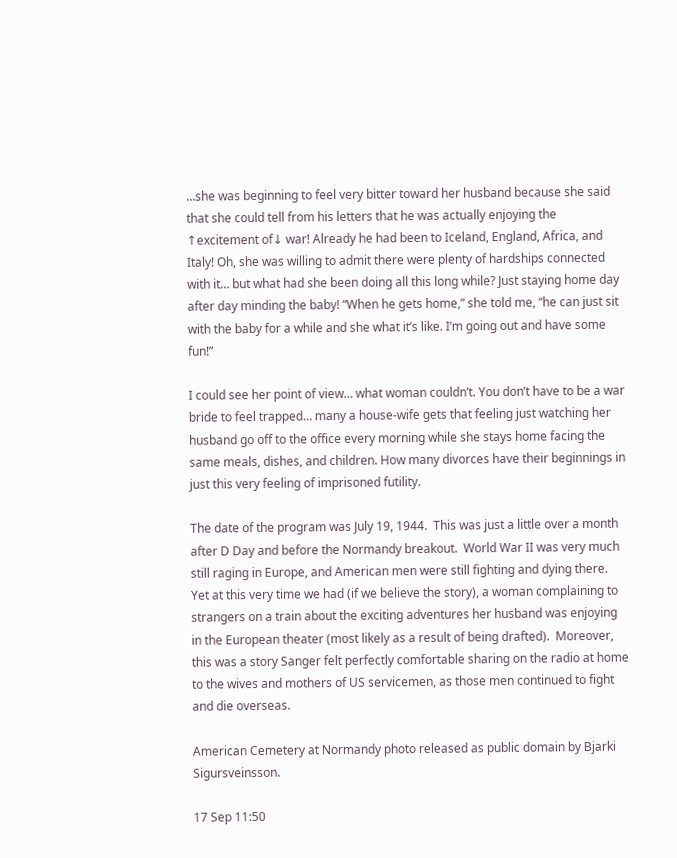…she was beginning to feel very bitter toward her husband because she said that she could tell from his letters that he was actually enjoying the ↑excitement of↓ war! Already he had been to Iceland, England, Africa, and Italy! Oh, she was willing to admit there were plenty of hardships connected with it… but what had she been doing all this long while? Just staying home day after day minding the baby! “When he gets home,” she told me, “he can just sit with the baby for a while and she what it’s like. I’m going out and have some fun!”

I could see her point of view… what woman couldn’t. You don’t have to be a war bride to feel trapped… many a house-wife gets that feeling just watching her husband go off to the office every morning while she stays home facing the same meals, dishes, and children. How many divorces have their beginnings in just this very feeling of imprisoned futility.

The date of the program was July 19, 1944.  This was just a little over a month after D Day and before the Normandy breakout.  World War II was very much still raging in Europe, and American men were still fighting and dying there.  Yet at this very time we had (if we believe the story), a woman complaining to strangers on a train about the exciting adventures her husband was enjoying in the European theater (most likely as a result of being drafted).  Moreover, this was a story Sanger felt perfectly comfortable sharing on the radio at home to the wives and mothers of US servicemen, as those men continued to fight and die overseas.

American Cemetery at Normandy photo released as public domain by Bjarki Sigursveinsson.

17 Sep 11:50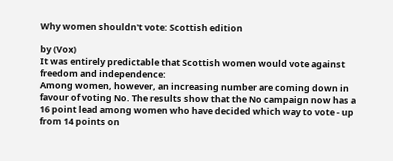Why women shouldn't vote: Scottish edition

by (Vox)
It was entirely predictable that Scottish women would vote against freedom and independence:
Among women, however, an increasing number are coming down in favour of voting No. The results show that the No campaign now has a 16 point lead among women who have decided which way to vote - up from 14 points on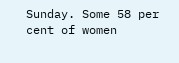Sunday. Some 58 per cent of women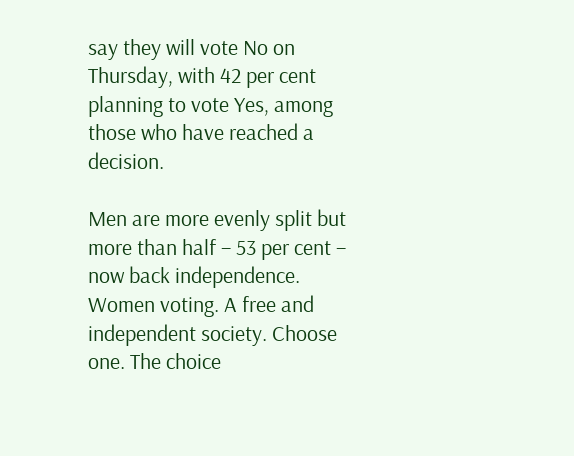say they will vote No on Thursday, with 42 per cent planning to vote Yes, among those who have reached a decision.

Men are more evenly split but more than half – 53 per cent – now back independence.
Women voting. A free and independent society. Choose one. The choice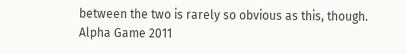between the two is rarely so obvious as this, though.
Alpha Game 2011